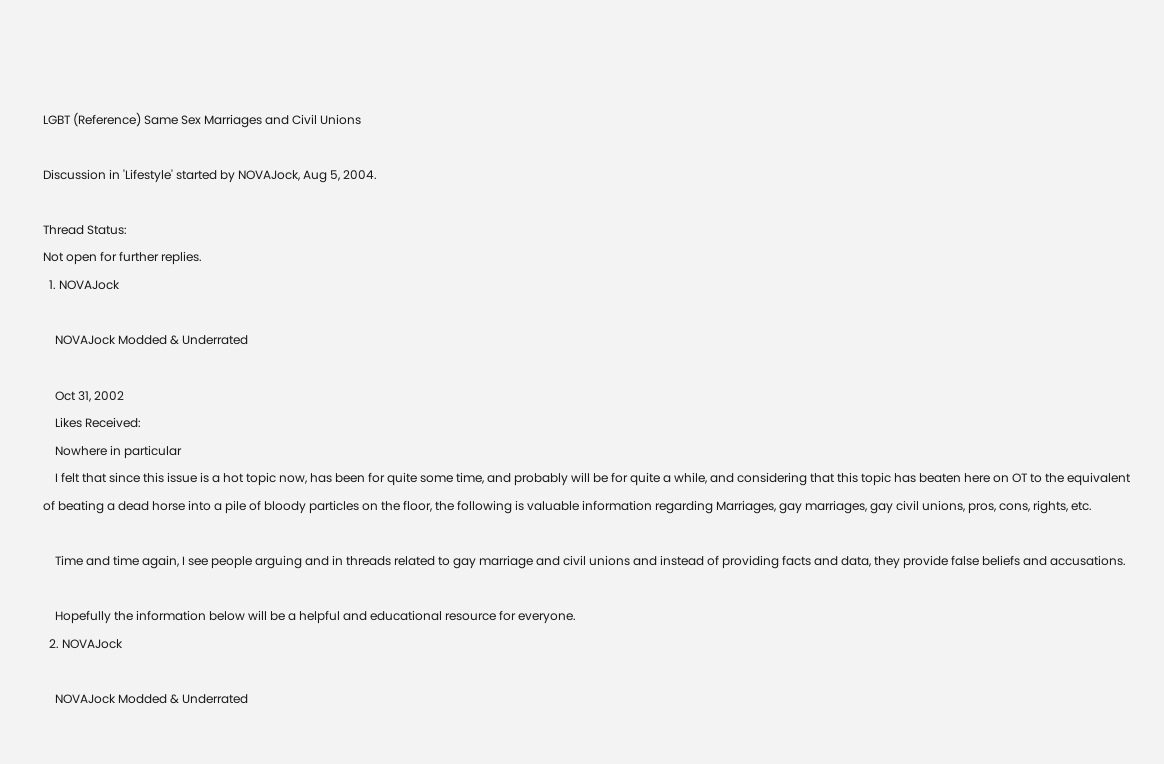LGBT (Reference) Same Sex Marriages and Civil Unions

Discussion in 'Lifestyle' started by NOVAJock, Aug 5, 2004.

Thread Status:
Not open for further replies.
  1. NOVAJock

    NOVAJock Modded & Underrated

    Oct 31, 2002
    Likes Received:
    Nowhere in particular
    I felt that since this issue is a hot topic now, has been for quite some time, and probably will be for quite a while, and considering that this topic has beaten here on OT to the equivalent of beating a dead horse into a pile of bloody particles on the floor, the following is valuable information regarding Marriages, gay marriages, gay civil unions, pros, cons, rights, etc.

    Time and time again, I see people arguing and in threads related to gay marriage and civil unions and instead of providing facts and data, they provide false beliefs and accusations.

    Hopefully the information below will be a helpful and educational resource for everyone.
  2. NOVAJock

    NOVAJock Modded & Underrated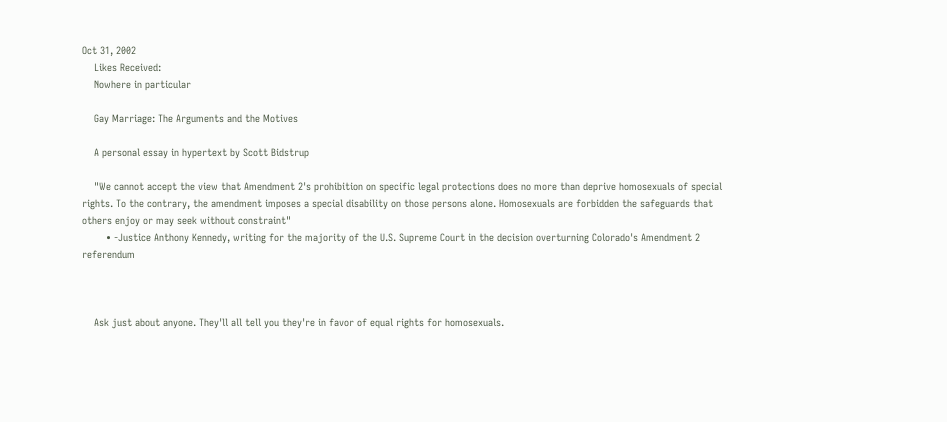Oct 31, 2002
    Likes Received:
    Nowhere in particular

    Gay Marriage: The Arguments and the Motives

    A personal essay in hypertext by Scott Bidstrup

    "We cannot accept the view that Amendment 2's prohibition on specific legal protections does no more than deprive homosexuals of special rights. To the contrary, the amendment imposes a special disability on those persons alone. Homosexuals are forbidden the safeguards that others enjoy or may seek without constraint"
        • -Justice Anthony Kennedy, writing for the majority of the U.S. Supreme Court in the decision overturning Colorado's Amendment 2 referendum



    Ask just about anyone. They'll all tell you they're in favor of equal rights for homosexuals.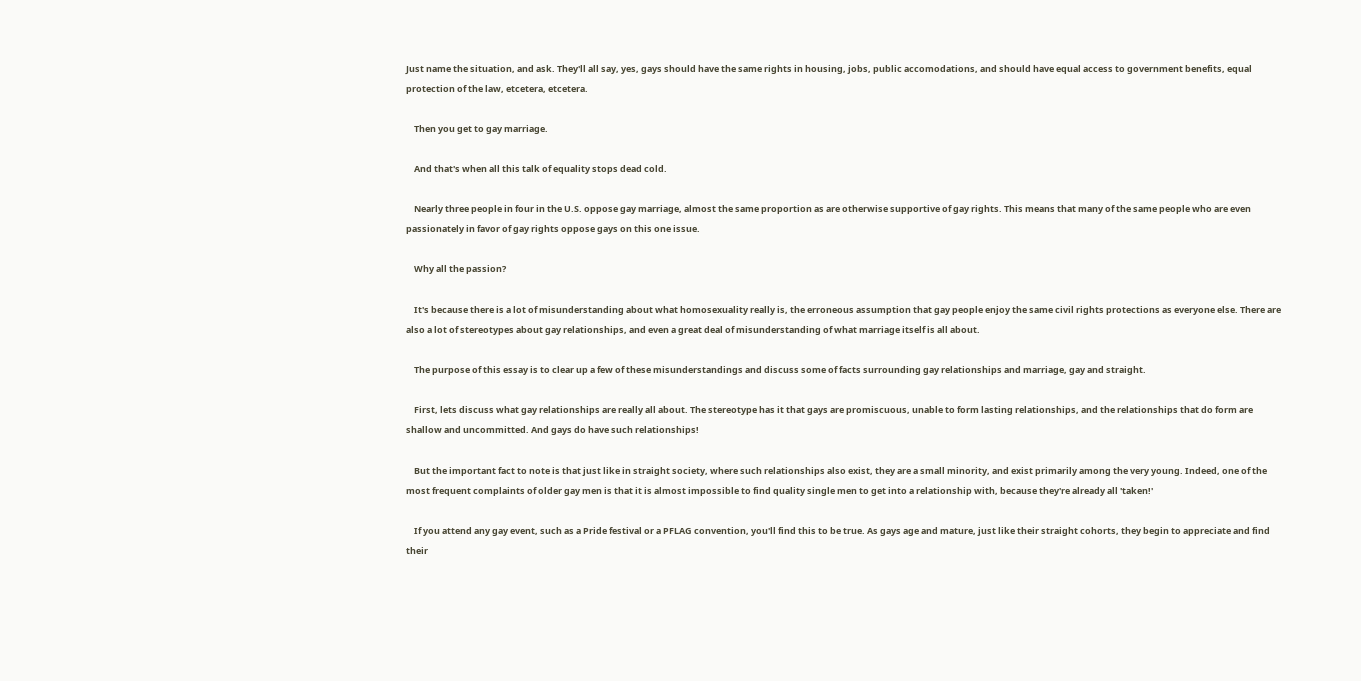Just name the situation, and ask. They'll all say, yes, gays should have the same rights in housing, jobs, public accomodations, and should have equal access to government benefits, equal protection of the law, etcetera, etcetera.

    Then you get to gay marriage.

    And that's when all this talk of equality stops dead cold.

    Nearly three people in four in the U.S. oppose gay marriage, almost the same proportion as are otherwise supportive of gay rights. This means that many of the same people who are even passionately in favor of gay rights oppose gays on this one issue.

    Why all the passion?

    It's because there is a lot of misunderstanding about what homosexuality really is, the erroneous assumption that gay people enjoy the same civil rights protections as everyone else. There are also a lot of stereotypes about gay relationships, and even a great deal of misunderstanding of what marriage itself is all about.

    The purpose of this essay is to clear up a few of these misunderstandings and discuss some of facts surrounding gay relationships and marriage, gay and straight.

    First, lets discuss what gay relationships are really all about. The stereotype has it that gays are promiscuous, unable to form lasting relationships, and the relationships that do form are shallow and uncommitted. And gays do have such relationships!

    But the important fact to note is that just like in straight society, where such relationships also exist, they are a small minority, and exist primarily among the very young. Indeed, one of the most frequent complaints of older gay men is that it is almost impossible to find quality single men to get into a relationship with, because they're already all 'taken!'

    If you attend any gay event, such as a Pride festival or a PFLAG convention, you'll find this to be true. As gays age and mature, just like their straight cohorts, they begin to appreciate and find their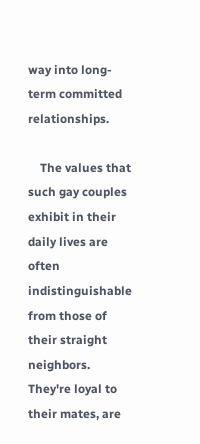way into long-term committed relationships.

    The values that such gay couples exhibit in their daily lives are often indistinguishable from those of their straight neighbors. They're loyal to their mates, are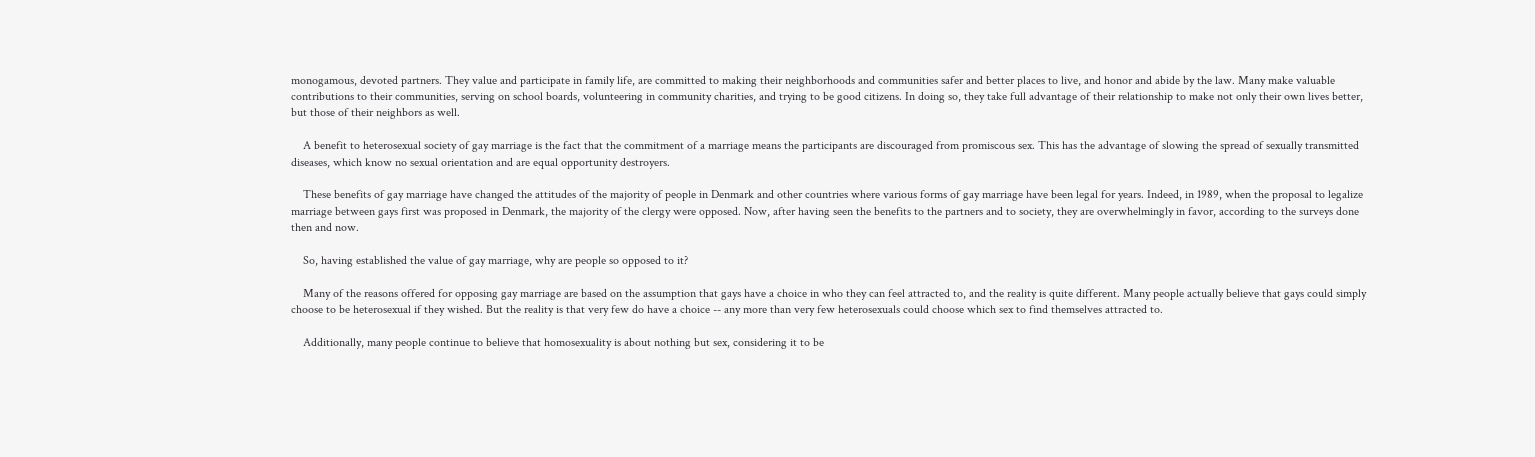monogamous, devoted partners. They value and participate in family life, are committed to making their neighborhoods and communities safer and better places to live, and honor and abide by the law. Many make valuable contributions to their communities, serving on school boards, volunteering in community charities, and trying to be good citizens. In doing so, they take full advantage of their relationship to make not only their own lives better, but those of their neighbors as well.

    A benefit to heterosexual society of gay marriage is the fact that the commitment of a marriage means the participants are discouraged from promiscous sex. This has the advantage of slowing the spread of sexually transmitted diseases, which know no sexual orientation and are equal opportunity destroyers.

    These benefits of gay marriage have changed the attitudes of the majority of people in Denmark and other countries where various forms of gay marriage have been legal for years. Indeed, in 1989, when the proposal to legalize marriage between gays first was proposed in Denmark, the majority of the clergy were opposed. Now, after having seen the benefits to the partners and to society, they are overwhelmingly in favor, according to the surveys done then and now.

    So, having established the value of gay marriage, why are people so opposed to it?

    Many of the reasons offered for opposing gay marriage are based on the assumption that gays have a choice in who they can feel attracted to, and the reality is quite different. Many people actually believe that gays could simply choose to be heterosexual if they wished. But the reality is that very few do have a choice -- any more than very few heterosexuals could choose which sex to find themselves attracted to.

    Additionally, many people continue to believe that homosexuality is about nothing but sex, considering it to be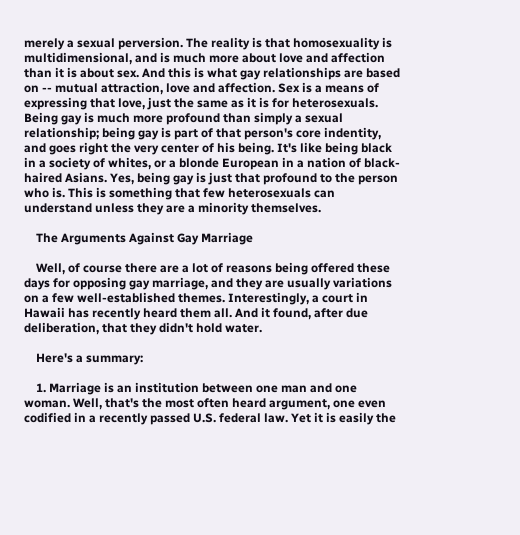merely a sexual perversion. The reality is that homosexuality is multidimensional, and is much more about love and affection than it is about sex. And this is what gay relationships are based on -- mutual attraction, love and affection. Sex is a means of expressing that love, just the same as it is for heterosexuals. Being gay is much more profound than simply a sexual relationship; being gay is part of that person's core indentity, and goes right the very center of his being. It's like being black in a society of whites, or a blonde European in a nation of black-haired Asians. Yes, being gay is just that profound to the person who is. This is something that few heterosexuals can understand unless they are a minority themselves.

    The Arguments Against Gay Marriage

    Well, of course there are a lot of reasons being offered these days for opposing gay marriage, and they are usually variations on a few well-established themes. Interestingly, a court in Hawaii has recently heard them all. And it found, after due deliberation, that they didn't hold water.

    Here's a summary:

    1. Marriage is an institution between one man and one woman. Well, that's the most often heard argument, one even codified in a recently passed U.S. federal law. Yet it is easily the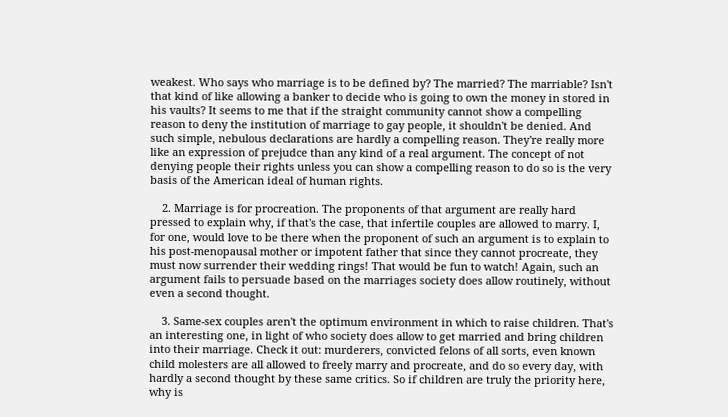weakest. Who says who marriage is to be defined by? The married? The marriable? Isn't that kind of like allowing a banker to decide who is going to own the money in stored in his vaults? It seems to me that if the straight community cannot show a compelling reason to deny the institution of marriage to gay people, it shouldn't be denied. And such simple, nebulous declarations are hardly a compelling reason. They're really more like an expression of prejudce than any kind of a real argument. The concept of not denying people their rights unless you can show a compelling reason to do so is the very basis of the American ideal of human rights.

    2. Marriage is for procreation. The proponents of that argument are really hard pressed to explain why, if that's the case, that infertile couples are allowed to marry. I, for one, would love to be there when the proponent of such an argument is to explain to his post-menopausal mother or impotent father that since they cannot procreate, they must now surrender their wedding rings! That would be fun to watch! Again, such an argument fails to persuade based on the marriages society does allow routinely, without even a second thought.

    3. Same-sex couples aren't the optimum environment in which to raise children. That's an interesting one, in light of who society does allow to get married and bring children into their marriage. Check it out: murderers, convicted felons of all sorts, even known child molesters are all allowed to freely marry and procreate, and do so every day, with hardly a second thought by these same critics. So if children are truly the priority here, why is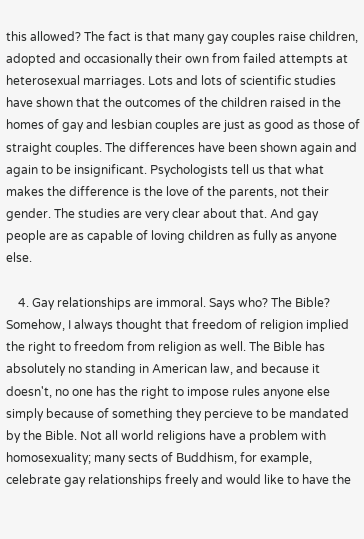this allowed? The fact is that many gay couples raise children, adopted and occasionally their own from failed attempts at heterosexual marriages. Lots and lots of scientific studies have shown that the outcomes of the children raised in the homes of gay and lesbian couples are just as good as those of straight couples. The differences have been shown again and again to be insignificant. Psychologists tell us that what makes the difference is the love of the parents, not their gender. The studies are very clear about that. And gay people are as capable of loving children as fully as anyone else.

    4. Gay relationships are immoral. Says who? The Bible? Somehow, I always thought that freedom of religion implied the right to freedom from religion as well. The Bible has absolutely no standing in American law, and because it doesn't, no one has the right to impose rules anyone else simply because of something they percieve to be mandated by the Bible. Not all world religions have a problem with homosexuality; many sects of Buddhism, for example, celebrate gay relationships freely and would like to have the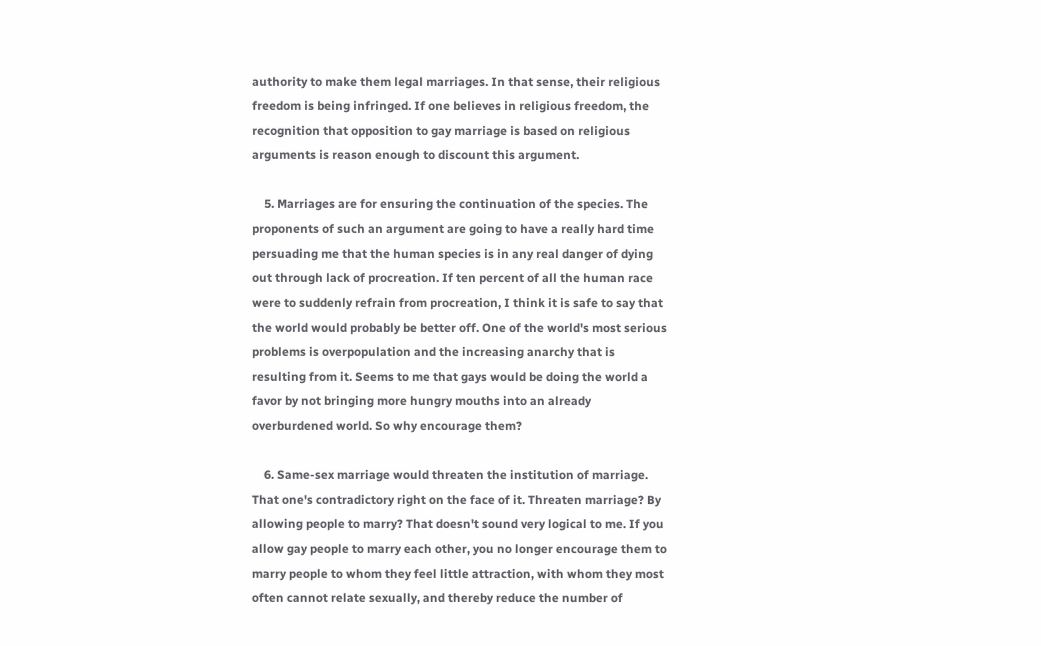authority to make them legal marriages. In that sense, their religious freedom is being infringed. If one believes in religious freedom, the recognition that opposition to gay marriage is based on religious arguments is reason enough to discount this argument.

    5. Marriages are for ensuring the continuation of the species. The proponents of such an argument are going to have a really hard time persuading me that the human species is in any real danger of dying out through lack of procreation. If ten percent of all the human race were to suddenly refrain from procreation, I think it is safe to say that the world would probably be better off. One of the world's most serious problems is overpopulation and the increasing anarchy that is resulting from it. Seems to me that gays would be doing the world a favor by not bringing more hungry mouths into an already overburdened world. So why encourage them?

    6. Same-sex marriage would threaten the institution of marriage. That one's contradictory right on the face of it. Threaten marriage? By allowing people to marry? That doesn't sound very logical to me. If you allow gay people to marry each other, you no longer encourage them to marry people to whom they feel little attraction, with whom they most often cannot relate sexually, and thereby reduce the number of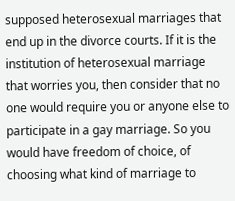supposed heterosexual marriages that end up in the divorce courts. If it is the institution of heterosexual marriage that worries you, then consider that no one would require you or anyone else to participate in a gay marriage. So you would have freedom of choice, of choosing what kind of marriage to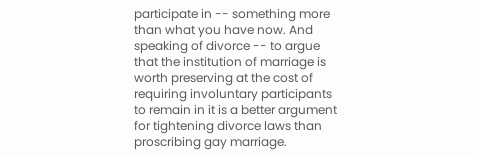participate in -- something more than what you have now. And speaking of divorce -- to argue that the institution of marriage is worth preserving at the cost of requiring involuntary participants to remain in it is a better argument for tightening divorce laws than proscribing gay marriage.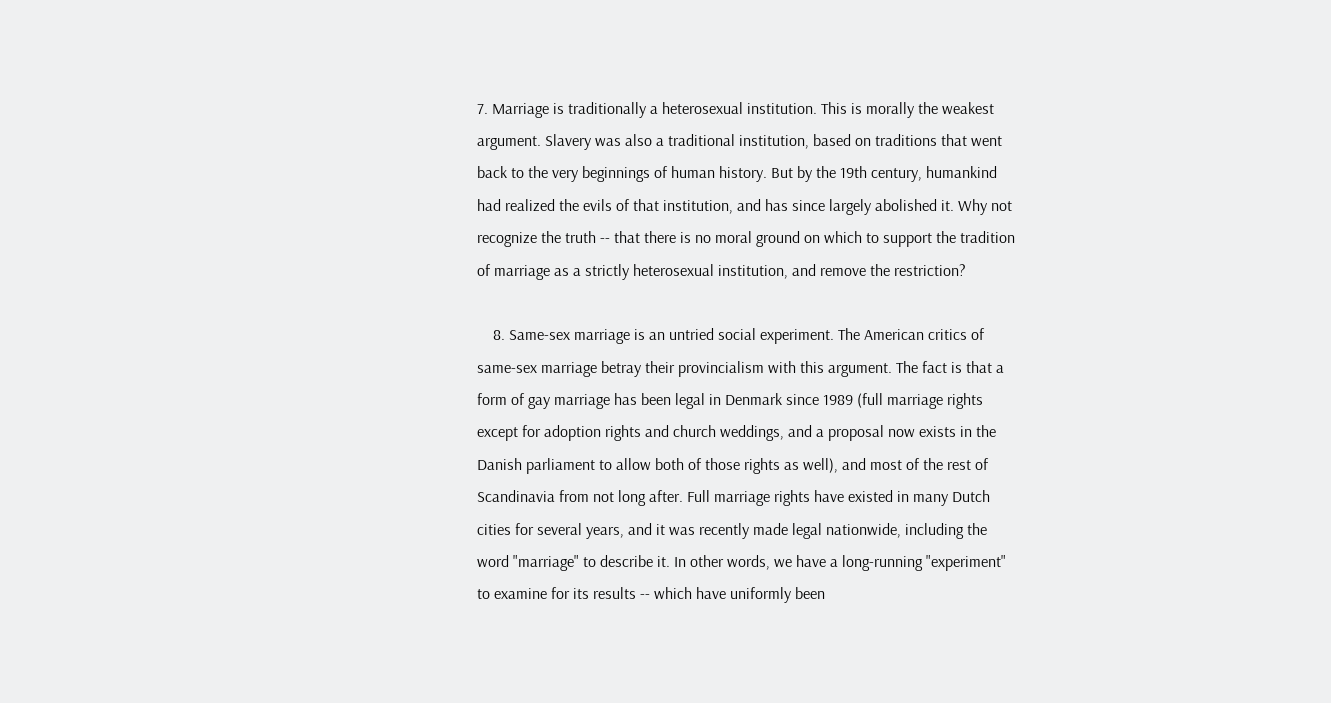7. Marriage is traditionally a heterosexual institution. This is morally the weakest argument. Slavery was also a traditional institution, based on traditions that went back to the very beginnings of human history. But by the 19th century, humankind had realized the evils of that institution, and has since largely abolished it. Why not recognize the truth -- that there is no moral ground on which to support the tradition of marriage as a strictly heterosexual institution, and remove the restriction?

    8. Same-sex marriage is an untried social experiment. The American critics of same-sex marriage betray their provincialism with this argument. The fact is that a form of gay marriage has been legal in Denmark since 1989 (full marriage rights except for adoption rights and church weddings, and a proposal now exists in the Danish parliament to allow both of those rights as well), and most of the rest of Scandinavia from not long after. Full marriage rights have existed in many Dutch cities for several years, and it was recently made legal nationwide, including the word "marriage" to describe it. In other words, we have a long-running "experiment" to examine for its results -- which have uniformly been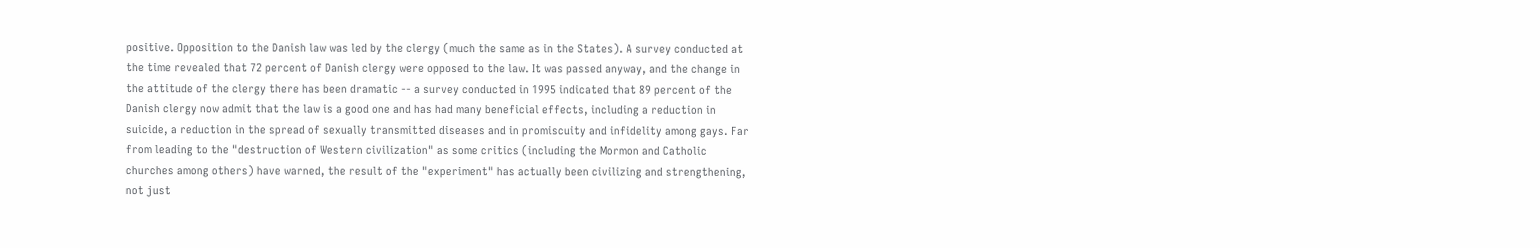positive. Opposition to the Danish law was led by the clergy (much the same as in the States). A survey conducted at the time revealed that 72 percent of Danish clergy were opposed to the law. It was passed anyway, and the change in the attitude of the clergy there has been dramatic -- a survey conducted in 1995 indicated that 89 percent of the Danish clergy now admit that the law is a good one and has had many beneficial effects, including a reduction in suicide, a reduction in the spread of sexually transmitted diseases and in promiscuity and infidelity among gays. Far from leading to the "destruction of Western civilization" as some critics (including the Mormon and Catholic churches among others) have warned, the result of the "experiment" has actually been civilizing and strengthening, not just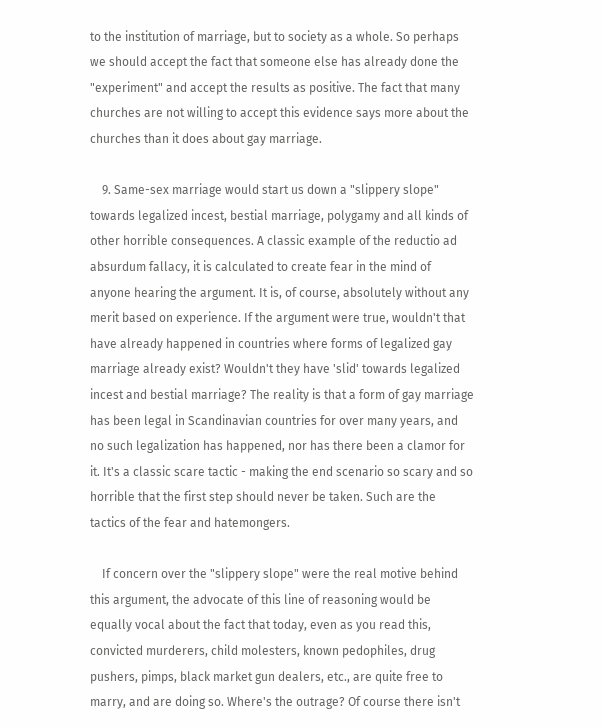to the institution of marriage, but to society as a whole. So perhaps we should accept the fact that someone else has already done the "experiment" and accept the results as positive. The fact that many churches are not willing to accept this evidence says more about the churches than it does about gay marriage.

    9. Same-sex marriage would start us down a "slippery slope" towards legalized incest, bestial marriage, polygamy and all kinds of other horrible consequences. A classic example of the reductio ad absurdum fallacy, it is calculated to create fear in the mind of anyone hearing the argument. It is, of course, absolutely without any merit based on experience. If the argument were true, wouldn't that have already happened in countries where forms of legalized gay marriage already exist? Wouldn't they have 'slid' towards legalized incest and bestial marriage? The reality is that a form of gay marriage has been legal in Scandinavian countries for over many years, and no such legalization has happened, nor has there been a clamor for it. It's a classic scare tactic - making the end scenario so scary and so horrible that the first step should never be taken. Such are the tactics of the fear and hatemongers.

    If concern over the "slippery slope" were the real motive behind this argument, the advocate of this line of reasoning would be equally vocal about the fact that today, even as you read this, convicted murderers, child molesters, known pedophiles, drug pushers, pimps, black market gun dealers, etc., are quite free to marry, and are doing so. Where's the outrage? Of course there isn't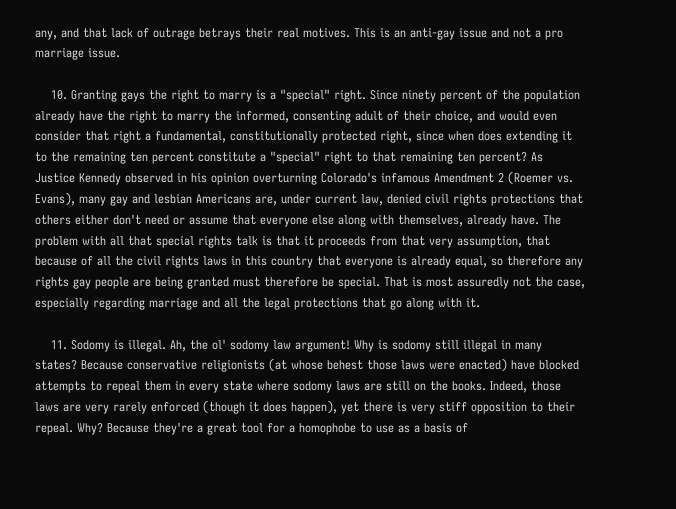any, and that lack of outrage betrays their real motives. This is an anti-gay issue and not a pro marriage issue.

    10. Granting gays the right to marry is a "special" right. Since ninety percent of the population already have the right to marry the informed, consenting adult of their choice, and would even consider that right a fundamental, constitutionally protected right, since when does extending it to the remaining ten percent constitute a "special" right to that remaining ten percent? As Justice Kennedy observed in his opinion overturning Colorado's infamous Amendment 2 (Roemer vs. Evans), many gay and lesbian Americans are, under current law, denied civil rights protections that others either don't need or assume that everyone else along with themselves, already have. The problem with all that special rights talk is that it proceeds from that very assumption, that because of all the civil rights laws in this country that everyone is already equal, so therefore any rights gay people are being granted must therefore be special. That is most assuredly not the case, especially regarding marriage and all the legal protections that go along with it.

    11. Sodomy is illegal. Ah, the ol' sodomy law argument! Why is sodomy still illegal in many states? Because conservative religionists (at whose behest those laws were enacted) have blocked attempts to repeal them in every state where sodomy laws are still on the books. Indeed, those laws are very rarely enforced (though it does happen), yet there is very stiff opposition to their repeal. Why? Because they're a great tool for a homophobe to use as a basis of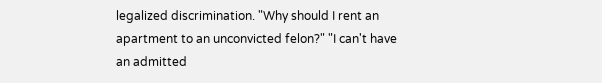legalized discrimination. "Why should I rent an apartment to an unconvicted felon?" "I can't have an admitted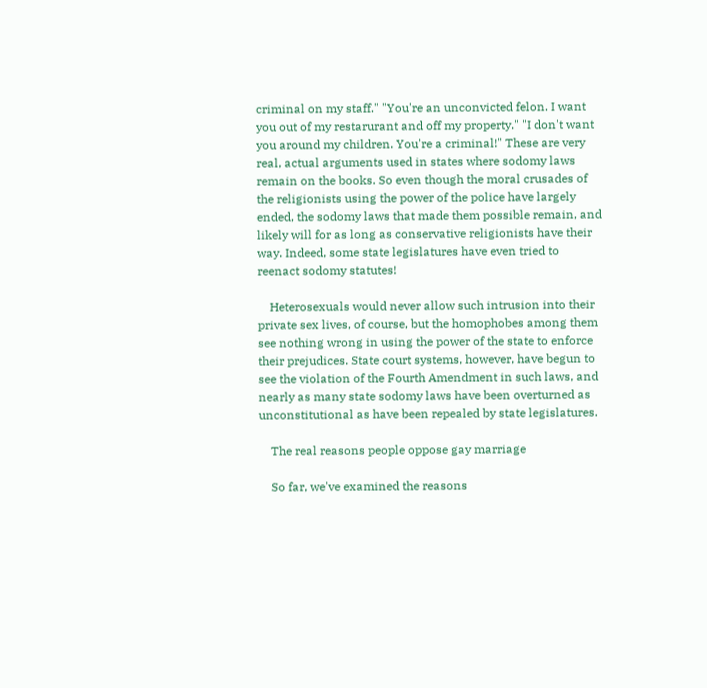criminal on my staff." "You're an unconvicted felon. I want you out of my restarurant and off my property." "I don't want you around my children. You're a criminal!" These are very real, actual arguments used in states where sodomy laws remain on the books. So even though the moral crusades of the religionists using the power of the police have largely ended, the sodomy laws that made them possible remain, and likely will for as long as conservative religionists have their way. Indeed, some state legislatures have even tried to reenact sodomy statutes!

    Heterosexuals would never allow such intrusion into their private sex lives, of course, but the homophobes among them see nothing wrong in using the power of the state to enforce their prejudices. State court systems, however, have begun to see the violation of the Fourth Amendment in such laws, and nearly as many state sodomy laws have been overturned as unconstitutional as have been repealed by state legislatures.

    The real reasons people oppose gay marriage

    So far, we've examined the reasons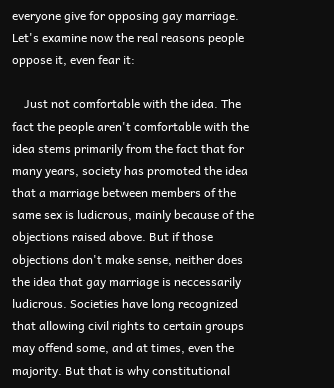everyone give for opposing gay marriage. Let's examine now the real reasons people oppose it, even fear it:

    Just not comfortable with the idea. The fact the people aren't comfortable with the idea stems primarily from the fact that for many years, society has promoted the idea that a marriage between members of the same sex is ludicrous, mainly because of the objections raised above. But if those objections don't make sense, neither does the idea that gay marriage is neccessarily ludicrous. Societies have long recognized that allowing civil rights to certain groups may offend some, and at times, even the majority. But that is why constitutional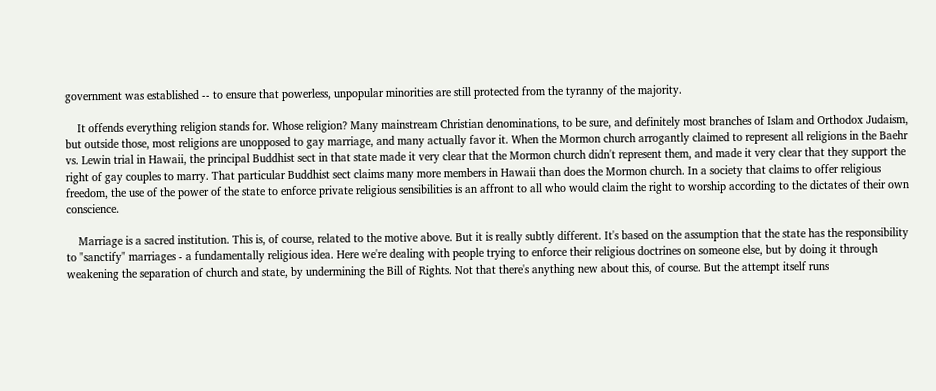government was established -- to ensure that powerless, unpopular minorities are still protected from the tyranny of the majority.

    It offends everything religion stands for. Whose religion? Many mainstream Christian denominations, to be sure, and definitely most branches of Islam and Orthodox Judaism, but outside those, most religions are unopposed to gay marriage, and many actually favor it. When the Mormon church arrogantly claimed to represent all religions in the Baehr vs. Lewin trial in Hawaii, the principal Buddhist sect in that state made it very clear that the Mormon church didn't represent them, and made it very clear that they support the right of gay couples to marry. That particular Buddhist sect claims many more members in Hawaii than does the Mormon church. In a society that claims to offer religious freedom, the use of the power of the state to enforce private religious sensibilities is an affront to all who would claim the right to worship according to the dictates of their own conscience.

    Marriage is a sacred institution. This is, of course, related to the motive above. But it is really subtly different. It's based on the assumption that the state has the responsibility to "sanctify" marriages - a fundamentally religious idea. Here we're dealing with people trying to enforce their religious doctrines on someone else, but by doing it through weakening the separation of church and state, by undermining the Bill of Rights. Not that there's anything new about this, of course. But the attempt itself runs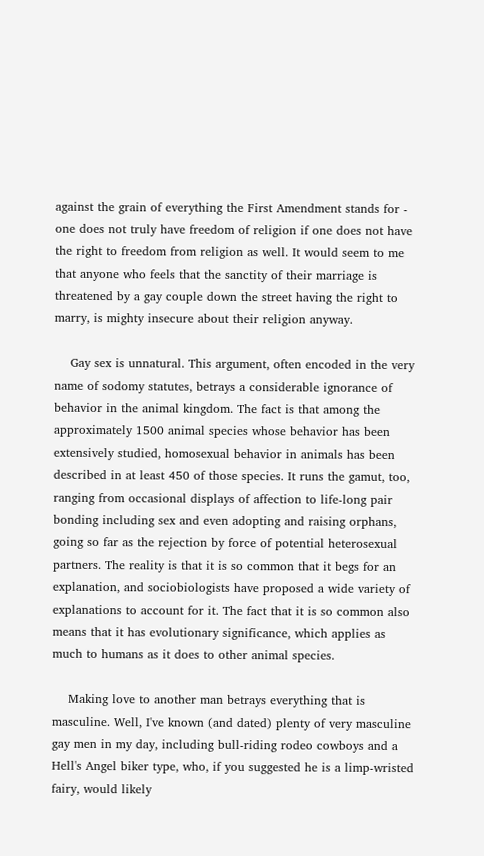against the grain of everything the First Amendment stands for - one does not truly have freedom of religion if one does not have the right to freedom from religion as well. It would seem to me that anyone who feels that the sanctity of their marriage is threatened by a gay couple down the street having the right to marry, is mighty insecure about their religion anyway.

    Gay sex is unnatural. This argument, often encoded in the very name of sodomy statutes, betrays a considerable ignorance of behavior in the animal kingdom. The fact is that among the approximately 1500 animal species whose behavior has been extensively studied, homosexual behavior in animals has been described in at least 450 of those species. It runs the gamut, too, ranging from occasional displays of affection to life-long pair bonding including sex and even adopting and raising orphans, going so far as the rejection by force of potential heterosexual partners. The reality is that it is so common that it begs for an explanation, and sociobiologists have proposed a wide variety of explanations to account for it. The fact that it is so common also means that it has evolutionary significance, which applies as much to humans as it does to other animal species.

    Making love to another man betrays everything that is masculine. Well, I've known (and dated) plenty of very masculine gay men in my day, including bull-riding rodeo cowboys and a Hell's Angel biker type, who, if you suggested he is a limp-wristed fairy, would likely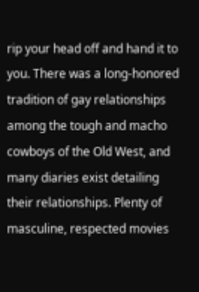rip your head off and hand it to you. There was a long-honored tradition of gay relationships among the tough and macho cowboys of the Old West, and many diaries exist detailing their relationships. Plenty of masculine, respected movies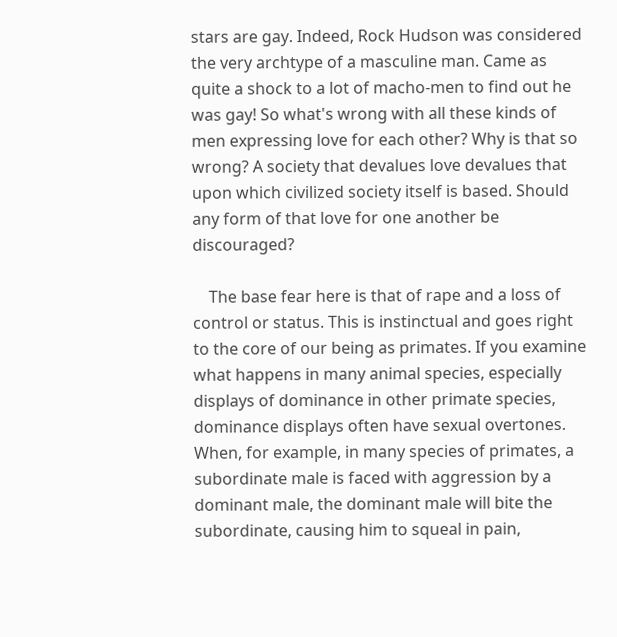stars are gay. Indeed, Rock Hudson was considered the very archtype of a masculine man. Came as quite a shock to a lot of macho-men to find out he was gay! So what's wrong with all these kinds of men expressing love for each other? Why is that so wrong? A society that devalues love devalues that upon which civilized society itself is based. Should any form of that love for one another be discouraged?

    The base fear here is that of rape and a loss of control or status. This is instinctual and goes right to the core of our being as primates. If you examine what happens in many animal species, especially displays of dominance in other primate species, dominance displays often have sexual overtones. When, for example, in many species of primates, a subordinate male is faced with aggression by a dominant male, the dominant male will bite the subordinate, causing him to squeal in pain,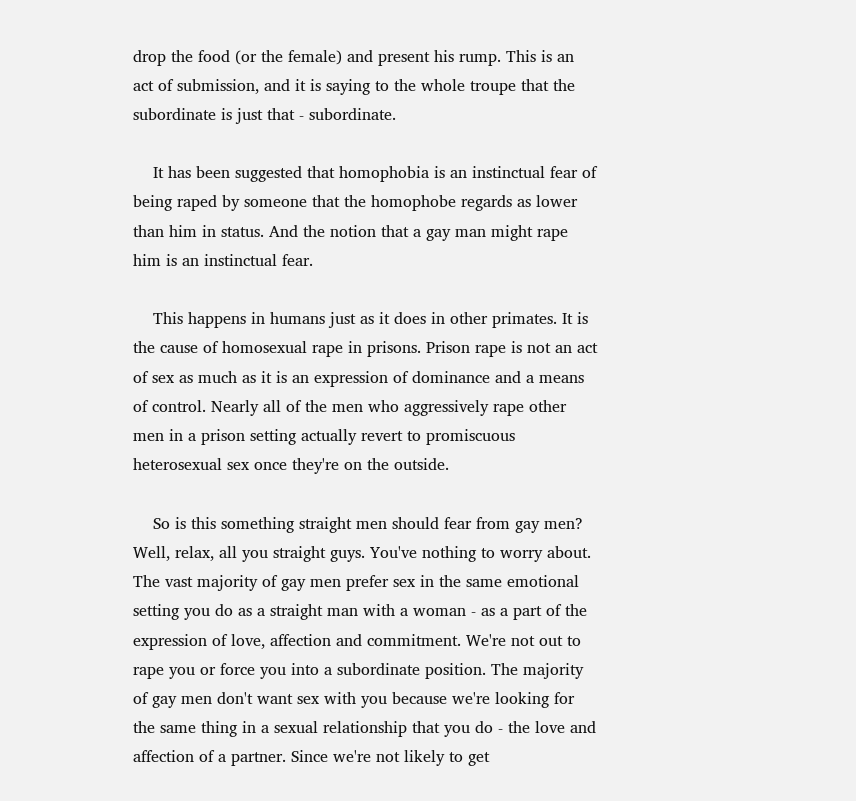drop the food (or the female) and present his rump. This is an act of submission, and it is saying to the whole troupe that the subordinate is just that - subordinate.

    It has been suggested that homophobia is an instinctual fear of being raped by someone that the homophobe regards as lower than him in status. And the notion that a gay man might rape him is an instinctual fear.

    This happens in humans just as it does in other primates. It is the cause of homosexual rape in prisons. Prison rape is not an act of sex as much as it is an expression of dominance and a means of control. Nearly all of the men who aggressively rape other men in a prison setting actually revert to promiscuous heterosexual sex once they're on the outside.

    So is this something straight men should fear from gay men? Well, relax, all you straight guys. You've nothing to worry about. The vast majority of gay men prefer sex in the same emotional setting you do as a straight man with a woman - as a part of the expression of love, affection and commitment. We're not out to rape you or force you into a subordinate position. The majority of gay men don't want sex with you because we're looking for the same thing in a sexual relationship that you do - the love and affection of a partner. Since we're not likely to get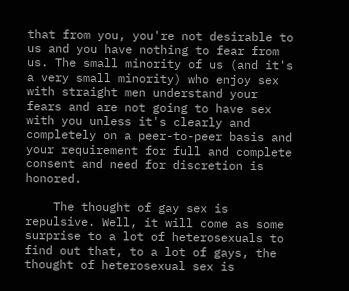that from you, you're not desirable to us and you have nothing to fear from us. The small minority of us (and it's a very small minority) who enjoy sex with straight men understand your fears and are not going to have sex with you unless it's clearly and completely on a peer-to-peer basis and your requirement for full and complete consent and need for discretion is honored.

    The thought of gay sex is repulsive. Well, it will come as some surprise to a lot of heterosexuals to find out that, to a lot of gays, the thought of heterosexual sex is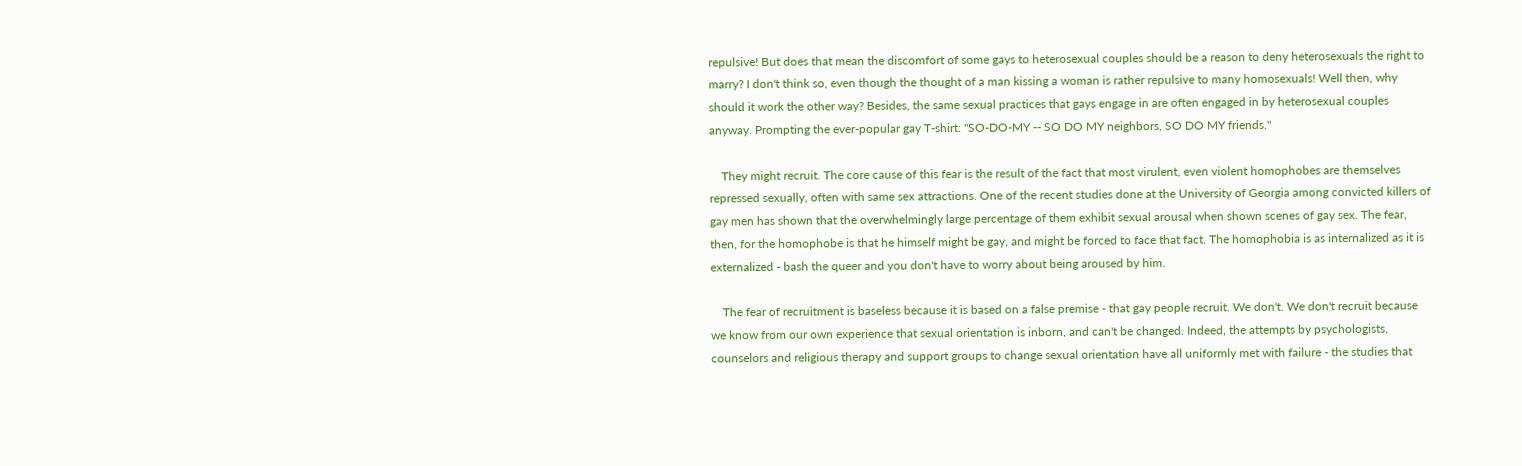repulsive! But does that mean the discomfort of some gays to heterosexual couples should be a reason to deny heterosexuals the right to marry? I don't think so, even though the thought of a man kissing a woman is rather repulsive to many homosexuals! Well then, why should it work the other way? Besides, the same sexual practices that gays engage in are often engaged in by heterosexual couples anyway. Prompting the ever-popular gay T-shirt: "SO-DO-MY -- SO DO MY neighbors, SO DO MY friends."

    They might recruit. The core cause of this fear is the result of the fact that most virulent, even violent homophobes are themselves repressed sexually, often with same sex attractions. One of the recent studies done at the University of Georgia among convicted killers of gay men has shown that the overwhelmingly large percentage of them exhibit sexual arousal when shown scenes of gay sex. The fear, then, for the homophobe is that he himself might be gay, and might be forced to face that fact. The homophobia is as internalized as it is externalized - bash the queer and you don't have to worry about being aroused by him.

    The fear of recruitment is baseless because it is based on a false premise - that gay people recruit. We don't. We don't recruit because we know from our own experience that sexual orientation is inborn, and can't be changed. Indeed, the attempts by psychologists, counselors and religious therapy and support groups to change sexual orientation have all uniformly met with failure - the studies that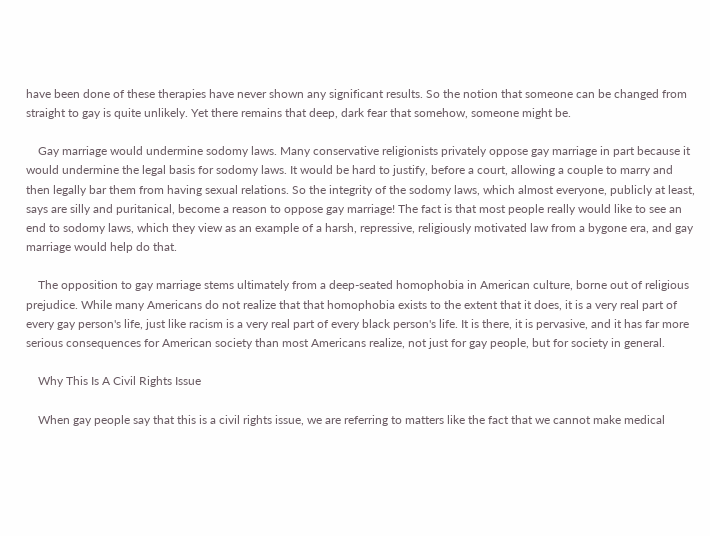have been done of these therapies have never shown any significant results. So the notion that someone can be changed from straight to gay is quite unlikely. Yet there remains that deep, dark fear that somehow, someone might be.

    Gay marriage would undermine sodomy laws. Many conservative religionists privately oppose gay marriage in part because it would undermine the legal basis for sodomy laws. It would be hard to justify, before a court, allowing a couple to marry and then legally bar them from having sexual relations. So the integrity of the sodomy laws, which almost everyone, publicly at least, says are silly and puritanical, become a reason to oppose gay marriage! The fact is that most people really would like to see an end to sodomy laws, which they view as an example of a harsh, repressive, religiously motivated law from a bygone era, and gay marriage would help do that.

    The opposition to gay marriage stems ultimately from a deep-seated homophobia in American culture, borne out of religious prejudice. While many Americans do not realize that that homophobia exists to the extent that it does, it is a very real part of every gay person's life, just like racism is a very real part of every black person's life. It is there, it is pervasive, and it has far more serious consequences for American society than most Americans realize, not just for gay people, but for society in general.

    Why This Is A Civil Rights Issue

    When gay people say that this is a civil rights issue, we are referring to matters like the fact that we cannot make medical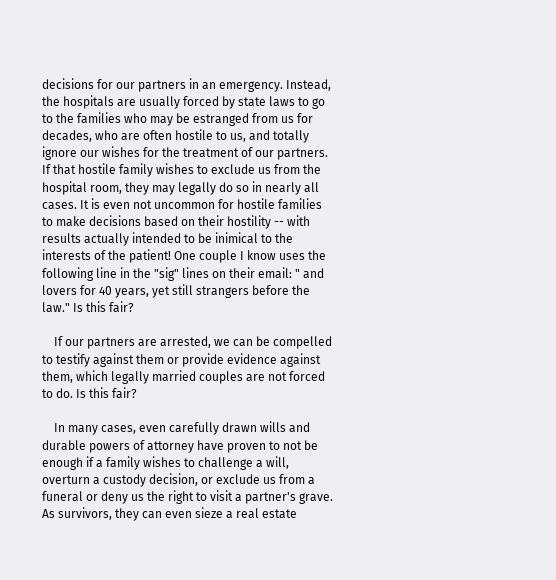decisions for our partners in an emergency. Instead, the hospitals are usually forced by state laws to go to the families who may be estranged from us for decades, who are often hostile to us, and totally ignore our wishes for the treatment of our partners. If that hostile family wishes to exclude us from the hospital room, they may legally do so in nearly all cases. It is even not uncommon for hostile families to make decisions based on their hostility -- with results actually intended to be inimical to the interests of the patient! One couple I know uses the following line in the "sig" lines on their email: " and lovers for 40 years, yet still strangers before the law." Is this fair?

    If our partners are arrested, we can be compelled to testify against them or provide evidence against them, which legally married couples are not forced to do. Is this fair?

    In many cases, even carefully drawn wills and durable powers of attorney have proven to not be enough if a family wishes to challenge a will, overturn a custody decision, or exclude us from a funeral or deny us the right to visit a partner's grave. As survivors, they can even sieze a real estate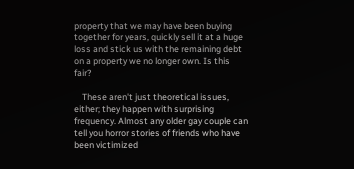property that we may have been buying together for years, quickly sell it at a huge loss and stick us with the remaining debt on a property we no longer own. Is this fair?

    These aren't just theoretical issues, either; they happen with surprising frequency. Almost any older gay couple can tell you horror stories of friends who have been victimized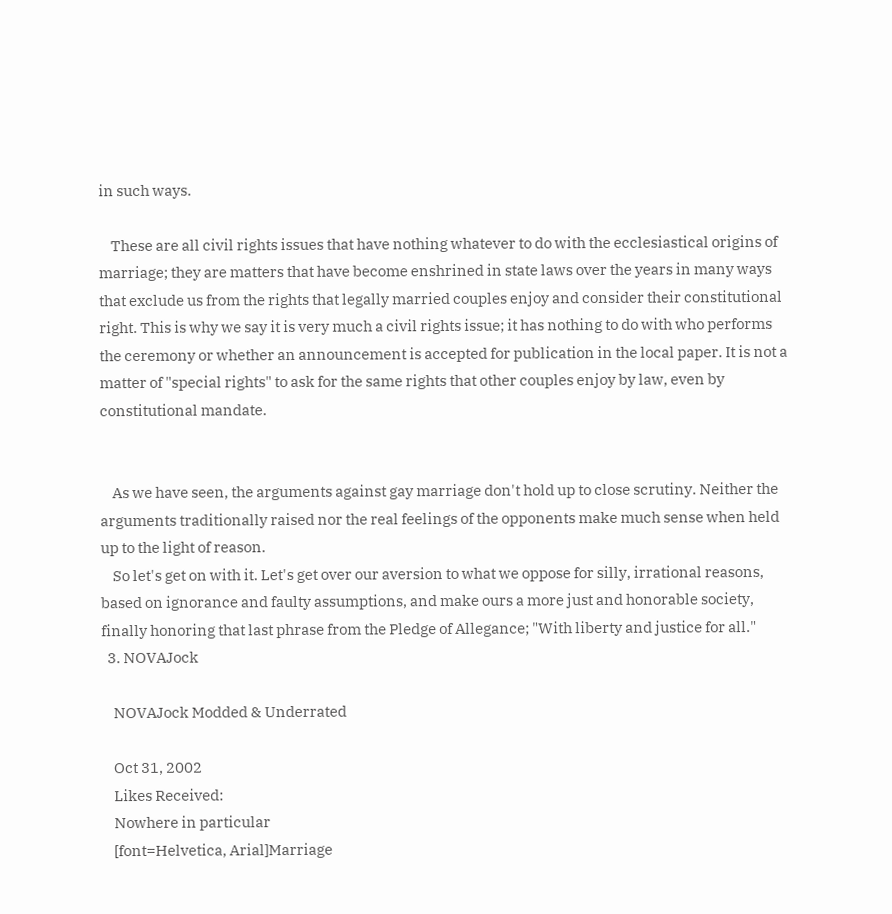in such ways.

    These are all civil rights issues that have nothing whatever to do with the ecclesiastical origins of marriage; they are matters that have become enshrined in state laws over the years in many ways that exclude us from the rights that legally married couples enjoy and consider their constitutional right. This is why we say it is very much a civil rights issue; it has nothing to do with who performs the ceremony or whether an announcement is accepted for publication in the local paper. It is not a matter of "special rights" to ask for the same rights that other couples enjoy by law, even by constitutional mandate.


    As we have seen, the arguments against gay marriage don't hold up to close scrutiny. Neither the arguments traditionally raised nor the real feelings of the opponents make much sense when held up to the light of reason.
    So let's get on with it. Let's get over our aversion to what we oppose for silly, irrational reasons, based on ignorance and faulty assumptions, and make ours a more just and honorable society, finally honoring that last phrase from the Pledge of Allegance; "With liberty and justice for all."
  3. NOVAJock

    NOVAJock Modded & Underrated

    Oct 31, 2002
    Likes Received:
    Nowhere in particular
    [font=Helvetica, Arial]Marriage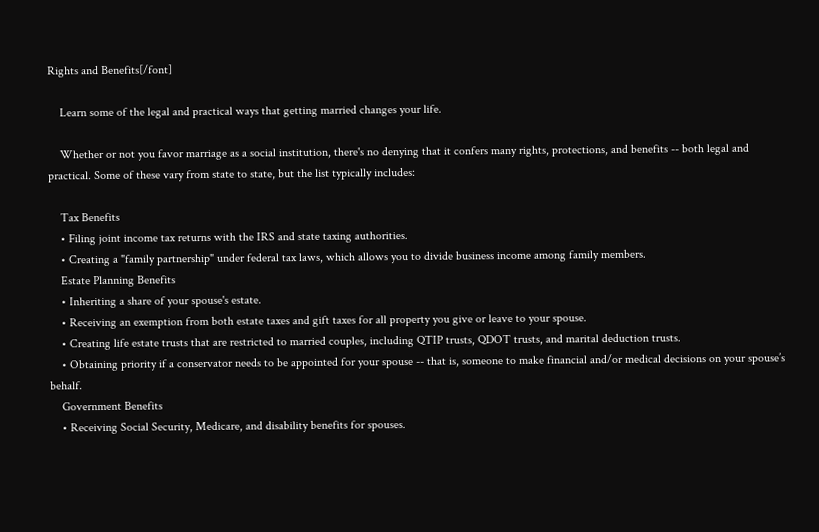Rights and Benefits[/font]

    Learn some of the legal and practical ways that getting married changes your life.

    Whether or not you favor marriage as a social institution, there's no denying that it confers many rights, protections, and benefits -- both legal and practical. Some of these vary from state to state, but the list typically includes:

    Tax Benefits
    • Filing joint income tax returns with the IRS and state taxing authorities.
    • Creating a "family partnership" under federal tax laws, which allows you to divide business income among family members.
    Estate Planning Benefits
    • Inheriting a share of your spouse's estate.
    • Receiving an exemption from both estate taxes and gift taxes for all property you give or leave to your spouse.
    • Creating life estate trusts that are restricted to married couples, including QTIP trusts, QDOT trusts, and marital deduction trusts.
    • Obtaining priority if a conservator needs to be appointed for your spouse -- that is, someone to make financial and/or medical decisions on your spouse’s behalf.
    Government Benefits
    • Receiving Social Security, Medicare, and disability benefits for spouses.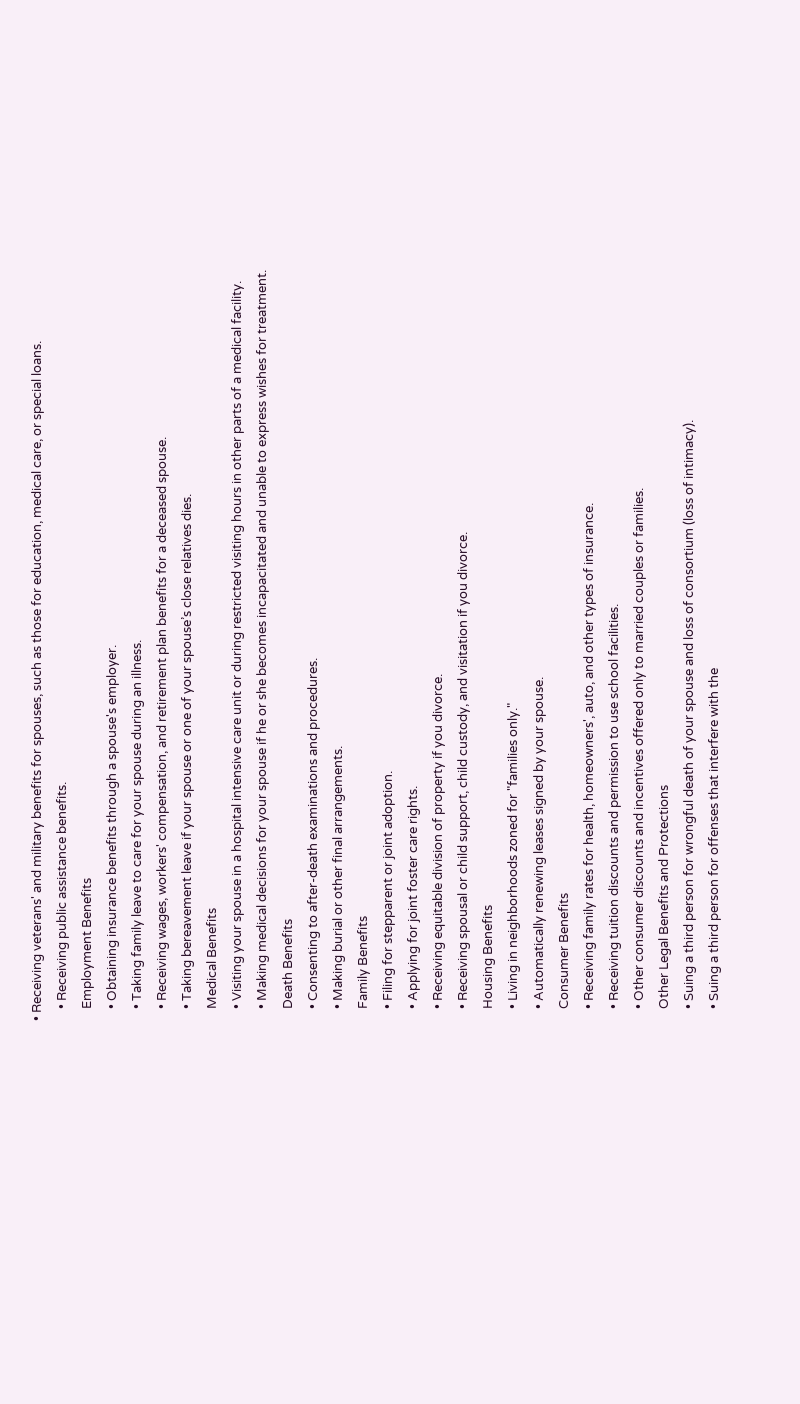• Receiving veterans' and military benefits for spouses, such as those for education, medical care, or special loans.
    • Receiving public assistance benefits.
    Employment Benefits
    • Obtaining insurance benefits through a spouse's employer.
    • Taking family leave to care for your spouse during an illness.
    • Receiving wages, workers' compensation, and retirement plan benefits for a deceased spouse.
    • Taking bereavement leave if your spouse or one of your spouse’s close relatives dies.
    Medical Benefits
    • Visiting your spouse in a hospital intensive care unit or during restricted visiting hours in other parts of a medical facility.
    • Making medical decisions for your spouse if he or she becomes incapacitated and unable to express wishes for treatment.
    Death Benefits
    • Consenting to after-death examinations and procedures.
    • Making burial or other final arrangements.
    Family Benefits
    • Filing for stepparent or joint adoption.
    • Applying for joint foster care rights.
    • Receiving equitable division of property if you divorce.
    • Receiving spousal or child support, child custody, and visitation if you divorce.
    Housing Benefits
    • Living in neighborhoods zoned for "families only."
    • Automatically renewing leases signed by your spouse.
    Consumer Benefits
    • Receiving family rates for health, homeowners', auto, and other types of insurance.
    • Receiving tuition discounts and permission to use school facilities.
    • Other consumer discounts and incentives offered only to married couples or families.
    Other Legal Benefits and Protections
    • Suing a third person for wrongful death of your spouse and loss of consortium (loss of intimacy).
    • Suing a third person for offenses that interfere with the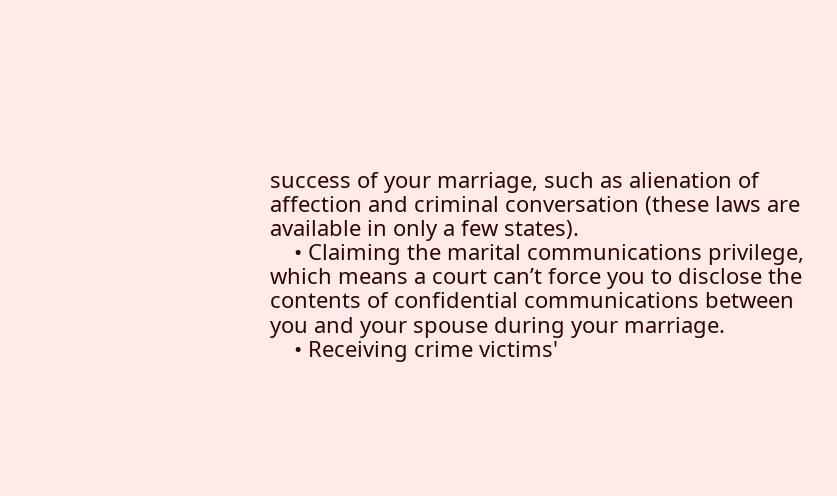success of your marriage, such as alienation of affection and criminal conversation (these laws are available in only a few states).
    • Claiming the marital communications privilege, which means a court can’t force you to disclose the contents of confidential communications between you and your spouse during your marriage.
    • Receiving crime victims'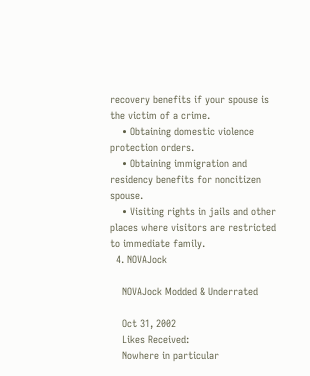recovery benefits if your spouse is the victim of a crime.
    • Obtaining domestic violence protection orders.
    • Obtaining immigration and residency benefits for noncitizen spouse.
    • Visiting rights in jails and other places where visitors are restricted to immediate family.
  4. NOVAJock

    NOVAJock Modded & Underrated

    Oct 31, 2002
    Likes Received:
    Nowhere in particular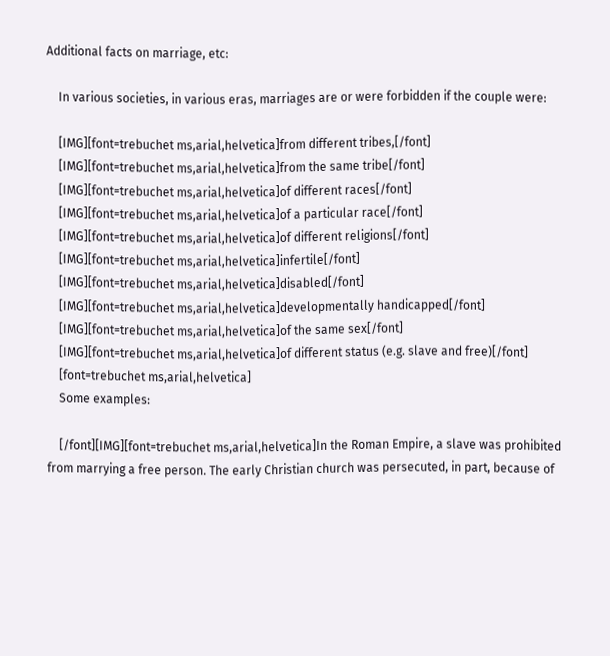Additional facts on marriage, etc:

    In various societies, in various eras, marriages are or were forbidden if the couple were:

    [IMG][font=trebuchet ms,arial,helvetica]from different tribes,[/font]
    [IMG][font=trebuchet ms,arial,helvetica]from the same tribe[/font]
    [IMG][font=trebuchet ms,arial,helvetica]of different races[/font]
    [IMG][font=trebuchet ms,arial,helvetica]of a particular race[/font]
    [IMG][font=trebuchet ms,arial,helvetica]of different religions[/font]
    [IMG][font=trebuchet ms,arial,helvetica]infertile[/font]
    [IMG][font=trebuchet ms,arial,helvetica]disabled[/font]
    [IMG][font=trebuchet ms,arial,helvetica]developmentally handicapped[/font]
    [IMG][font=trebuchet ms,arial,helvetica]of the same sex[/font]
    [IMG][font=trebuchet ms,arial,helvetica]of different status (e.g. slave and free)[/font]
    [font=trebuchet ms,arial,helvetica]
    Some examples:

    [/font][IMG][font=trebuchet ms,arial,helvetica]In the Roman Empire, a slave was prohibited from marrying a free person. The early Christian church was persecuted, in part, because of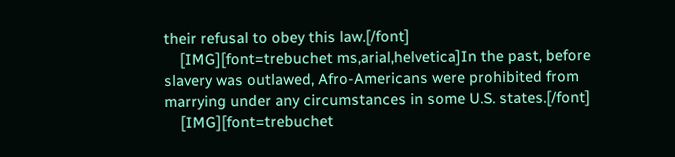their refusal to obey this law.[/font]
    [IMG][font=trebuchet ms,arial,helvetica]In the past, before slavery was outlawed, Afro-Americans were prohibited from marrying under any circumstances in some U.S. states.[/font]
    [IMG][font=trebuchet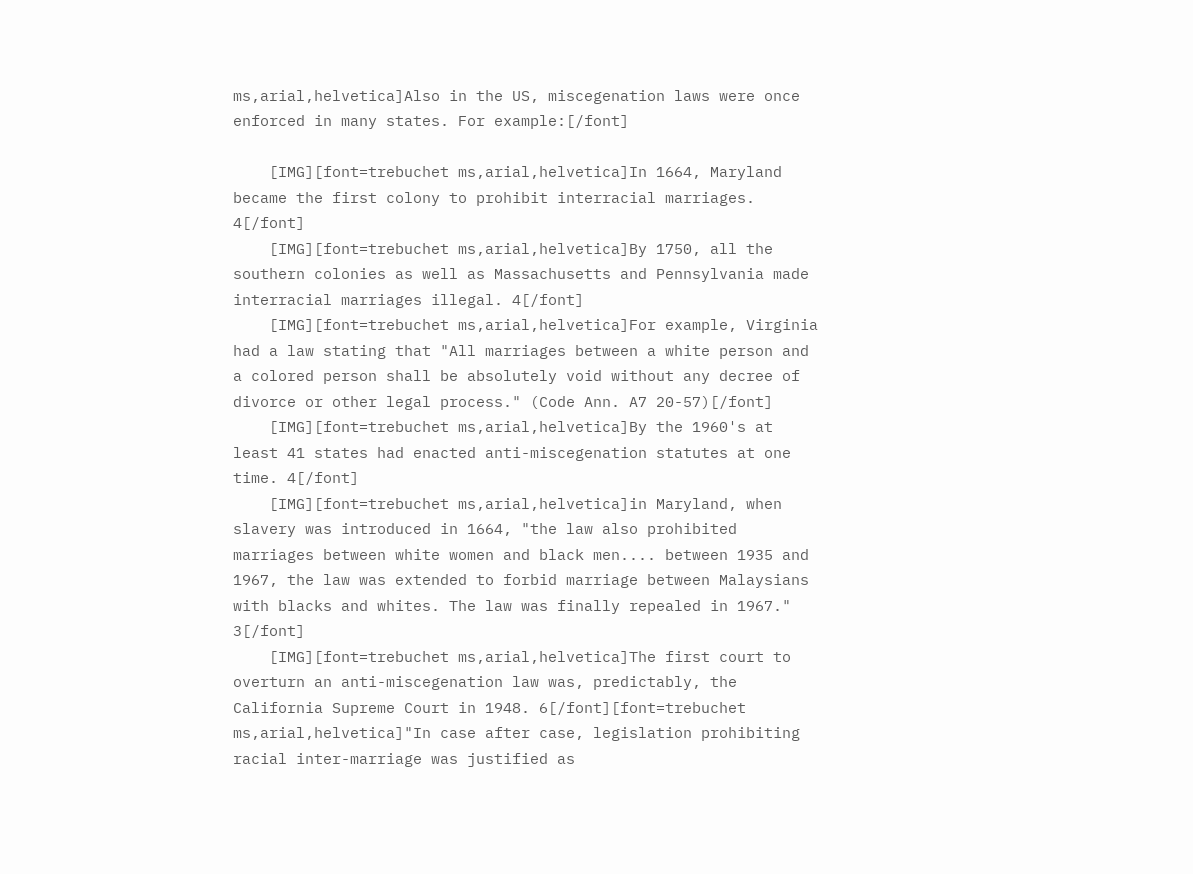ms,arial,helvetica]Also in the US, miscegenation laws were once enforced in many states. For example:[/font]

    [IMG][font=trebuchet ms,arial,helvetica]In 1664, Maryland became the first colony to prohibit interracial marriages. 4[/font]
    [IMG][font=trebuchet ms,arial,helvetica]By 1750, all the southern colonies as well as Massachusetts and Pennsylvania made interracial marriages illegal. 4[/font]
    [IMG][font=trebuchet ms,arial,helvetica]For example, Virginia had a law stating that "All marriages between a white person and a colored person shall be absolutely void without any decree of divorce or other legal process." (Code Ann. A7 20-57)[/font]
    [IMG][font=trebuchet ms,arial,helvetica]By the 1960's at least 41 states had enacted anti-miscegenation statutes at one time. 4[/font]
    [IMG][font=trebuchet ms,arial,helvetica]in Maryland, when slavery was introduced in 1664, "the law also prohibited marriages between white women and black men.... between 1935 and 1967, the law was extended to forbid marriage between Malaysians with blacks and whites. The law was finally repealed in 1967." 3[/font]
    [IMG][font=trebuchet ms,arial,helvetica]The first court to overturn an anti-miscegenation law was, predictably, the California Supreme Court in 1948. 6[/font][font=trebuchet ms,arial,helvetica]"In case after case, legislation prohibiting racial inter-marriage was justified as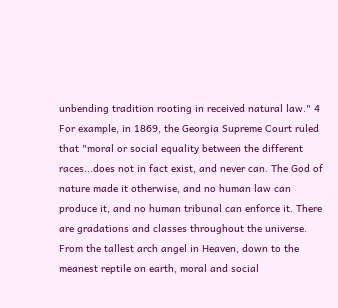unbending tradition rooting in received natural law." 4 For example, in 1869, the Georgia Supreme Court ruled that "moral or social equality between the different races...does not in fact exist, and never can. The God of nature made it otherwise, and no human law can produce it, and no human tribunal can enforce it. There are gradations and classes throughout the universe. From the tallest arch angel in Heaven, down to the meanest reptile on earth, moral and social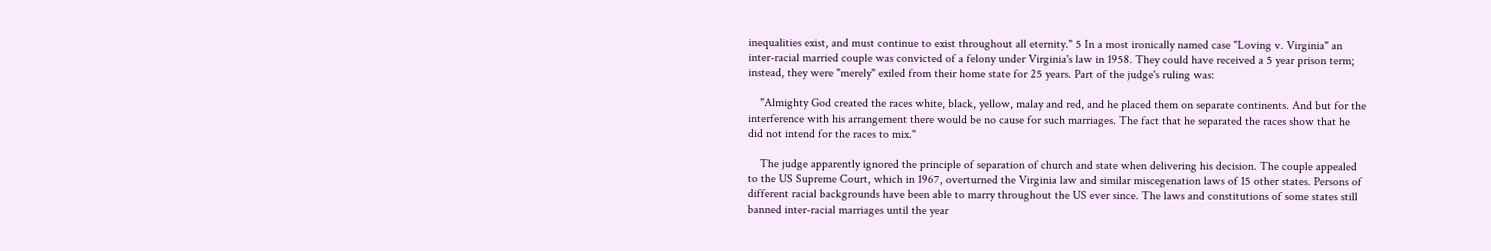inequalities exist, and must continue to exist throughout all eternity." 5 In a most ironically named case "Loving v. Virginia" an inter-racial married couple was convicted of a felony under Virginia's law in 1958. They could have received a 5 year prison term; instead, they were "merely" exiled from their home state for 25 years. Part of the judge's ruling was:

    "Almighty God created the races white, black, yellow, malay and red, and he placed them on separate continents. And but for the interference with his arrangement there would be no cause for such marriages. The fact that he separated the races show that he did not intend for the races to mix."

    The judge apparently ignored the principle of separation of church and state when delivering his decision. The couple appealed to the US Supreme Court, which in 1967, overturned the Virginia law and similar miscegenation laws of 15 other states. Persons of different racial backgrounds have been able to marry throughout the US ever since. The laws and constitutions of some states still banned inter-racial marriages until the year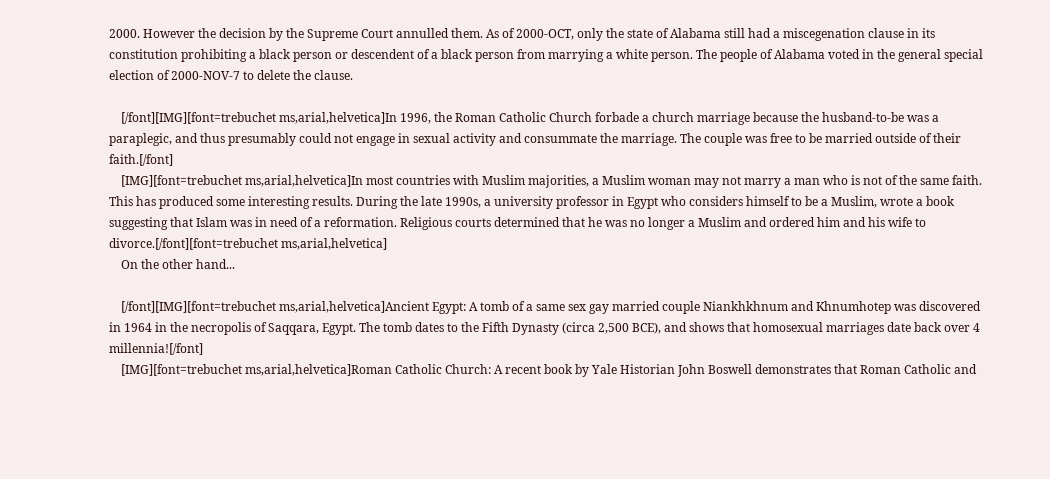2000. However the decision by the Supreme Court annulled them. As of 2000-OCT, only the state of Alabama still had a miscegenation clause in its constitution prohibiting a black person or descendent of a black person from marrying a white person. The people of Alabama voted in the general special election of 2000-NOV-7 to delete the clause.

    [/font][IMG][font=trebuchet ms,arial,helvetica]In 1996, the Roman Catholic Church forbade a church marriage because the husband-to-be was a paraplegic, and thus presumably could not engage in sexual activity and consummate the marriage. The couple was free to be married outside of their faith.[/font]
    [IMG][font=trebuchet ms,arial,helvetica]In most countries with Muslim majorities, a Muslim woman may not marry a man who is not of the same faith. This has produced some interesting results. During the late 1990s, a university professor in Egypt who considers himself to be a Muslim, wrote a book suggesting that Islam was in need of a reformation. Religious courts determined that he was no longer a Muslim and ordered him and his wife to divorce.[/font][font=trebuchet ms,arial,helvetica]
    On the other hand...

    [/font][IMG][font=trebuchet ms,arial,helvetica]Ancient Egypt: A tomb of a same sex gay married couple Niankhkhnum and Khnumhotep was discovered in 1964 in the necropolis of Saqqara, Egypt. The tomb dates to the Fifth Dynasty (circa 2,500 BCE), and shows that homosexual marriages date back over 4 millennia![/font]
    [IMG][font=trebuchet ms,arial,helvetica]Roman Catholic Church: A recent book by Yale Historian John Boswell demonstrates that Roman Catholic and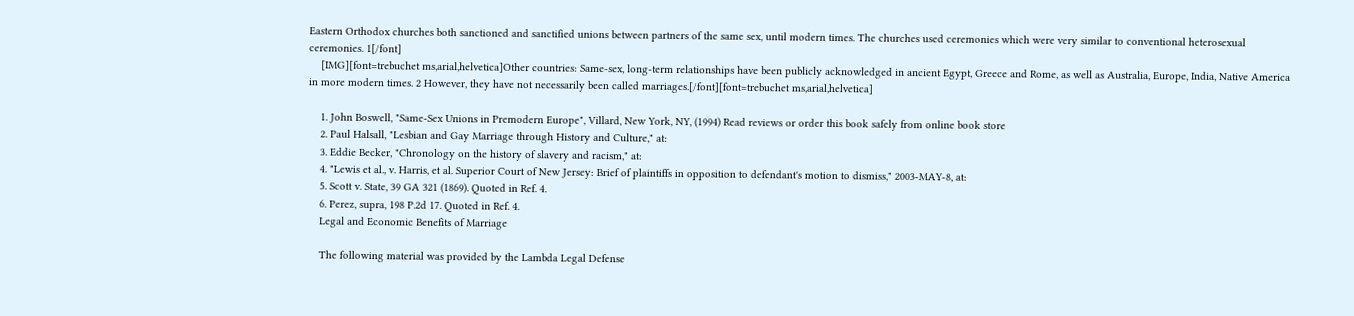Eastern Orthodox churches both sanctioned and sanctified unions between partners of the same sex, until modern times. The churches used ceremonies which were very similar to conventional heterosexual ceremonies. 1[/font]
    [IMG][font=trebuchet ms,arial,helvetica]Other countries: Same-sex, long-term relationships have been publicly acknowledged in ancient Egypt, Greece and Rome, as well as Australia, Europe, India, Native America in more modern times. 2 However, they have not necessarily been called marriages.[/font][font=trebuchet ms,arial,helvetica]

    1. John Boswell, "Same-Sex Unions in Premodern Europe", Villard, New York, NY, (1994) Read reviews or order this book safely from online book store
    2. Paul Halsall, "Lesbian and Gay Marriage through History and Culture," at:
    3. Eddie Becker, "Chronology on the history of slavery and racism," at:
    4. "Lewis et al., v. Harris, et al. Superior Court of New Jersey: Brief of plaintiffs in opposition to defendant's motion to dismiss," 2003-MAY-8, at:
    5. Scott v. State, 39 GA 321 (1869). Quoted in Ref. 4.
    6. Perez, supra, 198 P.2d 17. Quoted in Ref. 4.
    Legal and Economic Benefits of Marriage

    The following material was provided by the Lambda Legal Defense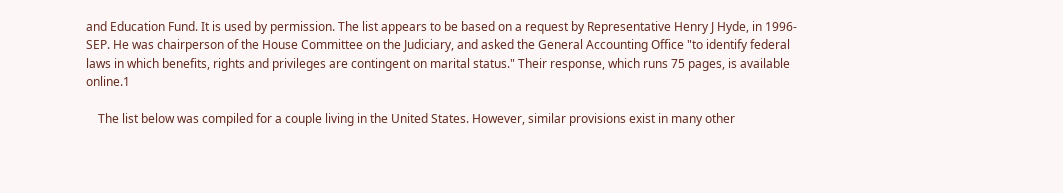and Education Fund. It is used by permission. The list appears to be based on a request by Representative Henry J Hyde, in 1996-SEP. He was chairperson of the House Committee on the Judiciary, and asked the General Accounting Office "to identify federal laws in which benefits, rights and privileges are contingent on marital status." Their response, which runs 75 pages, is available online.1

    The list below was compiled for a couple living in the United States. However, similar provisions exist in many other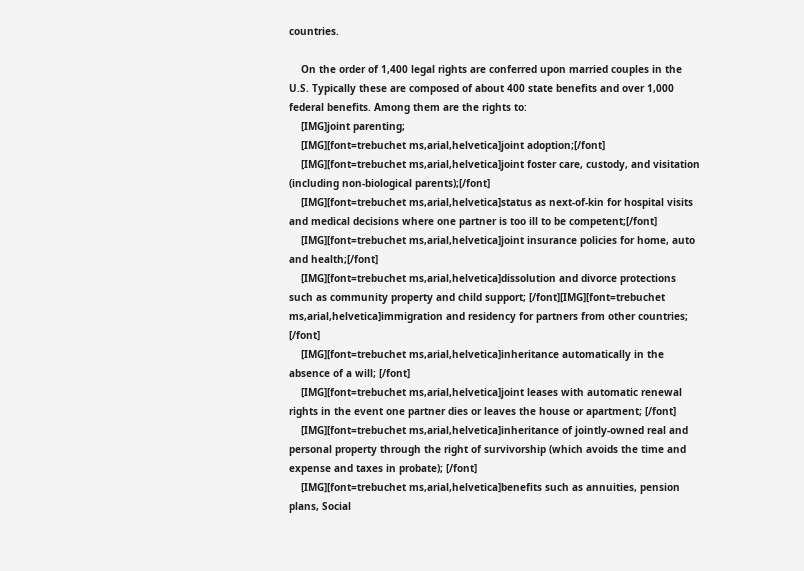countries.

    On the order of 1,400 legal rights are conferred upon married couples in the U.S. Typically these are composed of about 400 state benefits and over 1,000 federal benefits. Among them are the rights to:
    [IMG]joint parenting;
    [IMG][font=trebuchet ms,arial,helvetica]joint adoption;[/font]
    [IMG][font=trebuchet ms,arial,helvetica]joint foster care, custody, and visitation (including non-biological parents);[/font]
    [IMG][font=trebuchet ms,arial,helvetica]status as next-of-kin for hospital visits and medical decisions where one partner is too ill to be competent;[/font]
    [IMG][font=trebuchet ms,arial,helvetica]joint insurance policies for home, auto and health;[/font]
    [IMG][font=trebuchet ms,arial,helvetica]dissolution and divorce protections such as community property and child support; [/font][IMG][font=trebuchet ms,arial,helvetica]immigration and residency for partners from other countries; [/font]
    [IMG][font=trebuchet ms,arial,helvetica]inheritance automatically in the absence of a will; [/font]
    [IMG][font=trebuchet ms,arial,helvetica]joint leases with automatic renewal rights in the event one partner dies or leaves the house or apartment; [/font]
    [IMG][font=trebuchet ms,arial,helvetica]inheritance of jointly-owned real and personal property through the right of survivorship (which avoids the time and expense and taxes in probate); [/font]
    [IMG][font=trebuchet ms,arial,helvetica]benefits such as annuities, pension plans, Social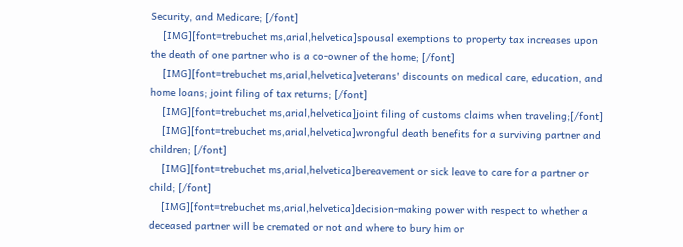Security, and Medicare; [/font]
    [IMG][font=trebuchet ms,arial,helvetica]spousal exemptions to property tax increases upon the death of one partner who is a co-owner of the home; [/font]
    [IMG][font=trebuchet ms,arial,helvetica]veterans' discounts on medical care, education, and home loans; joint filing of tax returns; [/font]
    [IMG][font=trebuchet ms,arial,helvetica]joint filing of customs claims when traveling;[/font]
    [IMG][font=trebuchet ms,arial,helvetica]wrongful death benefits for a surviving partner and children; [/font]
    [IMG][font=trebuchet ms,arial,helvetica]bereavement or sick leave to care for a partner or child; [/font]
    [IMG][font=trebuchet ms,arial,helvetica]decision-making power with respect to whether a deceased partner will be cremated or not and where to bury him or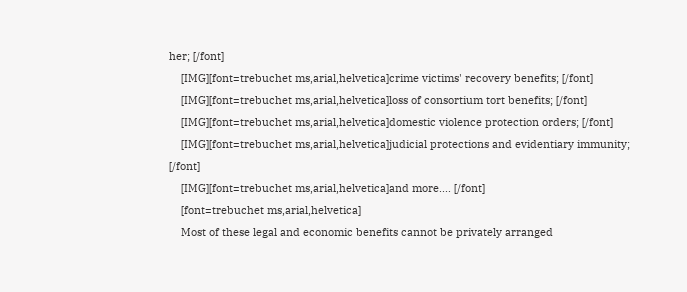her; [/font]
    [IMG][font=trebuchet ms,arial,helvetica]crime victims' recovery benefits; [/font]
    [IMG][font=trebuchet ms,arial,helvetica]loss of consortium tort benefits; [/font]
    [IMG][font=trebuchet ms,arial,helvetica]domestic violence protection orders; [/font]
    [IMG][font=trebuchet ms,arial,helvetica]judicial protections and evidentiary immunity; [/font]
    [IMG][font=trebuchet ms,arial,helvetica]and more.... [/font]
    [font=trebuchet ms,arial,helvetica]
    Most of these legal and economic benefits cannot be privately arranged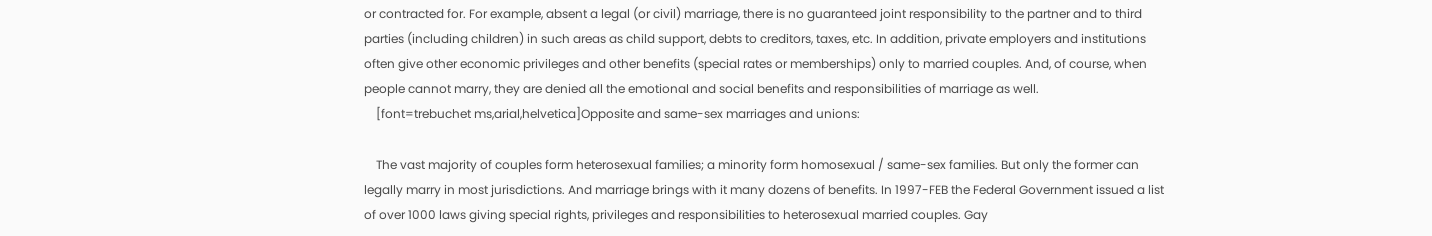or contracted for. For example, absent a legal (or civil) marriage, there is no guaranteed joint responsibility to the partner and to third parties (including children) in such areas as child support, debts to creditors, taxes, etc. In addition, private employers and institutions often give other economic privileges and other benefits (special rates or memberships) only to married couples. And, of course, when people cannot marry, they are denied all the emotional and social benefits and responsibilities of marriage as well.
    [font=trebuchet ms,arial,helvetica]Opposite and same-sex marriages and unions:

    The vast majority of couples form heterosexual families; a minority form homosexual / same-sex families. But only the former can legally marry in most jurisdictions. And marriage brings with it many dozens of benefits. In 1997-FEB the Federal Government issued a list of over 1000 laws giving special rights, privileges and responsibilities to heterosexual married couples. Gay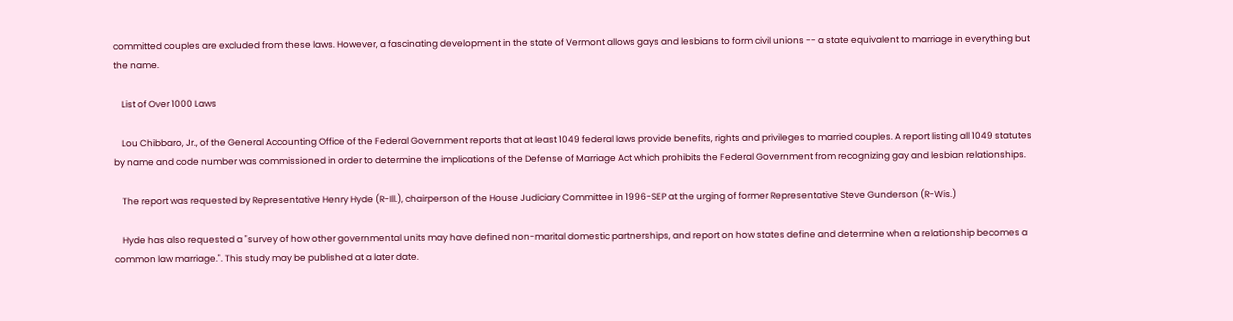committed couples are excluded from these laws. However, a fascinating development in the state of Vermont allows gays and lesbians to form civil unions -- a state equivalent to marriage in everything but the name.

    List of Over 1000 Laws

    Lou Chibbaro, Jr., of the General Accounting Office of the Federal Government reports that at least 1049 federal laws provide benefits, rights and privileges to married couples. A report listing all 1049 statutes by name and code number was commissioned in order to determine the implications of the Defense of Marriage Act which prohibits the Federal Government from recognizing gay and lesbian relationships.

    The report was requested by Representative Henry Hyde (R-Ill.), chairperson of the House Judiciary Committee in 1996-SEP at the urging of former Representative Steve Gunderson (R-Wis.)

    Hyde has also requested a "survey of how other governmental units may have defined non-marital domestic partnerships, and report on how states define and determine when a relationship becomes a common law marriage.". This study may be published at a later date.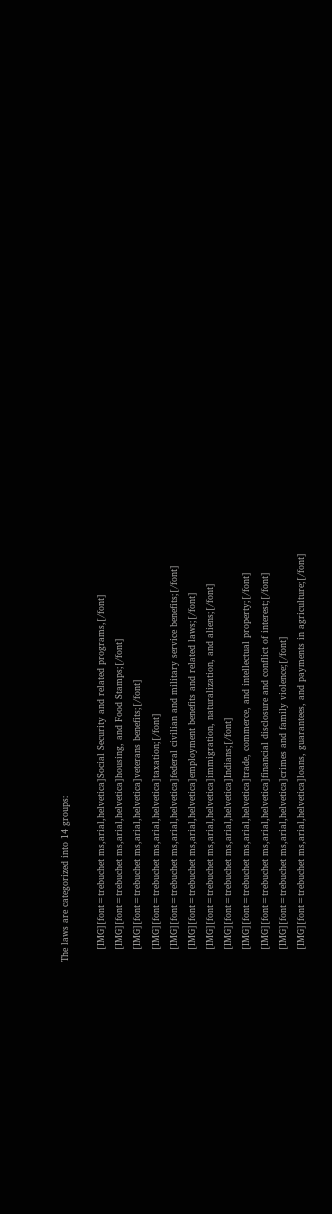The laws are categorized into 14 groups:

    [IMG][font=trebuchet ms,arial,helvetica]Social Security and related programs,[/font]
    [IMG][font=trebuchet ms,arial,helvetica]housing, and Food Stamps;[/font]
    [IMG][font=trebuchet ms,arial,helvetica]veterans benefits;[/font]
    [IMG][font=trebuchet ms,arial,helvetica]taxation;[/font]
    [IMG][font=trebuchet ms,arial,helvetica]federal civilian and military service benefits;[/font]
    [IMG][font=trebuchet ms,arial,helvetica]employment benefits and related laws;[/font]
    [IMG][font=trebuchet ms,arial,helvetica]immigration, naturalization, and aliens;[/font]
    [IMG][font=trebuchet ms,arial,helvetica]Indians;[/font]
    [IMG][font=trebuchet ms,arial,helvetica]trade, commerce, and intellectual property;[/font]
    [IMG][font=trebuchet ms,arial,helvetica]financial disclosure and conflict of interest;[/font]
    [IMG][font=trebuchet ms,arial,helvetica]crimes and family violence;[/font]
    [IMG][font=trebuchet ms,arial,helvetica]loans, guarantees, and payments in agriculture;[/font]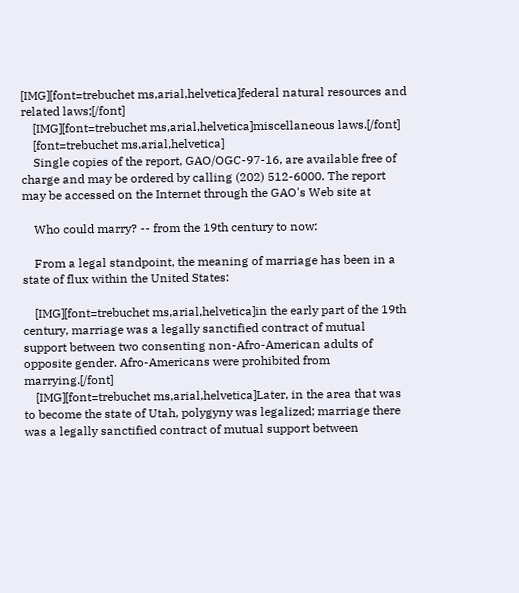[IMG][font=trebuchet ms,arial,helvetica]federal natural resources and related laws;[/font]
    [IMG][font=trebuchet ms,arial,helvetica]miscellaneous laws.[/font]
    [font=trebuchet ms,arial,helvetica]
    Single copies of the report, GAO/OGC-97-16, are available free of charge and may be ordered by calling (202) 512-6000. The report may be accessed on the Internet through the GAO's Web site at

    Who could marry? -- from the 19th century to now:

    From a legal standpoint, the meaning of marriage has been in a state of flux within the United States:

    [IMG][font=trebuchet ms,arial,helvetica]in the early part of the 19th century, marriage was a legally sanctified contract of mutual support between two consenting non-Afro-American adults of opposite gender. Afro-Americans were prohibited from marrying.[/font]
    [IMG][font=trebuchet ms,arial,helvetica]Later, in the area that was to become the state of Utah, polygyny was legalized; marriage there was a legally sanctified contract of mutual support between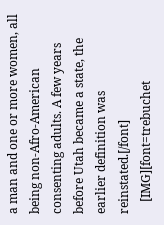a man and one or more women, all being non-Afro-American consenting adults. A few years before Utah became a state, the earlier definition was reinstated.[/font]
    [IMG][font=trebuchet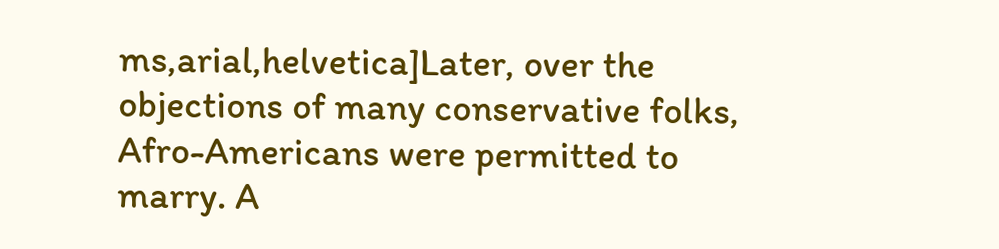ms,arial,helvetica]Later, over the objections of many conservative folks, Afro-Americans were permitted to marry. A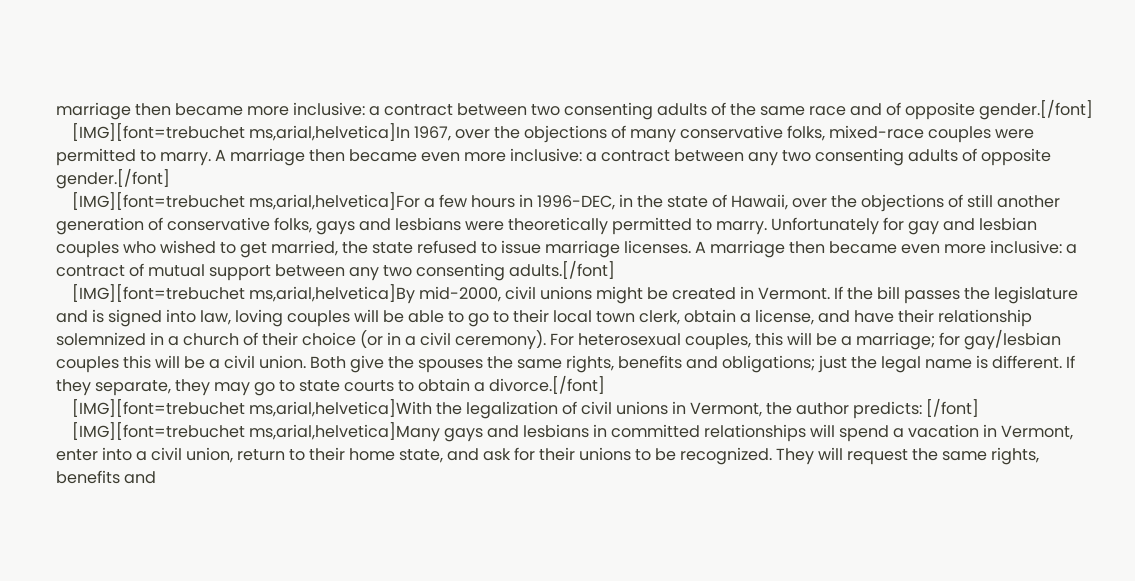marriage then became more inclusive: a contract between two consenting adults of the same race and of opposite gender.[/font]
    [IMG][font=trebuchet ms,arial,helvetica]In 1967, over the objections of many conservative folks, mixed-race couples were permitted to marry. A marriage then became even more inclusive: a contract between any two consenting adults of opposite gender.[/font]
    [IMG][font=trebuchet ms,arial,helvetica]For a few hours in 1996-DEC, in the state of Hawaii, over the objections of still another generation of conservative folks, gays and lesbians were theoretically permitted to marry. Unfortunately for gay and lesbian couples who wished to get married, the state refused to issue marriage licenses. A marriage then became even more inclusive: a contract of mutual support between any two consenting adults.[/font]
    [IMG][font=trebuchet ms,arial,helvetica]By mid-2000, civil unions might be created in Vermont. If the bill passes the legislature and is signed into law, loving couples will be able to go to their local town clerk, obtain a license, and have their relationship solemnized in a church of their choice (or in a civil ceremony). For heterosexual couples, this will be a marriage; for gay/lesbian couples this will be a civil union. Both give the spouses the same rights, benefits and obligations; just the legal name is different. If they separate, they may go to state courts to obtain a divorce.[/font]
    [IMG][font=trebuchet ms,arial,helvetica]With the legalization of civil unions in Vermont, the author predicts: [/font]
    [IMG][font=trebuchet ms,arial,helvetica]Many gays and lesbians in committed relationships will spend a vacation in Vermont, enter into a civil union, return to their home state, and ask for their unions to be recognized. They will request the same rights, benefits and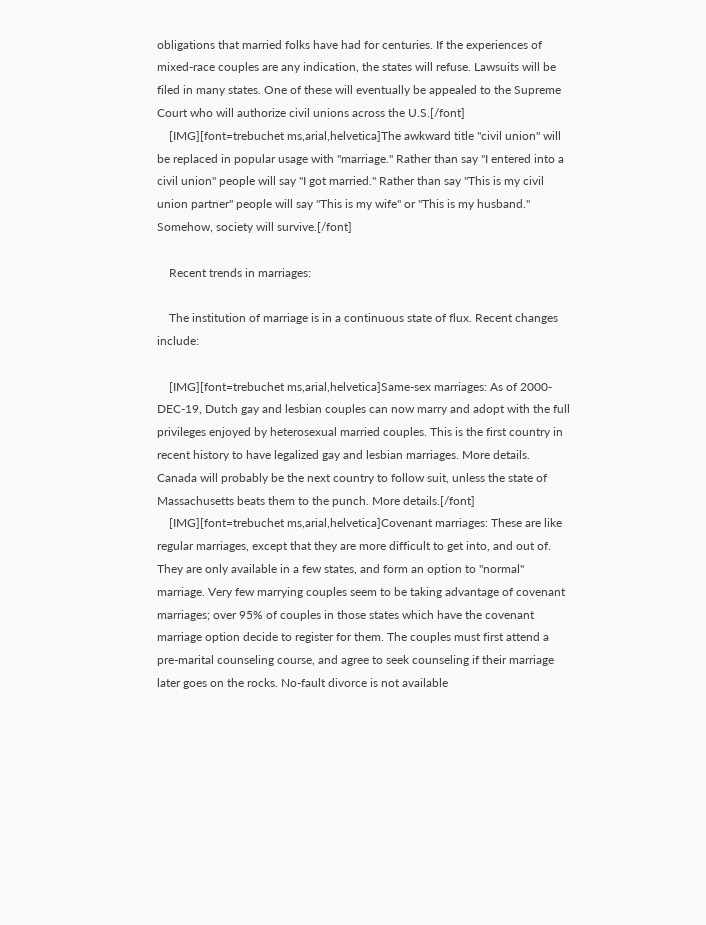obligations that married folks have had for centuries. If the experiences of mixed-race couples are any indication, the states will refuse. Lawsuits will be filed in many states. One of these will eventually be appealed to the Supreme Court who will authorize civil unions across the U.S.[/font]
    [IMG][font=trebuchet ms,arial,helvetica]The awkward title "civil union" will be replaced in popular usage with "marriage." Rather than say "I entered into a civil union" people will say "I got married." Rather than say "This is my civil union partner" people will say "This is my wife" or "This is my husband." Somehow, society will survive.[/font]

    Recent trends in marriages:

    The institution of marriage is in a continuous state of flux. Recent changes include:

    [IMG][font=trebuchet ms,arial,helvetica]Same-sex marriages: As of 2000-DEC-19, Dutch gay and lesbian couples can now marry and adopt with the full privileges enjoyed by heterosexual married couples. This is the first country in recent history to have legalized gay and lesbian marriages. More details. Canada will probably be the next country to follow suit, unless the state of Massachusetts beats them to the punch. More details.[/font]
    [IMG][font=trebuchet ms,arial,helvetica]Covenant marriages: These are like regular marriages, except that they are more difficult to get into, and out of. They are only available in a few states, and form an option to "normal" marriage. Very few marrying couples seem to be taking advantage of covenant marriages; over 95% of couples in those states which have the covenant marriage option decide to register for them. The couples must first attend a pre-marital counseling course, and agree to seek counseling if their marriage later goes on the rocks. No-fault divorce is not available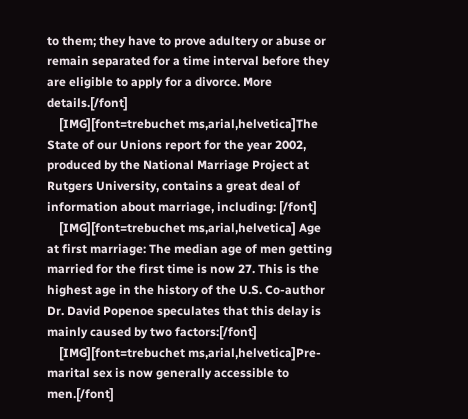to them; they have to prove adultery or abuse or remain separated for a time interval before they are eligible to apply for a divorce. More details.[/font]
    [IMG][font=trebuchet ms,arial,helvetica]The State of our Unions report for the year 2002, produced by the National Marriage Project at Rutgers University, contains a great deal of information about marriage, including: [/font]
    [IMG][font=trebuchet ms,arial,helvetica] Age at first marriage: The median age of men getting married for the first time is now 27. This is the highest age in the history of the U.S. Co-author Dr. David Popenoe speculates that this delay is mainly caused by two factors:[/font]
    [IMG][font=trebuchet ms,arial,helvetica]Pre-marital sex is now generally accessible to men.[/font]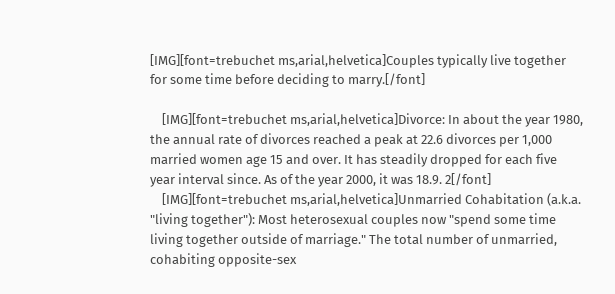[IMG][font=trebuchet ms,arial,helvetica]Couples typically live together for some time before deciding to marry.[/font]

    [IMG][font=trebuchet ms,arial,helvetica]Divorce: In about the year 1980, the annual rate of divorces reached a peak at 22.6 divorces per 1,000 married women age 15 and over. It has steadily dropped for each five year interval since. As of the year 2000, it was 18.9. 2[/font]
    [IMG][font=trebuchet ms,arial,helvetica]Unmarried Cohabitation (a.k.a. "living together"): Most heterosexual couples now "spend some time living together outside of marriage." The total number of unmarried, cohabiting opposite-sex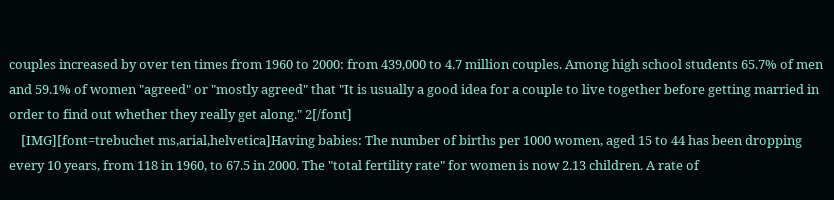couples increased by over ten times from 1960 to 2000: from 439,000 to 4.7 million couples. Among high school students 65.7% of men and 59.1% of women "agreed" or "mostly agreed" that "It is usually a good idea for a couple to live together before getting married in order to find out whether they really get along." 2[/font]
    [IMG][font=trebuchet ms,arial,helvetica]Having babies: The number of births per 1000 women, aged 15 to 44 has been dropping every 10 years, from 118 in 1960, to 67.5 in 2000. The "total fertility rate" for women is now 2.13 children. A rate of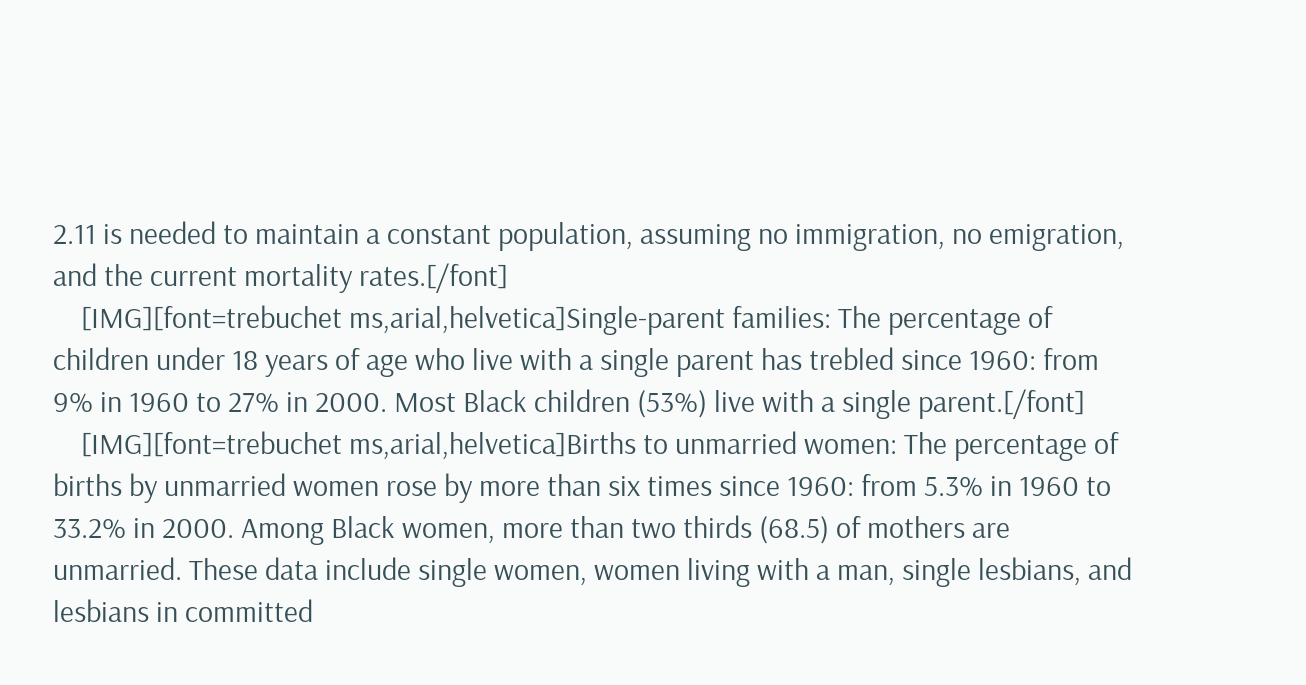2.11 is needed to maintain a constant population, assuming no immigration, no emigration, and the current mortality rates.[/font]
    [IMG][font=trebuchet ms,arial,helvetica]Single-parent families: The percentage of children under 18 years of age who live with a single parent has trebled since 1960: from 9% in 1960 to 27% in 2000. Most Black children (53%) live with a single parent.[/font]
    [IMG][font=trebuchet ms,arial,helvetica]Births to unmarried women: The percentage of births by unmarried women rose by more than six times since 1960: from 5.3% in 1960 to 33.2% in 2000. Among Black women, more than two thirds (68.5) of mothers are unmarried. These data include single women, women living with a man, single lesbians, and lesbians in committed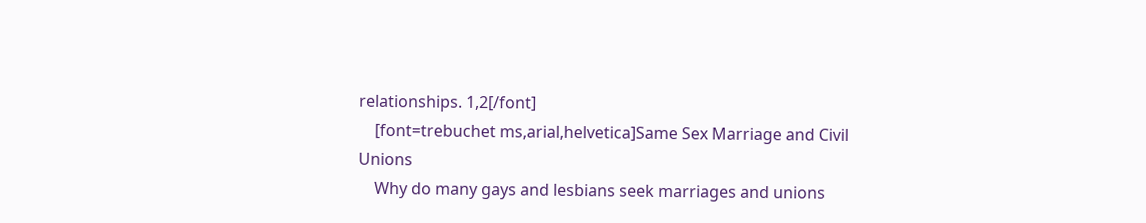relationships. 1,2[/font]
    [font=trebuchet ms,arial,helvetica]Same Sex Marriage and Civil Unions
    Why do many gays and lesbians seek marriages and unions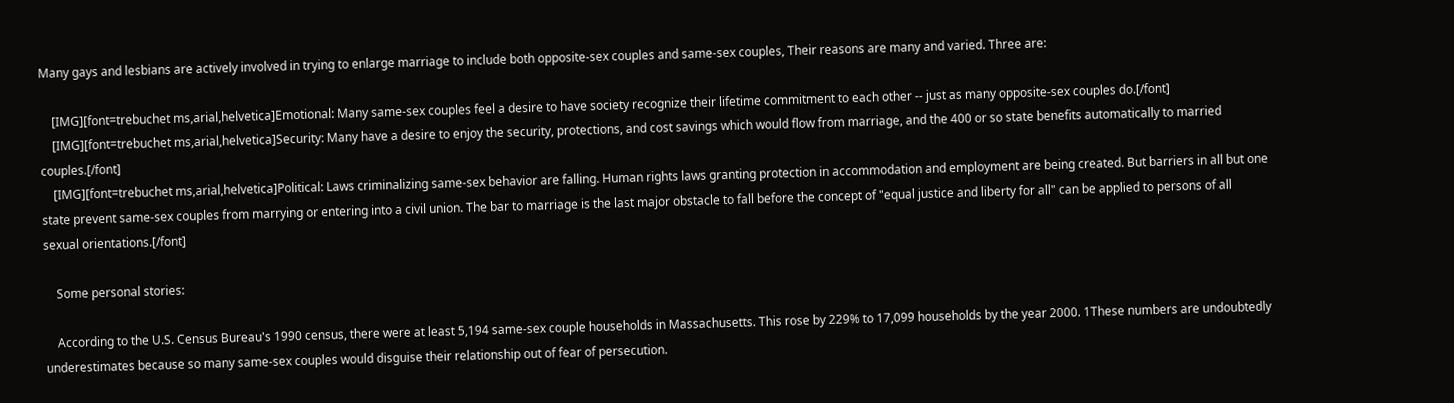Many gays and lesbians are actively involved in trying to enlarge marriage to include both opposite-sex couples and same-sex couples, Their reasons are many and varied. Three are:

    [IMG][font=trebuchet ms,arial,helvetica]Emotional: Many same-sex couples feel a desire to have society recognize their lifetime commitment to each other -- just as many opposite-sex couples do.[/font]
    [IMG][font=trebuchet ms,arial,helvetica]Security: Many have a desire to enjoy the security, protections, and cost savings which would flow from marriage, and the 400 or so state benefits automatically to married couples.[/font]
    [IMG][font=trebuchet ms,arial,helvetica]Political: Laws criminalizing same-sex behavior are falling. Human rights laws granting protection in accommodation and employment are being created. But barriers in all but one state prevent same-sex couples from marrying or entering into a civil union. The bar to marriage is the last major obstacle to fall before the concept of "equal justice and liberty for all" can be applied to persons of all sexual orientations.[/font]

    Some personal stories:

    According to the U.S. Census Bureau's 1990 census, there were at least 5,194 same-sex couple households in Massachusetts. This rose by 229% to 17,099 households by the year 2000. 1These numbers are undoubtedly underestimates because so many same-sex couples would disguise their relationship out of fear of persecution.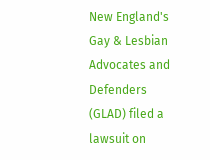New England's Gay & Lesbian Advocates and Defenders (GLAD) filed a lawsuit on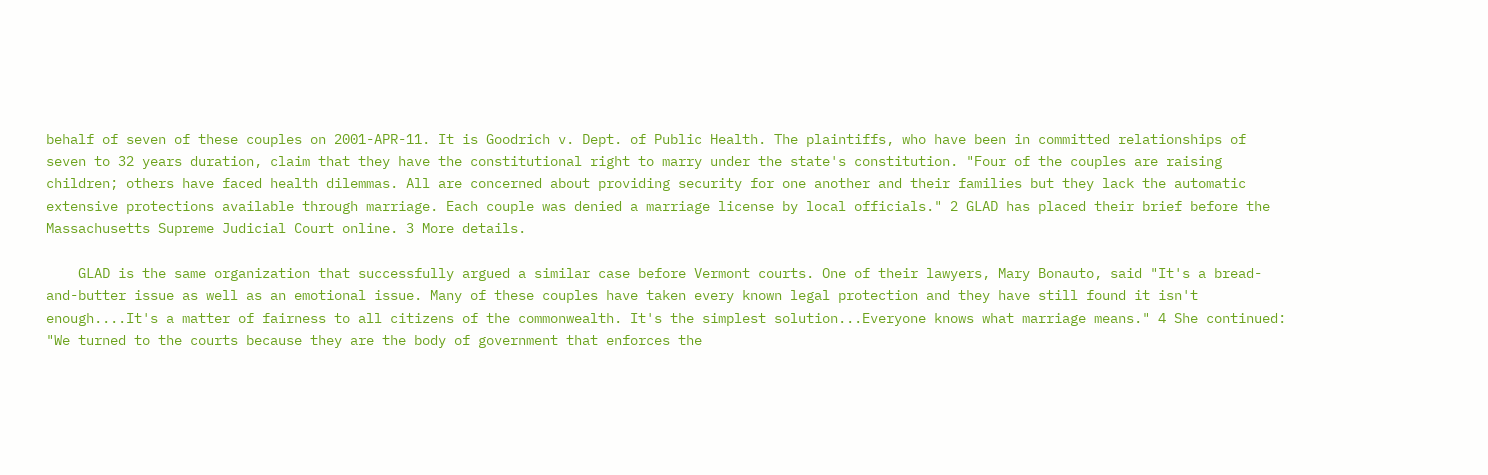behalf of seven of these couples on 2001-APR-11. It is Goodrich v. Dept. of Public Health. The plaintiffs, who have been in committed relationships of seven to 32 years duration, claim that they have the constitutional right to marry under the state's constitution. "Four of the couples are raising children; others have faced health dilemmas. All are concerned about providing security for one another and their families but they lack the automatic extensive protections available through marriage. Each couple was denied a marriage license by local officials." 2 GLAD has placed their brief before the Massachusetts Supreme Judicial Court online. 3 More details.

    GLAD is the same organization that successfully argued a similar case before Vermont courts. One of their lawyers, Mary Bonauto, said "It's a bread-and-butter issue as well as an emotional issue. Many of these couples have taken every known legal protection and they have still found it isn't enough....It's a matter of fairness to all citizens of the commonwealth. It's the simplest solution...Everyone knows what marriage means." 4 She continued: "We turned to the courts because they are the body of government that enforces the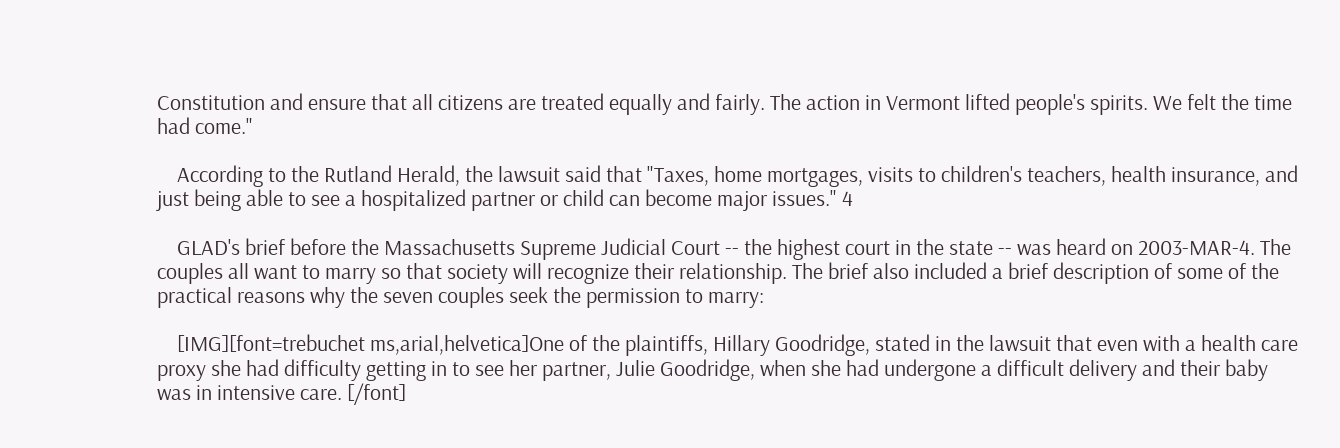Constitution and ensure that all citizens are treated equally and fairly. The action in Vermont lifted people's spirits. We felt the time had come."

    According to the Rutland Herald, the lawsuit said that "Taxes, home mortgages, visits to children's teachers, health insurance, and just being able to see a hospitalized partner or child can become major issues." 4

    GLAD's brief before the Massachusetts Supreme Judicial Court -- the highest court in the state -- was heard on 2003-MAR-4. The couples all want to marry so that society will recognize their relationship. The brief also included a brief description of some of the practical reasons why the seven couples seek the permission to marry:

    [IMG][font=trebuchet ms,arial,helvetica]One of the plaintiffs, Hillary Goodridge, stated in the lawsuit that even with a health care proxy she had difficulty getting in to see her partner, Julie Goodridge, when she had undergone a difficult delivery and their baby was in intensive care. [/font]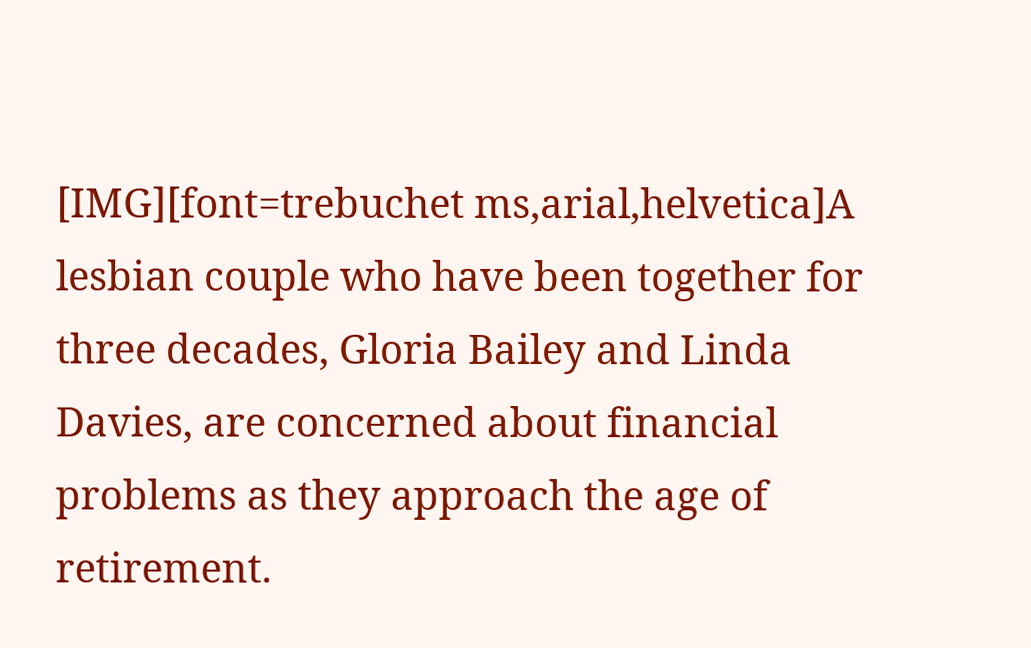[IMG][font=trebuchet ms,arial,helvetica]A lesbian couple who have been together for three decades, Gloria Bailey and Linda Davies, are concerned about financial problems as they approach the age of retirement.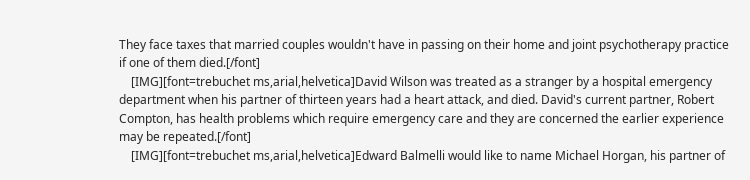They face taxes that married couples wouldn't have in passing on their home and joint psychotherapy practice if one of them died.[/font]
    [IMG][font=trebuchet ms,arial,helvetica]David Wilson was treated as a stranger by a hospital emergency department when his partner of thirteen years had a heart attack, and died. David's current partner, Robert Compton, has health problems which require emergency care and they are concerned the earlier experience may be repeated.[/font]
    [IMG][font=trebuchet ms,arial,helvetica]Edward Balmelli would like to name Michael Horgan, his partner of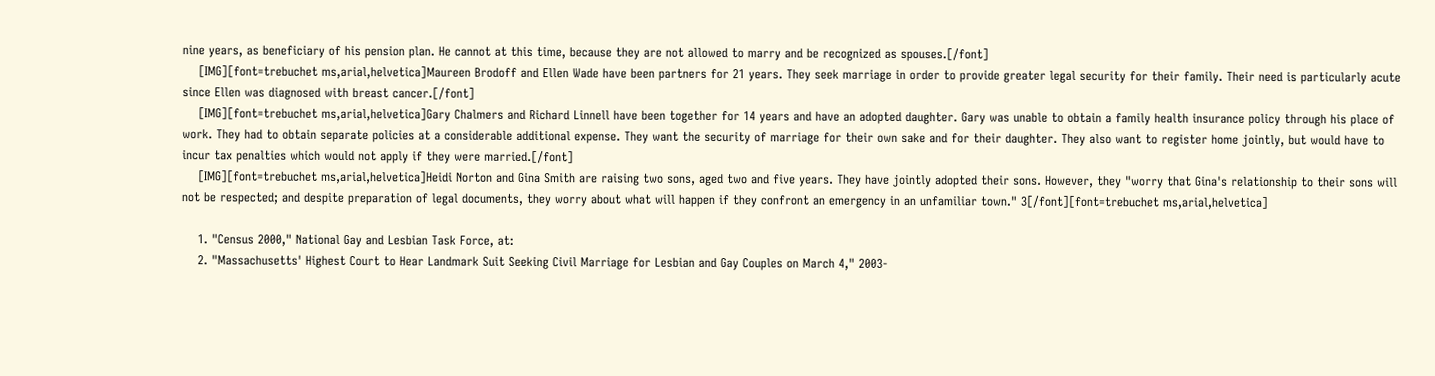nine years, as beneficiary of his pension plan. He cannot at this time, because they are not allowed to marry and be recognized as spouses.[/font]
    [IMG][font=trebuchet ms,arial,helvetica]Maureen Brodoff and Ellen Wade have been partners for 21 years. They seek marriage in order to provide greater legal security for their family. Their need is particularly acute since Ellen was diagnosed with breast cancer.[/font]
    [IMG][font=trebuchet ms,arial,helvetica]Gary Chalmers and Richard Linnell have been together for 14 years and have an adopted daughter. Gary was unable to obtain a family health insurance policy through his place of work. They had to obtain separate policies at a considerable additional expense. They want the security of marriage for their own sake and for their daughter. They also want to register home jointly, but would have to incur tax penalties which would not apply if they were married.[/font]
    [IMG][font=trebuchet ms,arial,helvetica]Heidi Norton and Gina Smith are raising two sons, aged two and five years. They have jointly adopted their sons. However, they "worry that Gina's relationship to their sons will not be respected; and despite preparation of legal documents, they worry about what will happen if they confront an emergency in an unfamiliar town." 3[/font][font=trebuchet ms,arial,helvetica]

    1. "Census 2000," National Gay and Lesbian Task Force, at:
    2. "Massachusetts' Highest Court to Hear Landmark Suit Seeking Civil Marriage for Lesbian and Gay Couples on March 4," 2003-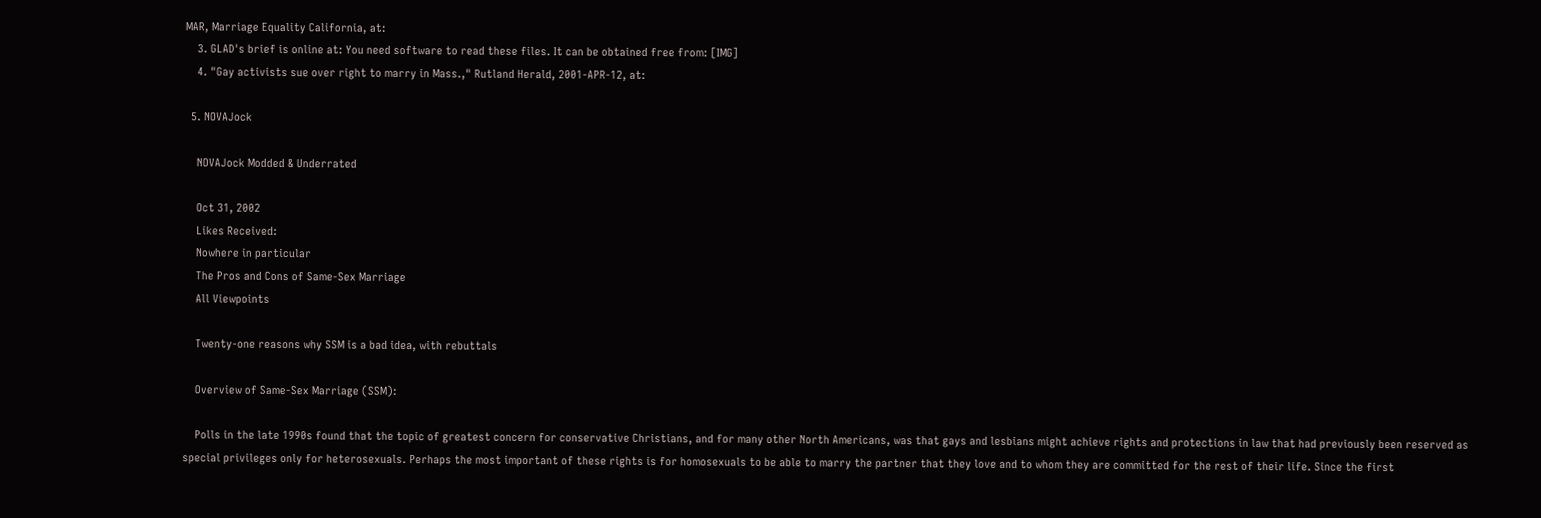MAR, Marriage Equality California, at:
    3. GLAD's brief is online at: You need software to read these files. It can be obtained free from: [IMG]
    4. "Gay activists sue over right to marry in Mass.," Rutland Herald, 2001-APR-12, at:

  5. NOVAJock

    NOVAJock Modded & Underrated

    Oct 31, 2002
    Likes Received:
    Nowhere in particular
    The Pros and Cons of Same-Sex Marriage
    All Viewpoints

    Twenty-one reasons why SSM is a bad idea, with rebuttals

    Overview of Same-Sex Marriage (SSM):

    Polls in the late 1990s found that the topic of greatest concern for conservative Christians, and for many other North Americans, was that gays and lesbians might achieve rights and protections in law that had previously been reserved as special privileges only for heterosexuals. Perhaps the most important of these rights is for homosexuals to be able to marry the partner that they love and to whom they are committed for the rest of their life. Since the first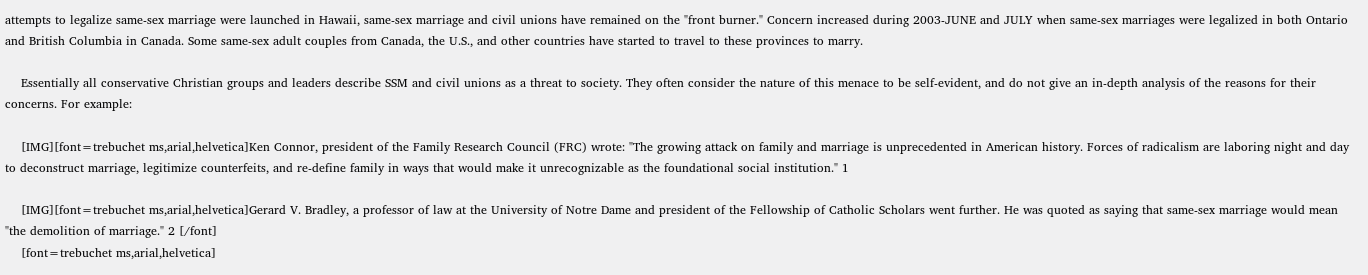attempts to legalize same-sex marriage were launched in Hawaii, same-sex marriage and civil unions have remained on the "front burner." Concern increased during 2003-JUNE and JULY when same-sex marriages were legalized in both Ontario and British Columbia in Canada. Some same-sex adult couples from Canada, the U.S., and other countries have started to travel to these provinces to marry.

    Essentially all conservative Christian groups and leaders describe SSM and civil unions as a threat to society. They often consider the nature of this menace to be self-evident, and do not give an in-depth analysis of the reasons for their concerns. For example:

    [IMG][font=trebuchet ms,arial,helvetica]Ken Connor, president of the Family Research Council (FRC) wrote: "The growing attack on family and marriage is unprecedented in American history. Forces of radicalism are laboring night and day to deconstruct marriage, legitimize counterfeits, and re-define family in ways that would make it unrecognizable as the foundational social institution." 1

    [IMG][font=trebuchet ms,arial,helvetica]Gerard V. Bradley, a professor of law at the University of Notre Dame and president of the Fellowship of Catholic Scholars went further. He was quoted as saying that same-sex marriage would mean "the demolition of marriage." 2 [/font]
    [font=trebuchet ms,arial,helvetica]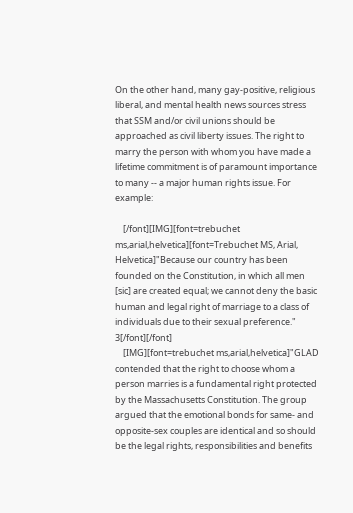On the other hand, many gay-positive, religious liberal, and mental health news sources stress that SSM and/or civil unions should be approached as civil liberty issues. The right to marry the person with whom you have made a lifetime commitment is of paramount importance to many -- a major human rights issue. For example:

    [/font][IMG][font=trebuchet ms,arial,helvetica][font=Trebuchet MS, Arial, Helvetica]"Because our country has been founded on the Constitution, in which all men [sic] are created equal; we cannot deny the basic human and legal right of marriage to a class of individuals due to their sexual preference." 3[/font][/font]
    [IMG][font=trebuchet ms,arial,helvetica]"GLAD contended that the right to choose whom a person marries is a fundamental right protected by the Massachusetts Constitution. The group argued that the emotional bonds for same- and opposite-sex couples are identical and so should be the legal rights, responsibilities and benefits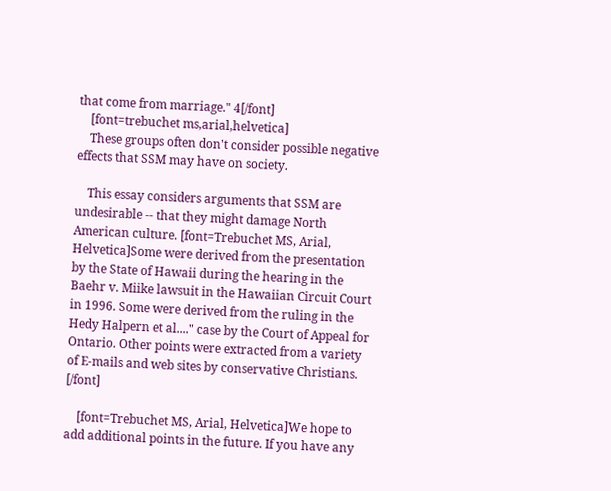that come from marriage." 4[/font]
    [font=trebuchet ms,arial,helvetica]
    These groups often don't consider possible negative effects that SSM may have on society.

    This essay considers arguments that SSM are undesirable -- that they might damage North American culture. [font=Trebuchet MS, Arial, Helvetica]Some were derived from the presentation by the State of Hawaii during the hearing in the Baehr v. Miike lawsuit in the Hawaiian Circuit Court in 1996. Some were derived from the ruling in the Hedy Halpern et al...." case by the Court of Appeal for Ontario. Other points were extracted from a variety of E-mails and web sites by conservative Christians. [/font]

    [font=Trebuchet MS, Arial, Helvetica]We hope to add additional points in the future. If you have any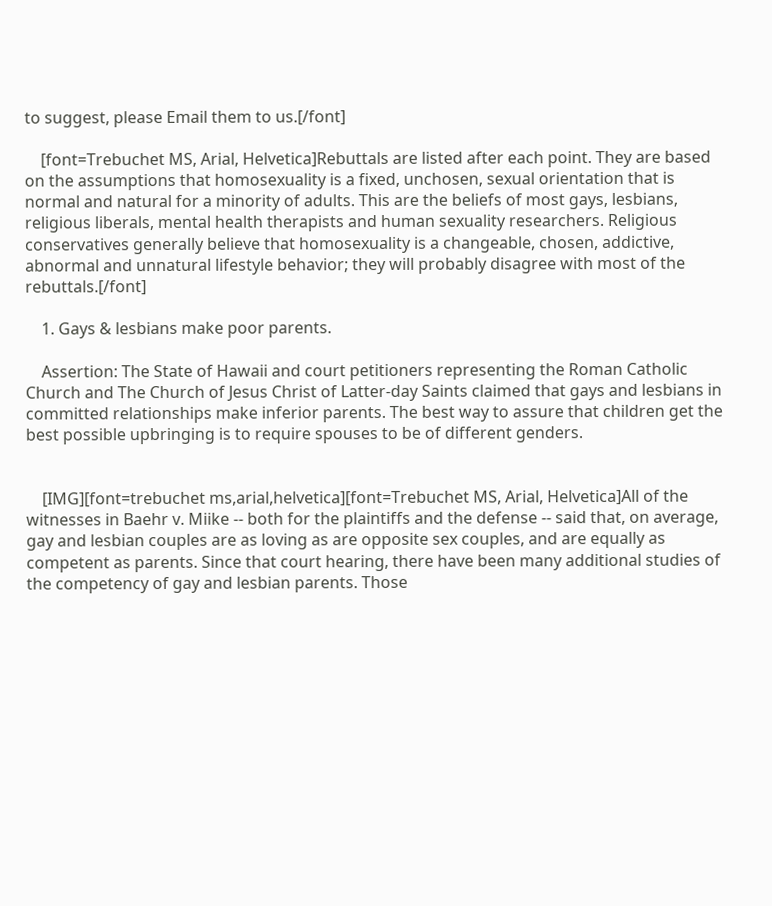to suggest, please Email them to us.[/font]

    [font=Trebuchet MS, Arial, Helvetica]Rebuttals are listed after each point. They are based on the assumptions that homosexuality is a fixed, unchosen, sexual orientation that is normal and natural for a minority of adults. This are the beliefs of most gays, lesbians, religious liberals, mental health therapists and human sexuality researchers. Religious conservatives generally believe that homosexuality is a changeable, chosen, addictive, abnormal and unnatural lifestyle behavior; they will probably disagree with most of the rebuttals.[/font]

    1. Gays & lesbians make poor parents.

    Assertion: The State of Hawaii and court petitioners representing the Roman Catholic Church and The Church of Jesus Christ of Latter-day Saints claimed that gays and lesbians in committed relationships make inferior parents. The best way to assure that children get the best possible upbringing is to require spouses to be of different genders.


    [IMG][font=trebuchet ms,arial,helvetica][font=Trebuchet MS, Arial, Helvetica]All of the witnesses in Baehr v. Miike -- both for the plaintiffs and the defense -- said that, on average, gay and lesbian couples are as loving as are opposite sex couples, and are equally as competent as parents. Since that court hearing, there have been many additional studies of the competency of gay and lesbian parents. Those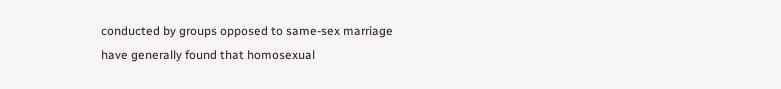conducted by groups opposed to same-sex marriage have generally found that homosexual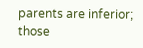parents are inferior; those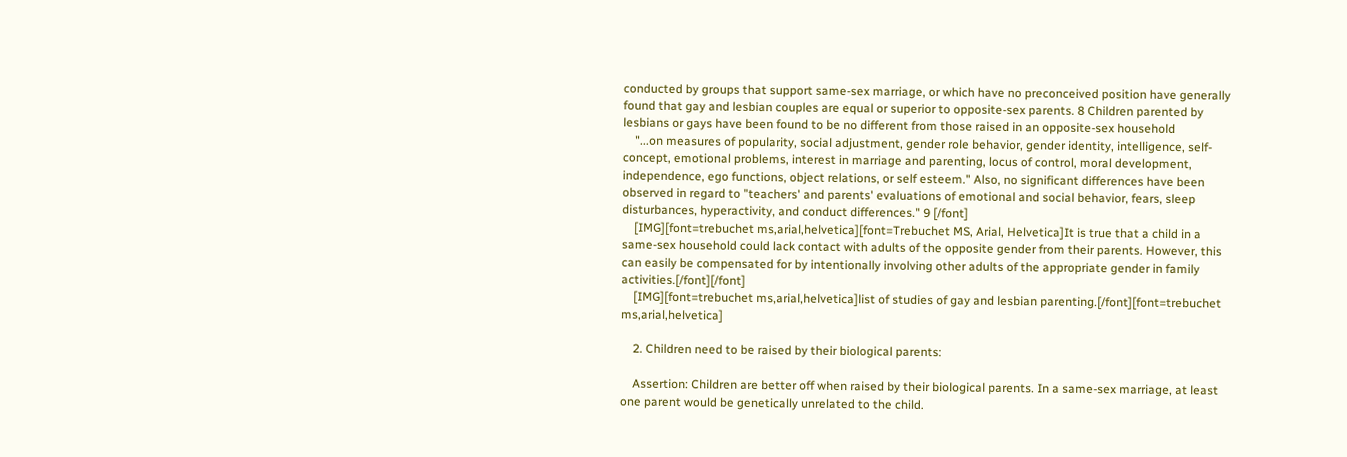conducted by groups that support same-sex marriage, or which have no preconceived position have generally found that gay and lesbian couples are equal or superior to opposite-sex parents. 8 Children parented by lesbians or gays have been found to be no different from those raised in an opposite-sex household
    "...on measures of popularity, social adjustment, gender role behavior, gender identity, intelligence, self-concept, emotional problems, interest in marriage and parenting, locus of control, moral development, independence, ego functions, object relations, or self esteem." Also, no significant differences have been observed in regard to "teachers' and parents' evaluations of emotional and social behavior, fears, sleep disturbances, hyperactivity, and conduct differences." 9 [/font]
    [IMG][font=trebuchet ms,arial,helvetica][font=Trebuchet MS, Arial, Helvetica]It is true that a child in a same-sex household could lack contact with adults of the opposite gender from their parents. However, this can easily be compensated for by intentionally involving other adults of the appropriate gender in family activities.[/font][/font]
    [IMG][font=trebuchet ms,arial,helvetica]list of studies of gay and lesbian parenting.[/font][font=trebuchet ms,arial,helvetica]

    2. Children need to be raised by their biological parents:

    Assertion: Children are better off when raised by their biological parents. In a same-sex marriage, at least one parent would be genetically unrelated to the child.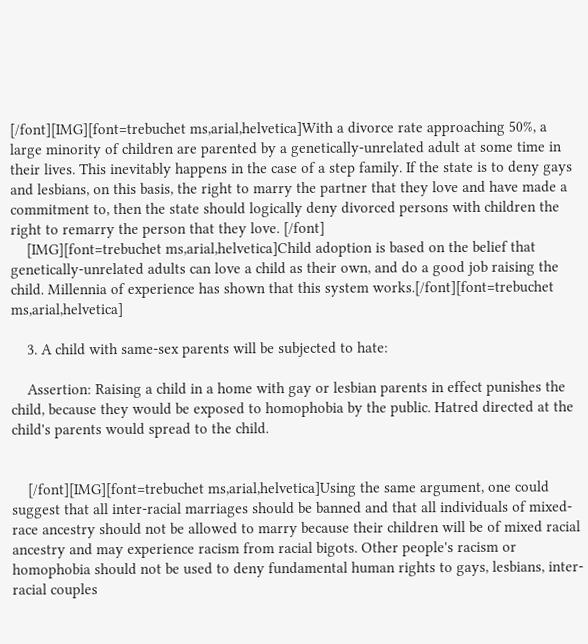[/font][IMG][font=trebuchet ms,arial,helvetica]With a divorce rate approaching 50%, a large minority of children are parented by a genetically-unrelated adult at some time in their lives. This inevitably happens in the case of a step family. If the state is to deny gays and lesbians, on this basis, the right to marry the partner that they love and have made a commitment to, then the state should logically deny divorced persons with children the right to remarry the person that they love. [/font]
    [IMG][font=trebuchet ms,arial,helvetica]Child adoption is based on the belief that genetically-unrelated adults can love a child as their own, and do a good job raising the child. Millennia of experience has shown that this system works.[/font][font=trebuchet ms,arial,helvetica]

    3. A child with same-sex parents will be subjected to hate:

    Assertion: Raising a child in a home with gay or lesbian parents in effect punishes the child, because they would be exposed to homophobia by the public. Hatred directed at the child's parents would spread to the child.


    [/font][IMG][font=trebuchet ms,arial,helvetica]Using the same argument, one could suggest that all inter-racial marriages should be banned and that all individuals of mixed-race ancestry should not be allowed to marry because their children will be of mixed racial ancestry and may experience racism from racial bigots. Other people's racism or homophobia should not be used to deny fundamental human rights to gays, lesbians, inter-racial couples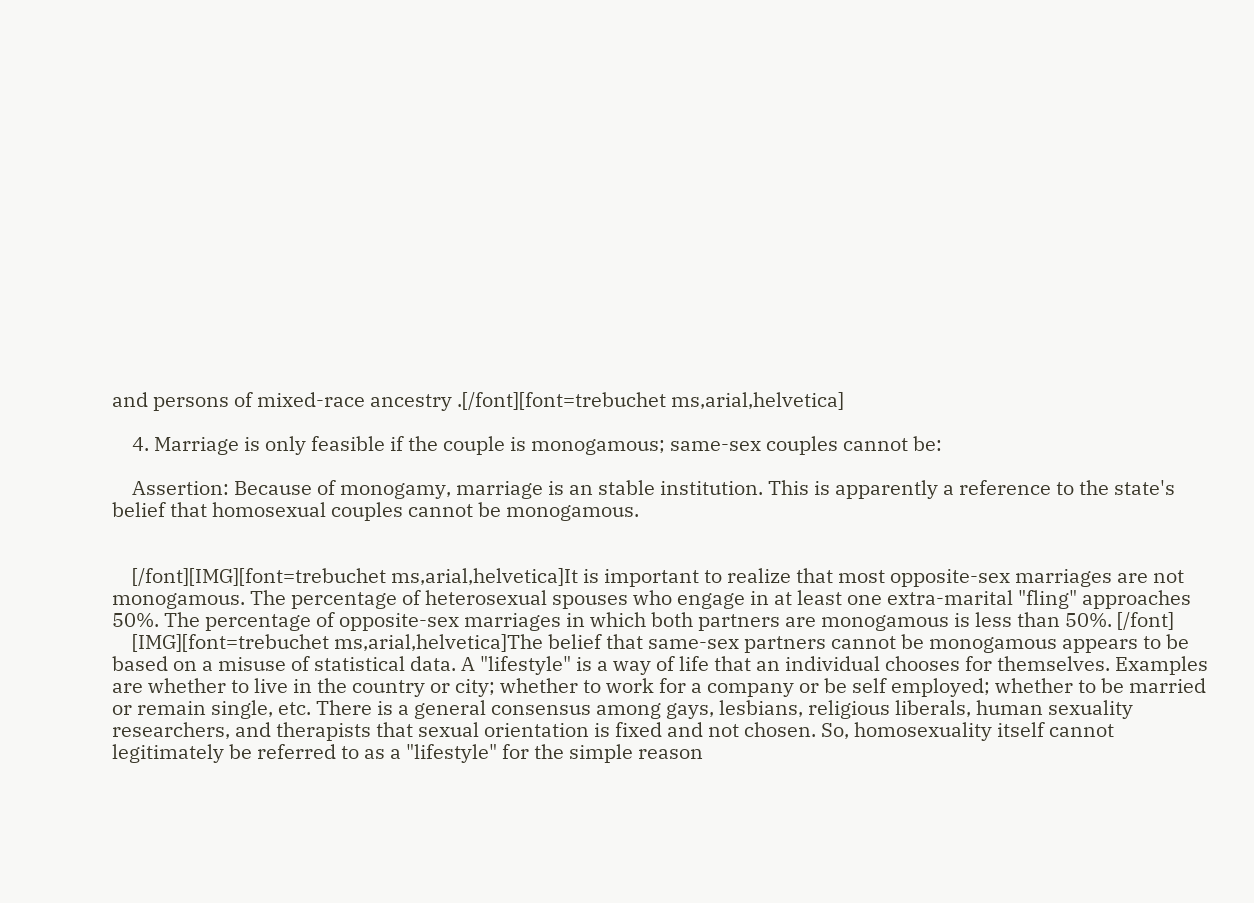and persons of mixed-race ancestry .[/font][font=trebuchet ms,arial,helvetica]

    4. Marriage is only feasible if the couple is monogamous; same-sex couples cannot be:

    Assertion: Because of monogamy, marriage is an stable institution. This is apparently a reference to the state's belief that homosexual couples cannot be monogamous.


    [/font][IMG][font=trebuchet ms,arial,helvetica]It is important to realize that most opposite-sex marriages are not monogamous. The percentage of heterosexual spouses who engage in at least one extra-marital "fling" approaches 50%. The percentage of opposite-sex marriages in which both partners are monogamous is less than 50%. [/font]
    [IMG][font=trebuchet ms,arial,helvetica]The belief that same-sex partners cannot be monogamous appears to be based on a misuse of statistical data. A "lifestyle" is a way of life that an individual chooses for themselves. Examples are whether to live in the country or city; whether to work for a company or be self employed; whether to be married or remain single, etc. There is a general consensus among gays, lesbians, religious liberals, human sexuality researchers, and therapists that sexual orientation is fixed and not chosen. So, homosexuality itself cannot legitimately be referred to as a "lifestyle" for the simple reason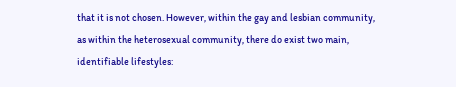that it is not chosen. However, within the gay and lesbian community, as within the heterosexual community, there do exist two main, identifiable lifestyles: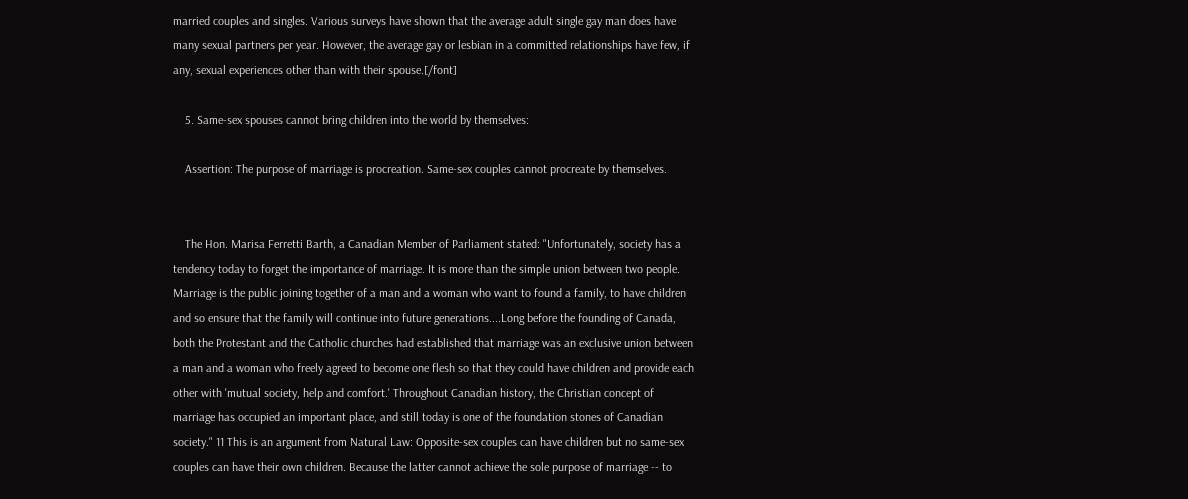married couples and singles. Various surveys have shown that the average adult single gay man does have many sexual partners per year. However, the average gay or lesbian in a committed relationships have few, if any, sexual experiences other than with their spouse.[/font]

    5. Same-sex spouses cannot bring children into the world by themselves:

    Assertion: The purpose of marriage is procreation. Same-sex couples cannot procreate by themselves.


    The Hon. Marisa Ferretti Barth, a Canadian Member of Parliament stated: "Unfortunately, society has a tendency today to forget the importance of marriage. It is more than the simple union between two people. Marriage is the public joining together of a man and a woman who want to found a family, to have children and so ensure that the family will continue into future generations....Long before the founding of Canada, both the Protestant and the Catholic churches had established that marriage was an exclusive union between a man and a woman who freely agreed to become one flesh so that they could have children and provide each other with 'mutual society, help and comfort.' Throughout Canadian history, the Christian concept of marriage has occupied an important place, and still today is one of the foundation stones of Canadian society." 11 This is an argument from Natural Law: Opposite-sex couples can have children but no same-sex couples can have their own children. Because the latter cannot achieve the sole purpose of marriage -- to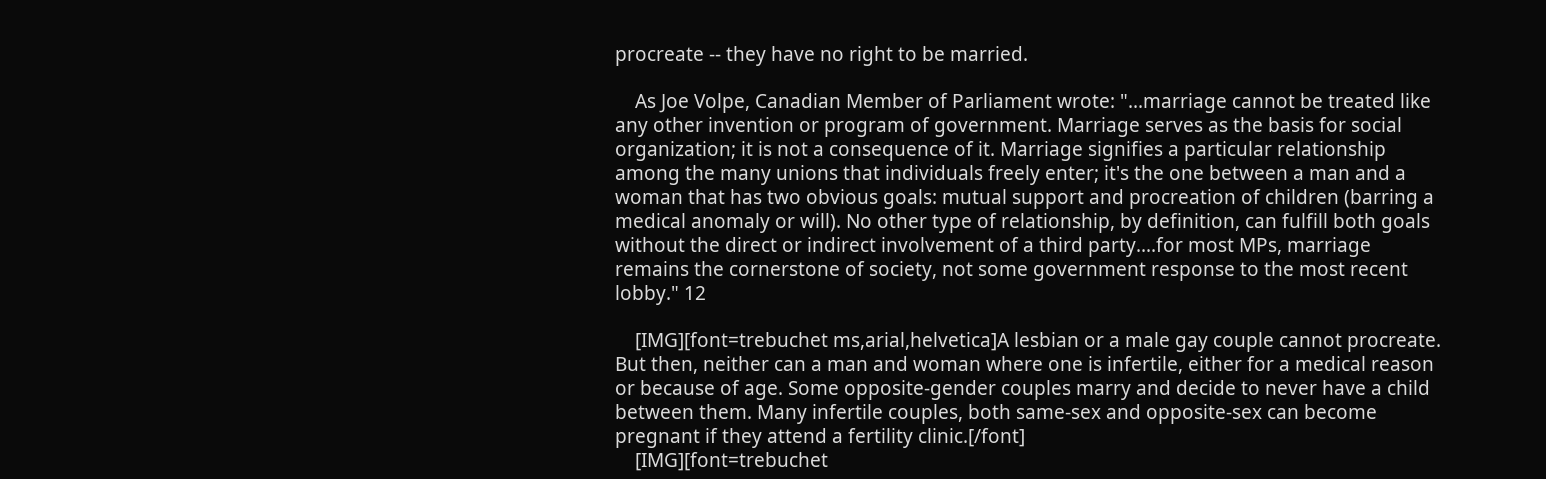procreate -- they have no right to be married.

    As Joe Volpe, Canadian Member of Parliament wrote: "...marriage cannot be treated like any other invention or program of government. Marriage serves as the basis for social organization; it is not a consequence of it. Marriage signifies a particular relationship among the many unions that individuals freely enter; it's the one between a man and a woman that has two obvious goals: mutual support and procreation of children (barring a medical anomaly or will). No other type of relationship, by definition, can fulfill both goals without the direct or indirect involvement of a third party....for most MPs, marriage remains the cornerstone of society, not some government response to the most recent lobby." 12

    [IMG][font=trebuchet ms,arial,helvetica]A lesbian or a male gay couple cannot procreate. But then, neither can a man and woman where one is infertile, either for a medical reason or because of age. Some opposite-gender couples marry and decide to never have a child between them. Many infertile couples, both same-sex and opposite-sex can become pregnant if they attend a fertility clinic.[/font]
    [IMG][font=trebuchet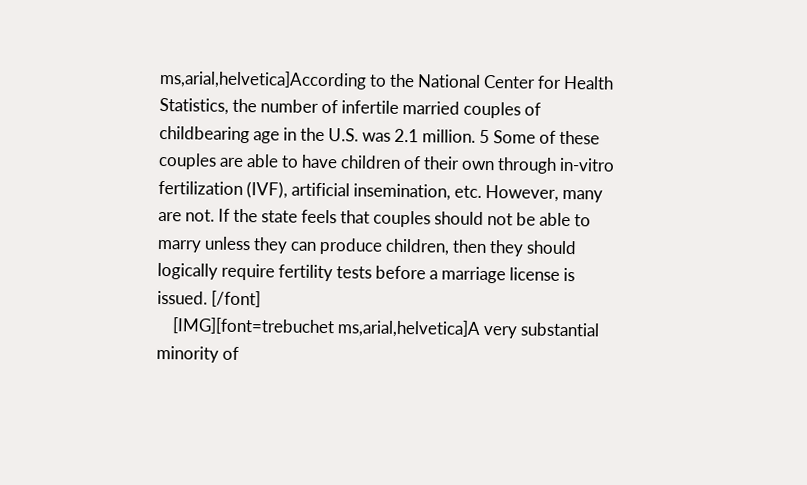ms,arial,helvetica]According to the National Center for Health Statistics, the number of infertile married couples of childbearing age in the U.S. was 2.1 million. 5 Some of these couples are able to have children of their own through in-vitro fertilization (IVF), artificial insemination, etc. However, many are not. If the state feels that couples should not be able to marry unless they can produce children, then they should logically require fertility tests before a marriage license is issued. [/font]
    [IMG][font=trebuchet ms,arial,helvetica]A very substantial minority of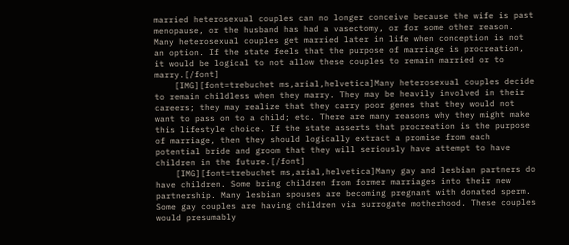married heterosexual couples can no longer conceive because the wife is past menopause, or the husband has had a vasectomy, or for some other reason. Many heterosexual couples get married later in life when conception is not an option. If the state feels that the purpose of marriage is procreation, it would be logical to not allow these couples to remain married or to marry.[/font]
    [IMG][font=trebuchet ms,arial,helvetica]Many heterosexual couples decide to remain childless when they marry. They may be heavily involved in their careers; they may realize that they carry poor genes that they would not want to pass on to a child; etc. There are many reasons why they might make this lifestyle choice. If the state asserts that procreation is the purpose of marriage, then they should logically extract a promise from each potential bride and groom that they will seriously have attempt to have children in the future.[/font]
    [IMG][font=trebuchet ms,arial,helvetica]Many gay and lesbian partners do have children. Some bring children from former marriages into their new partnership. Many lesbian spouses are becoming pregnant with donated sperm. Some gay couples are having children via surrogate motherhood. These couples would presumably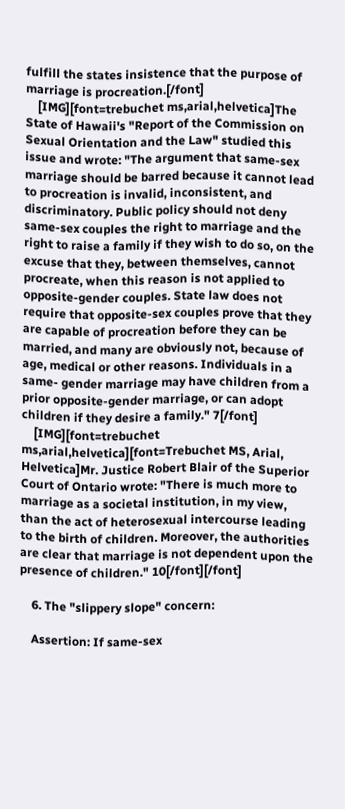fulfill the states insistence that the purpose of marriage is procreation.[/font]
    [IMG][font=trebuchet ms,arial,helvetica]The State of Hawaii's "Report of the Commission on Sexual Orientation and the Law" studied this issue and wrote: "The argument that same-sex marriage should be barred because it cannot lead to procreation is invalid, inconsistent, and discriminatory. Public policy should not deny same-sex couples the right to marriage and the right to raise a family if they wish to do so, on the excuse that they, between themselves, cannot procreate, when this reason is not applied to opposite-gender couples. State law does not require that opposite-sex couples prove that they are capable of procreation before they can be married, and many are obviously not, because of age, medical or other reasons. Individuals in a same- gender marriage may have children from a prior opposite-gender marriage, or can adopt children if they desire a family." 7[/font]
    [IMG][font=trebuchet ms,arial,helvetica][font=Trebuchet MS, Arial, Helvetica]Mr. Justice Robert Blair of the Superior Court of Ontario wrote: "There is much more to marriage as a societal institution, in my view, than the act of heterosexual intercourse leading to the birth of children. Moreover, the authorities are clear that marriage is not dependent upon the presence of children." 10[/font][/font]

    6. The "slippery slope" concern:

    Assertion: If same-sex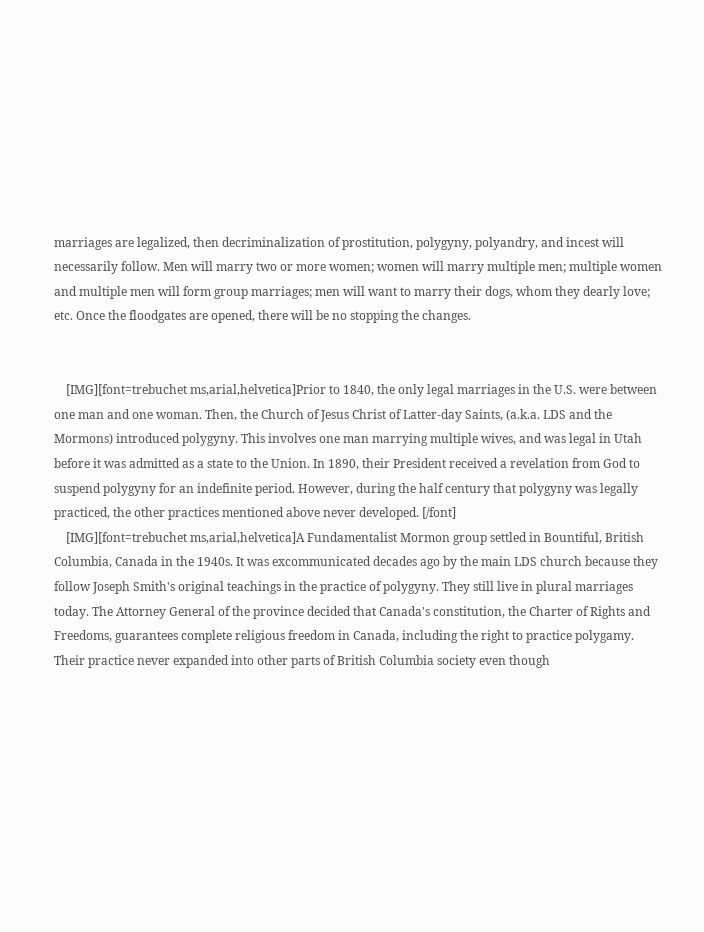marriages are legalized, then decriminalization of prostitution, polygyny, polyandry, and incest will necessarily follow. Men will marry two or more women; women will marry multiple men; multiple women and multiple men will form group marriages; men will want to marry their dogs, whom they dearly love; etc. Once the floodgates are opened, there will be no stopping the changes.


    [IMG][font=trebuchet ms,arial,helvetica]Prior to 1840, the only legal marriages in the U.S. were between one man and one woman. Then, the Church of Jesus Christ of Latter-day Saints, (a.k.a. LDS and the Mormons) introduced polygyny. This involves one man marrying multiple wives, and was legal in Utah before it was admitted as a state to the Union. In 1890, their President received a revelation from God to suspend polygyny for an indefinite period. However, during the half century that polygyny was legally practiced, the other practices mentioned above never developed. [/font]
    [IMG][font=trebuchet ms,arial,helvetica]A Fundamentalist Mormon group settled in Bountiful, British Columbia, Canada in the 1940s. It was excommunicated decades ago by the main LDS church because they follow Joseph Smith's original teachings in the practice of polygyny. They still live in plural marriages today. The Attorney General of the province decided that Canada's constitution, the Charter of Rights and Freedoms, guarantees complete religious freedom in Canada, including the right to practice polygamy. Their practice never expanded into other parts of British Columbia society even though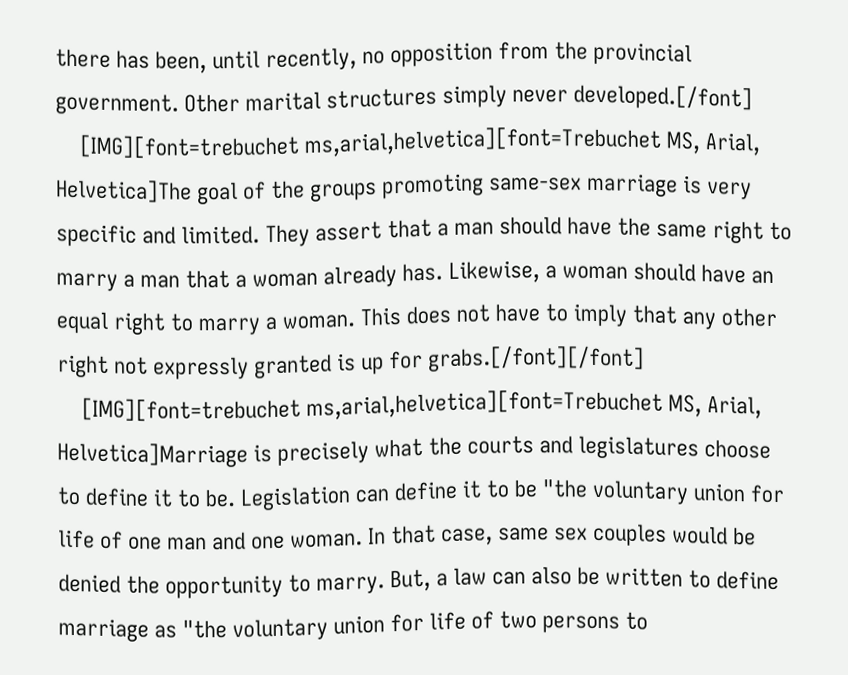there has been, until recently, no opposition from the provincial government. Other marital structures simply never developed.[/font]
    [IMG][font=trebuchet ms,arial,helvetica][font=Trebuchet MS, Arial, Helvetica]The goal of the groups promoting same-sex marriage is very specific and limited. They assert that a man should have the same right to marry a man that a woman already has. Likewise, a woman should have an equal right to marry a woman. This does not have to imply that any other right not expressly granted is up for grabs.[/font][/font]
    [IMG][font=trebuchet ms,arial,helvetica][font=Trebuchet MS, Arial, Helvetica]Marriage is precisely what the courts and legislatures choose to define it to be. Legislation can define it to be "the voluntary union for life of one man and one woman. In that case, same sex couples would be denied the opportunity to marry. But, a law can also be written to define marriage as "the voluntary union for life of two persons to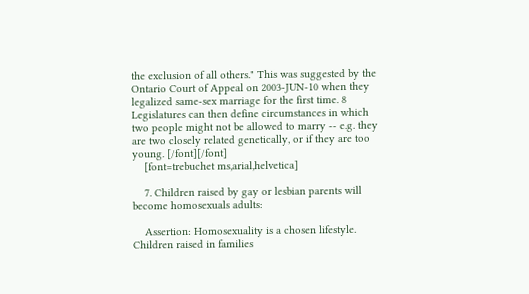the exclusion of all others." This was suggested by the Ontario Court of Appeal on 2003-JUN-10 when they legalized same-sex marriage for the first time. 8 Legislatures can then define circumstances in which two people might not be allowed to marry -- e.g. they are two closely related genetically, or if they are too young. [/font][/font]
    [font=trebuchet ms,arial,helvetica]

    7. Children raised by gay or lesbian parents will become homosexuals adults:

    Assertion: Homosexuality is a chosen lifestyle. Children raised in families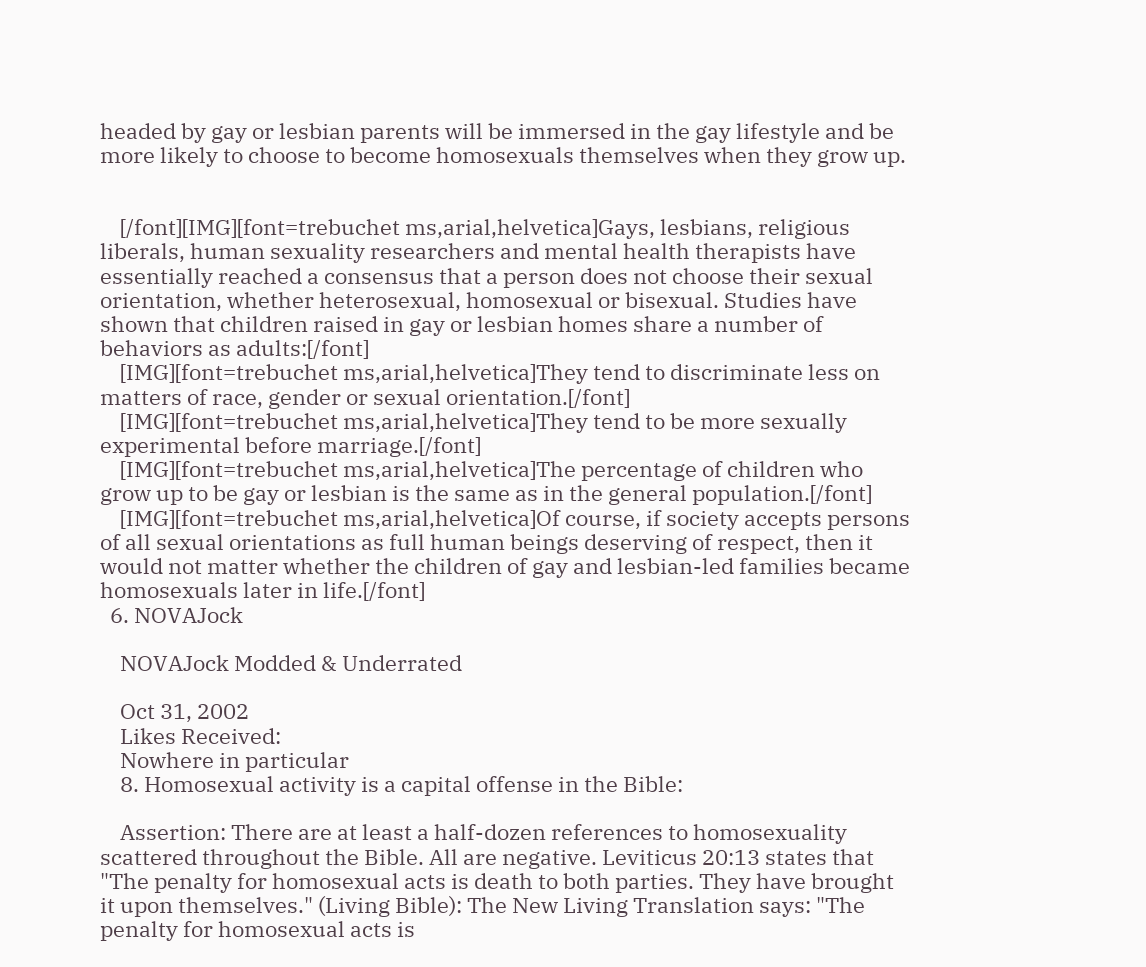headed by gay or lesbian parents will be immersed in the gay lifestyle and be more likely to choose to become homosexuals themselves when they grow up.


    [/font][IMG][font=trebuchet ms,arial,helvetica]Gays, lesbians, religious liberals, human sexuality researchers and mental health therapists have essentially reached a consensus that a person does not choose their sexual orientation, whether heterosexual, homosexual or bisexual. Studies have shown that children raised in gay or lesbian homes share a number of behaviors as adults:[/font]
    [IMG][font=trebuchet ms,arial,helvetica]They tend to discriminate less on matters of race, gender or sexual orientation.[/font]
    [IMG][font=trebuchet ms,arial,helvetica]They tend to be more sexually experimental before marriage.[/font]
    [IMG][font=trebuchet ms,arial,helvetica]The percentage of children who grow up to be gay or lesbian is the same as in the general population.[/font]
    [IMG][font=trebuchet ms,arial,helvetica]Of course, if society accepts persons of all sexual orientations as full human beings deserving of respect, then it would not matter whether the children of gay and lesbian-led families became homosexuals later in life.[/font]
  6. NOVAJock

    NOVAJock Modded & Underrated

    Oct 31, 2002
    Likes Received:
    Nowhere in particular
    8. Homosexual activity is a capital offense in the Bible:

    Assertion: There are at least a half-dozen references to homosexuality scattered throughout the Bible. All are negative. Leviticus 20:13 states that "The penalty for homosexual acts is death to both parties. They have brought it upon themselves." (Living Bible): The New Living Translation says: "The penalty for homosexual acts is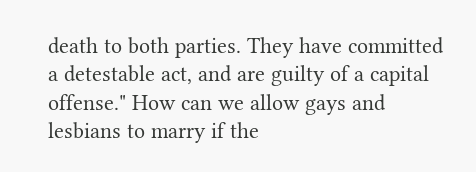death to both parties. They have committed a detestable act, and are guilty of a capital offense." How can we allow gays and lesbians to marry if the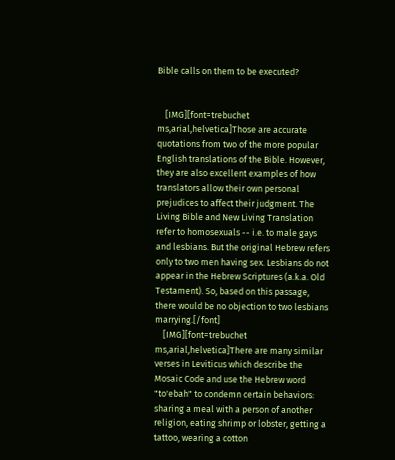Bible calls on them to be executed?


    [IMG][font=trebuchet ms,arial,helvetica]Those are accurate quotations from two of the more popular English translations of the Bible. However, they are also excellent examples of how translators allow their own personal prejudices to affect their judgment. The Living Bible and New Living Translation refer to homosexuals -- i.e. to male gays and lesbians. But the original Hebrew refers only to two men having sex. Lesbians do not appear in the Hebrew Scriptures (a.k.a. Old Testament). So, based on this passage, there would be no objection to two lesbians marrying.[/font]
    [IMG][font=trebuchet ms,arial,helvetica]There are many similar verses in Leviticus which describe the Mosaic Code and use the Hebrew word "to'ebah" to condemn certain behaviors: sharing a meal with a person of another religion, eating shrimp or lobster, getting a tattoo, wearing a cotton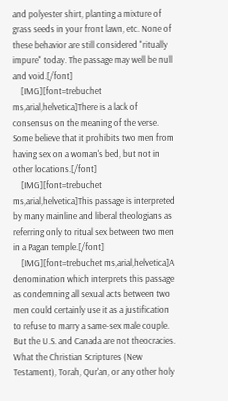and polyester shirt, planting a mixture of grass seeds in your front lawn, etc. None of these behavior are still considered "ritually impure" today. The passage may well be null and void.[/font]
    [IMG][font=trebuchet ms,arial,helvetica]There is a lack of consensus on the meaning of the verse. Some believe that it prohibits two men from having sex on a woman's bed, but not in other locations.[/font]
    [IMG][font=trebuchet ms,arial,helvetica]This passage is interpreted by many mainline and liberal theologians as referring only to ritual sex between two men in a Pagan temple.[/font]
    [IMG][font=trebuchet ms,arial,helvetica]A denomination which interprets this passage as condemning all sexual acts between two men could certainly use it as a justification to refuse to marry a same-sex male couple. But the U.S. and Canada are not theocracies. What the Christian Scriptures (New Testament), Torah, Qur'an, or any other holy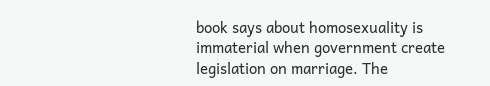book says about homosexuality is immaterial when government create legislation on marriage. The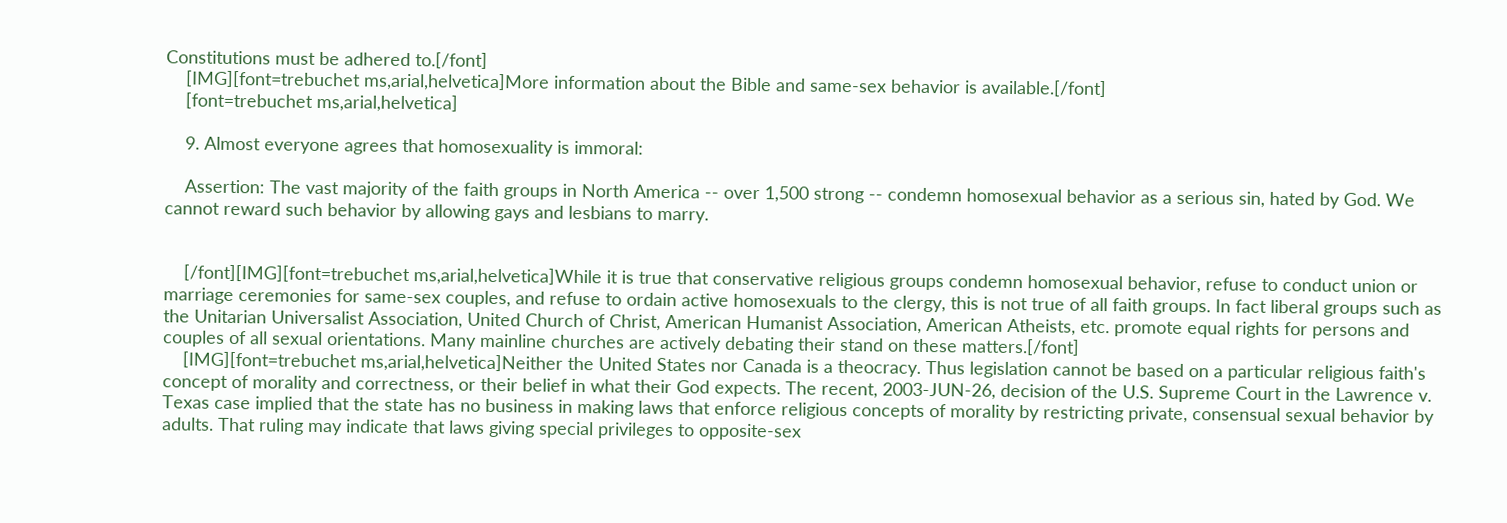Constitutions must be adhered to.[/font]
    [IMG][font=trebuchet ms,arial,helvetica]More information about the Bible and same-sex behavior is available.[/font]
    [font=trebuchet ms,arial,helvetica]

    9. Almost everyone agrees that homosexuality is immoral:

    Assertion: The vast majority of the faith groups in North America -- over 1,500 strong -- condemn homosexual behavior as a serious sin, hated by God. We cannot reward such behavior by allowing gays and lesbians to marry.


    [/font][IMG][font=trebuchet ms,arial,helvetica]While it is true that conservative religious groups condemn homosexual behavior, refuse to conduct union or marriage ceremonies for same-sex couples, and refuse to ordain active homosexuals to the clergy, this is not true of all faith groups. In fact liberal groups such as the Unitarian Universalist Association, United Church of Christ, American Humanist Association, American Atheists, etc. promote equal rights for persons and couples of all sexual orientations. Many mainline churches are actively debating their stand on these matters.[/font]
    [IMG][font=trebuchet ms,arial,helvetica]Neither the United States nor Canada is a theocracy. Thus legislation cannot be based on a particular religious faith's concept of morality and correctness, or their belief in what their God expects. The recent, 2003-JUN-26, decision of the U.S. Supreme Court in the Lawrence v. Texas case implied that the state has no business in making laws that enforce religious concepts of morality by restricting private, consensual sexual behavior by adults. That ruling may indicate that laws giving special privileges to opposite-sex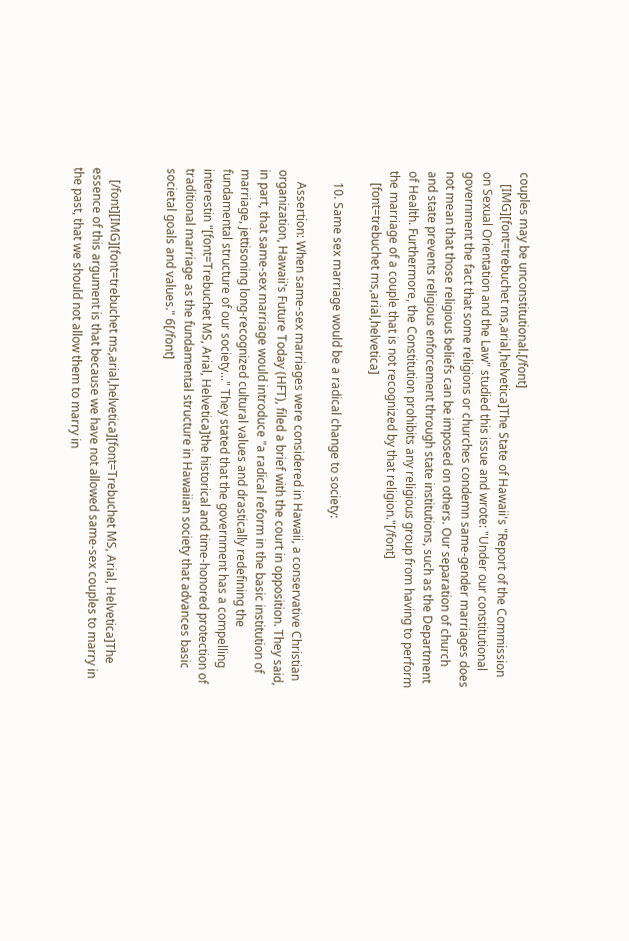couples may be unconstitutional.[/font]
    [IMG][font=trebuchet ms,arial,helvetica]The State of Hawaii's "Report of the Commission on Sexual Orientation and the Law" studied this issue and wrote: "Under our constitutional government the fact that some religions or churches condemn same-gender marriages does not mean that those religious beliefs can be imposed on others. Our separation of church and state prevents religious enforcement through state institutions, such as the Department of Health. Furthermore, the Constitution prohibits any religious group from having to perform the marriage of a couple that is not recognized by that religion."[/font]
    [font=trebuchet ms,arial,helvetica]

    10. Same sex marriage would be a radical change to society:

    Assertion: When same-sex marriages were considered in Hawaii, a conservative Christian organization, Hawaii's Future Today (HFT), filed a brief with the court in opposition. They said, in part, that same-sex marriage would introduce "a radical reform in the basic institution of marriage, jettisoning long-recognized cultural values and drastically redefining the fundamental structure of our society..." They stated that the government has a compelling interestin "[font=Trebuchet MS, Arial, Helvetica]the historical and time-honored protection of traditional marriage as the fundamental structure in Hawaiian society that advances basic societal goals and values." 6[/font]


    [/font][IMG][font=trebuchet ms,arial,helvetica][font=Trebuchet MS, Arial, Helvetica]The essence of this argument is that because we have not allowed same-sex couples to marry in the past, that we should not allow them to marry in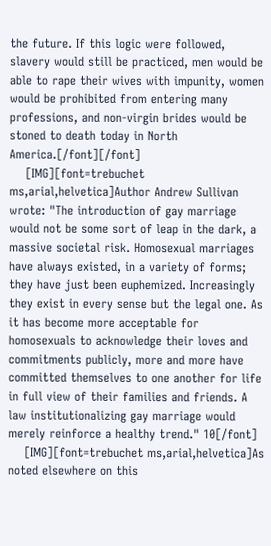the future. If this logic were followed, slavery would still be practiced, men would be able to rape their wives with impunity, women would be prohibited from entering many professions, and non-virgin brides would be stoned to death today in North America.[/font][/font]
    [IMG][font=trebuchet ms,arial,helvetica]Author Andrew Sullivan wrote: "The introduction of gay marriage would not be some sort of leap in the dark, a massive societal risk. Homosexual marriages have always existed, in a variety of forms; they have just been euphemized. Increasingly they exist in every sense but the legal one. As it has become more acceptable for homosexuals to acknowledge their loves and commitments publicly, more and more have committed themselves to one another for life in full view of their families and friends. A law institutionalizing gay marriage would merely reinforce a healthy trend." 10[/font]
    [IMG][font=trebuchet ms,arial,helvetica]As noted elsewhere on this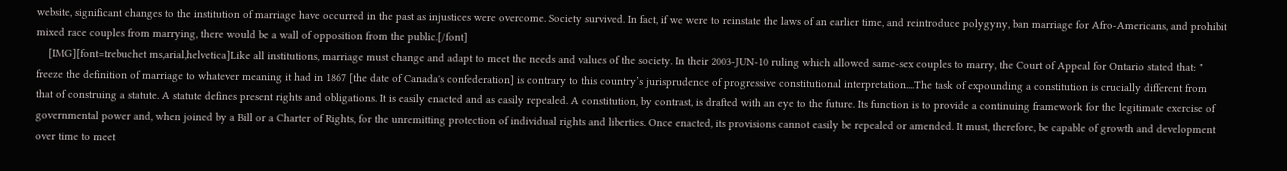website, significant changes to the institution of marriage have occurred in the past as injustices were overcome. Society survived. In fact, if we were to reinstate the laws of an earlier time, and reintroduce polygyny, ban marriage for Afro-Americans, and prohibit mixed race couples from marrying, there would be a wall of opposition from the public.[/font]
    [IMG][font=trebuchet ms,arial,helvetica]Like all institutions, marriage must change and adapt to meet the needs and values of the society. In their 2003-JUN-10 ruling which allowed same-sex couples to marry, the Court of Appeal for Ontario stated that: " freeze the definition of marriage to whatever meaning it had in 1867 [the date of Canada's confederation] is contrary to this country’s jurisprudence of progressive constitutional interpretation....The task of expounding a constitution is crucially different from that of construing a statute. A statute defines present rights and obligations. It is easily enacted and as easily repealed. A constitution, by contrast, is drafted with an eye to the future. Its function is to provide a continuing framework for the legitimate exercise of governmental power and, when joined by a Bill or a Charter of Rights, for the unremitting protection of individual rights and liberties. Once enacted, its provisions cannot easily be repealed or amended. It must, therefore, be capable of growth and development over time to meet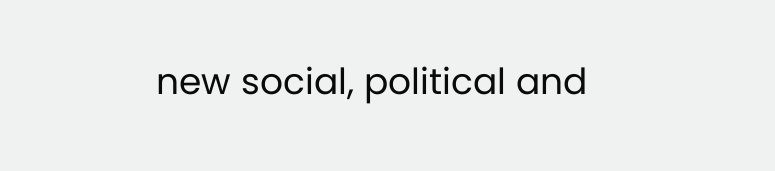new social, political and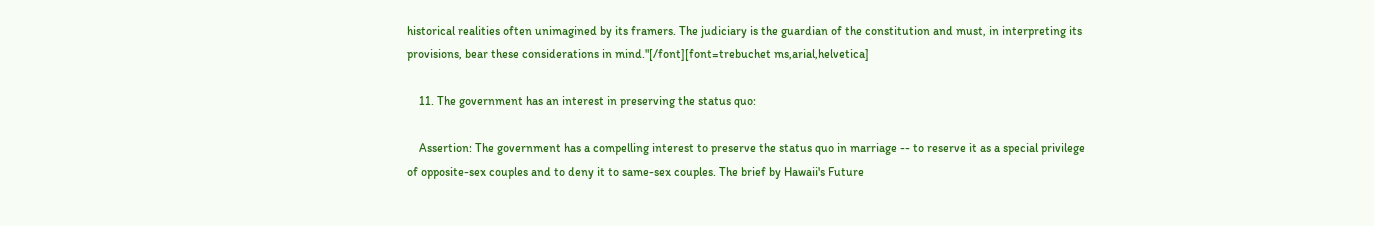historical realities often unimagined by its framers. The judiciary is the guardian of the constitution and must, in interpreting its provisions, bear these considerations in mind."[/font][font=trebuchet ms,arial,helvetica]

    11. The government has an interest in preserving the status quo:

    Assertion: The government has a compelling interest to preserve the status quo in marriage -- to reserve it as a special privilege of opposite-sex couples and to deny it to same-sex couples. The brief by Hawaii's Future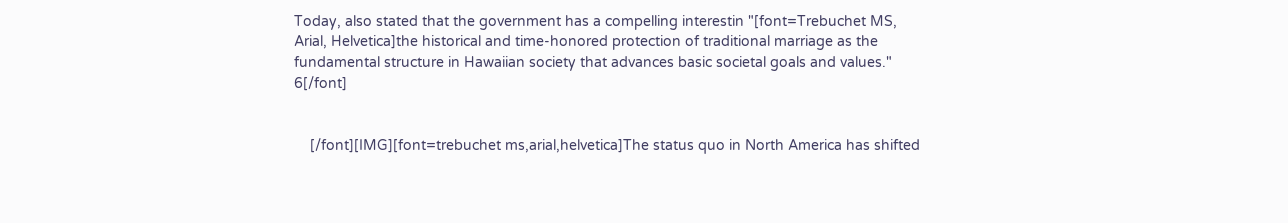Today, also stated that the government has a compelling interestin "[font=Trebuchet MS, Arial, Helvetica]the historical and time-honored protection of traditional marriage as the fundamental structure in Hawaiian society that advances basic societal goals and values." 6[/font]


    [/font][IMG][font=trebuchet ms,arial,helvetica]The status quo in North America has shifted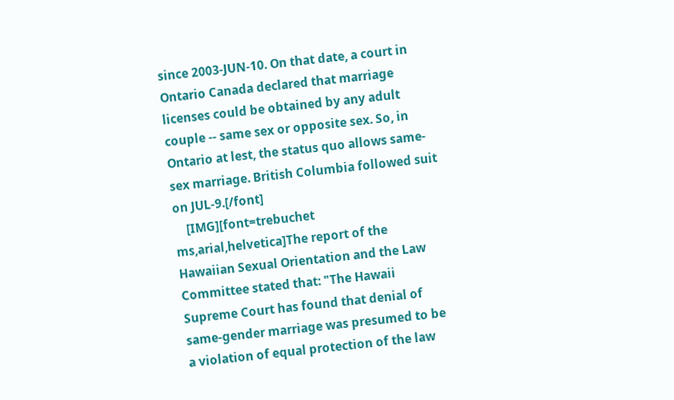since 2003-JUN-10. On that date, a court in Ontario Canada declared that marriage licenses could be obtained by any adult couple -- same sex or opposite sex. So, in Ontario at lest, the status quo allows same-sex marriage. British Columbia followed suit on JUL-9.[/font]
    [IMG][font=trebuchet ms,arial,helvetica]The report of the Hawaiian Sexual Orientation and the Law Committee stated that: "The Hawaii Supreme Court has found that denial of same-gender marriage was presumed to be a violation of equal protection of the law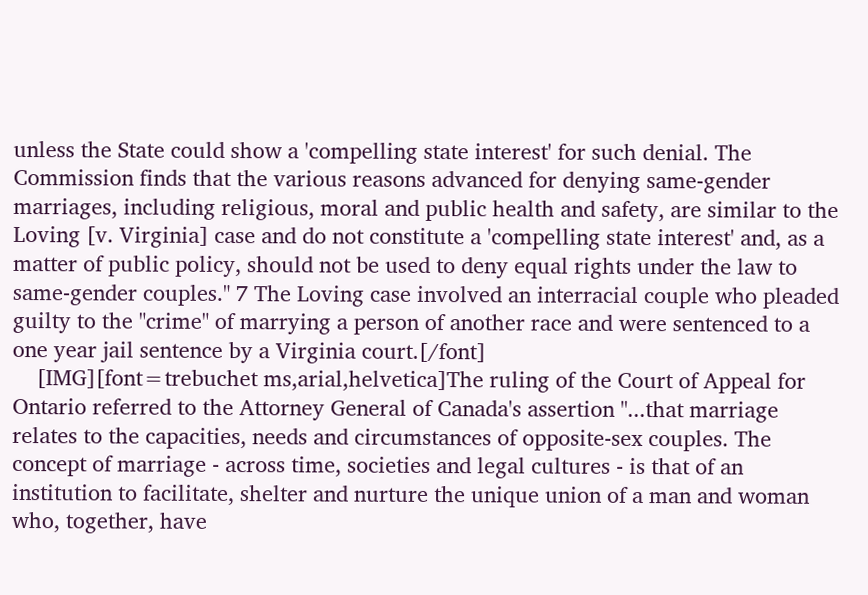unless the State could show a 'compelling state interest' for such denial. The Commission finds that the various reasons advanced for denying same-gender marriages, including religious, moral and public health and safety, are similar to the Loving [v. Virginia] case and do not constitute a 'compelling state interest' and, as a matter of public policy, should not be used to deny equal rights under the law to same-gender couples." 7 The Loving case involved an interracial couple who pleaded guilty to the "crime" of marrying a person of another race and were sentenced to a one year jail sentence by a Virginia court.[/font]
    [IMG][font=trebuchet ms,arial,helvetica]The ruling of the Court of Appeal for Ontario referred to the Attorney General of Canada's assertion "...that marriage relates to the capacities, needs and circumstances of opposite-sex couples. The concept of marriage - across time, societies and legal cultures - is that of an institution to facilitate, shelter and nurture the unique union of a man and woman who, together, have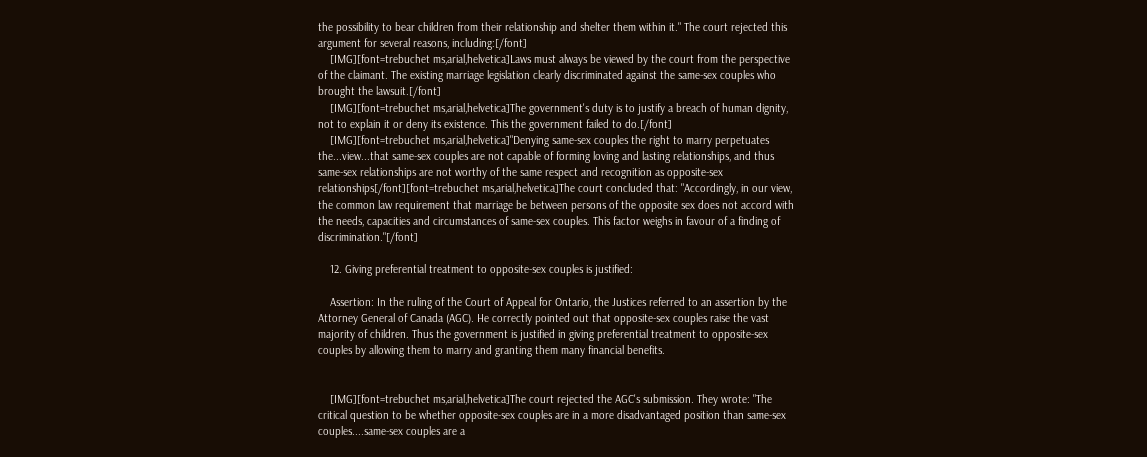the possibility to bear children from their relationship and shelter them within it." The court rejected this argument for several reasons, including:[/font]
    [IMG][font=trebuchet ms,arial,helvetica]Laws must always be viewed by the court from the perspective of the claimant. The existing marriage legislation clearly discriminated against the same-sex couples who brought the lawsuit.[/font]
    [IMG][font=trebuchet ms,arial,helvetica]The government's duty is to justify a breach of human dignity, not to explain it or deny its existence. This the government failed to do.[/font]
    [IMG][font=trebuchet ms,arial,helvetica]"Denying same-sex couples the right to marry perpetuates the...view...that same-sex couples are not capable of forming loving and lasting relationships, and thus same-sex relationships are not worthy of the same respect and recognition as opposite-sex relationships[/font][font=trebuchet ms,arial,helvetica]The court concluded that: "Accordingly, in our view, the common law requirement that marriage be between persons of the opposite sex does not accord with the needs, capacities and circumstances of same-sex couples. This factor weighs in favour of a finding of discrimination."[/font]

    12. Giving preferential treatment to opposite-sex couples is justified:

    Assertion: In the ruling of the Court of Appeal for Ontario, the Justices referred to an assertion by the Attorney General of Canada (AGC). He correctly pointed out that opposite-sex couples raise the vast majority of children. Thus the government is justified in giving preferential treatment to opposite-sex couples by allowing them to marry and granting them many financial benefits.


    [IMG][font=trebuchet ms,arial,helvetica]The court rejected the AGC's submission. They wrote: "The critical question to be whether opposite-sex couples are in a more disadvantaged position than same-sex couples....same-sex couples are a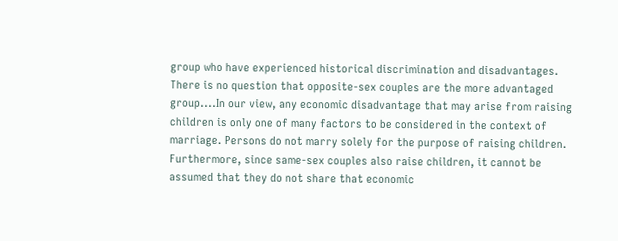group who have experienced historical discrimination and disadvantages. There is no question that opposite-sex couples are the more advantaged group....In our view, any economic disadvantage that may arise from raising children is only one of many factors to be considered in the context of marriage. Persons do not marry solely for the purpose of raising children. Furthermore, since same-sex couples also raise children, it cannot be assumed that they do not share that economic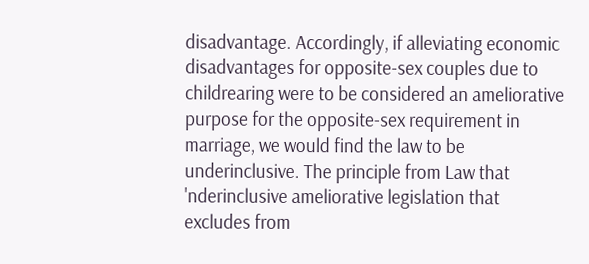disadvantage. Accordingly, if alleviating economic disadvantages for opposite-sex couples due to childrearing were to be considered an ameliorative purpose for the opposite-sex requirement in marriage, we would find the law to be underinclusive. The principle from Law that 'nderinclusive ameliorative legislation that excludes from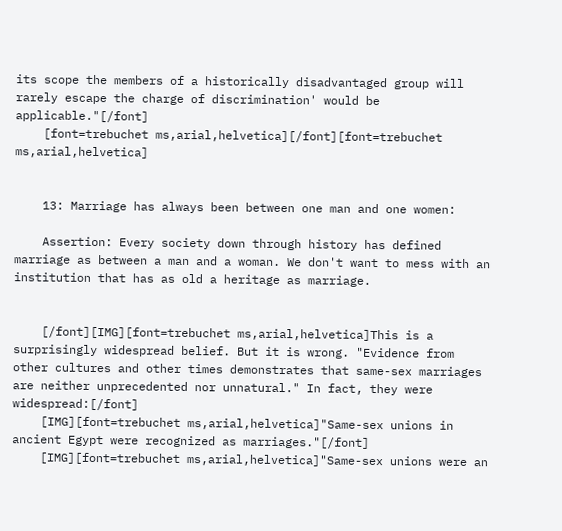its scope the members of a historically disadvantaged group will rarely escape the charge of discrimination' would be applicable."[/font]
    [font=trebuchet ms,arial,helvetica][/font][font=trebuchet ms,arial,helvetica]


    13: Marriage has always been between one man and one women:

    Assertion: Every society down through history has defined marriage as between a man and a woman. We don't want to mess with an institution that has as old a heritage as marriage.


    [/font][IMG][font=trebuchet ms,arial,helvetica]This is a surprisingly widespread belief. But it is wrong. "Evidence from other cultures and other times demonstrates that same-sex marriages are neither unprecedented nor unnatural." In fact, they were widespread:[/font]
    [IMG][font=trebuchet ms,arial,helvetica]"Same-sex unions in ancient Egypt were recognized as marriages."[/font]
    [IMG][font=trebuchet ms,arial,helvetica]"Same-sex unions were an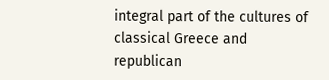integral part of the cultures of classical Greece and republican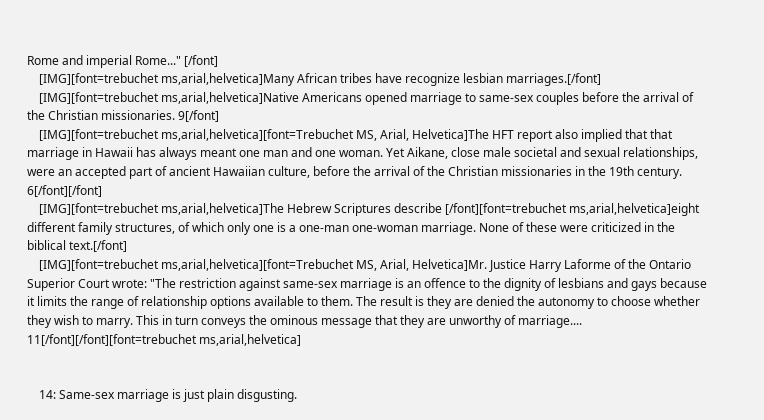Rome and imperial Rome..." [/font]
    [IMG][font=trebuchet ms,arial,helvetica]Many African tribes have recognize lesbian marriages.[/font]
    [IMG][font=trebuchet ms,arial,helvetica]Native Americans opened marriage to same-sex couples before the arrival of the Christian missionaries. 9[/font]
    [IMG][font=trebuchet ms,arial,helvetica][font=Trebuchet MS, Arial, Helvetica]The HFT report also implied that that marriage in Hawaii has always meant one man and one woman. Yet Aikane, close male societal and sexual relationships, were an accepted part of ancient Hawaiian culture, before the arrival of the Christian missionaries in the 19th century. 6[/font][/font]
    [IMG][font=trebuchet ms,arial,helvetica]The Hebrew Scriptures describe [/font][font=trebuchet ms,arial,helvetica]eight different family structures, of which only one is a one-man one-woman marriage. None of these were criticized in the biblical text.[/font]
    [IMG][font=trebuchet ms,arial,helvetica][font=Trebuchet MS, Arial, Helvetica]Mr. Justice Harry Laforme of the Ontario Superior Court wrote: "The restriction against same-sex marriage is an offence to the dignity of lesbians and gays because it limits the range of relationship options available to them. The result is they are denied the autonomy to choose whether they wish to marry. This in turn conveys the ominous message that they are unworthy of marriage.... 11[/font][/font][font=trebuchet ms,arial,helvetica]


    14: Same-sex marriage is just plain disgusting.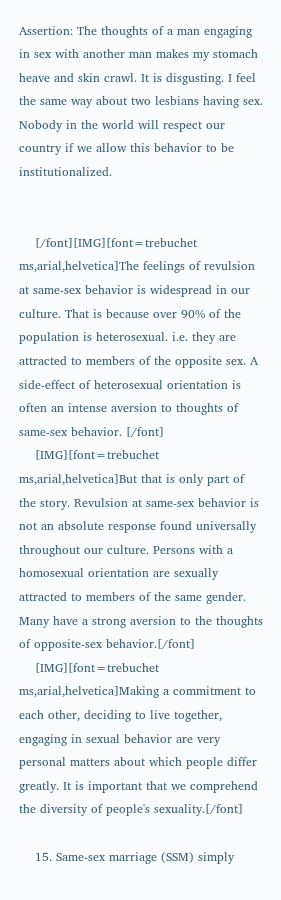Assertion: The thoughts of a man engaging in sex with another man makes my stomach heave and skin crawl. It is disgusting. I feel the same way about two lesbians having sex. Nobody in the world will respect our country if we allow this behavior to be institutionalized.


    [/font][IMG][font=trebuchet ms,arial,helvetica]The feelings of revulsion at same-sex behavior is widespread in our culture. That is because over 90% of the population is heterosexual. i.e. they are attracted to members of the opposite sex. A side-effect of heterosexual orientation is often an intense aversion to thoughts of same-sex behavior. [/font]
    [IMG][font=trebuchet ms,arial,helvetica]But that is only part of the story. Revulsion at same-sex behavior is not an absolute response found universally throughout our culture. Persons with a homosexual orientation are sexually attracted to members of the same gender. Many have a strong aversion to the thoughts of opposite-sex behavior.[/font]
    [IMG][font=trebuchet ms,arial,helvetica]Making a commitment to each other, deciding to live together, engaging in sexual behavior are very personal matters about which people differ greatly. It is important that we comprehend the diversity of people's sexuality.[/font]

    15. Same-sex marriage (SSM) simply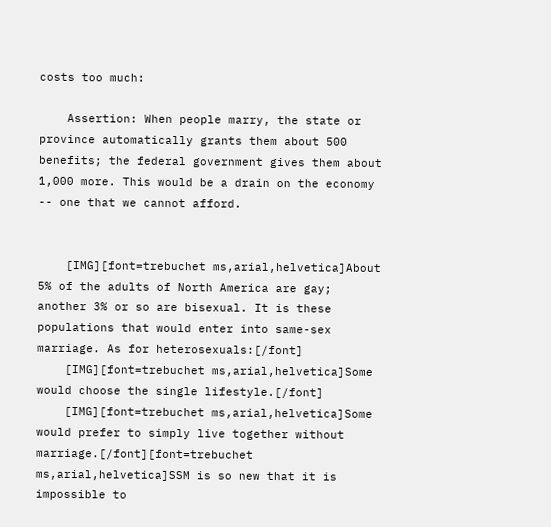costs too much:

    Assertion: When people marry, the state or province automatically grants them about 500 benefits; the federal government gives them about 1,000 more. This would be a drain on the economy -- one that we cannot afford.


    [IMG][font=trebuchet ms,arial,helvetica]About 5% of the adults of North America are gay; another 3% or so are bisexual. It is these populations that would enter into same-sex marriage. As for heterosexuals:[/font]
    [IMG][font=trebuchet ms,arial,helvetica]Some would choose the single lifestyle.[/font]
    [IMG][font=trebuchet ms,arial,helvetica]Some would prefer to simply live together without marriage.[/font][font=trebuchet ms,arial,helvetica]SSM is so new that it is impossible to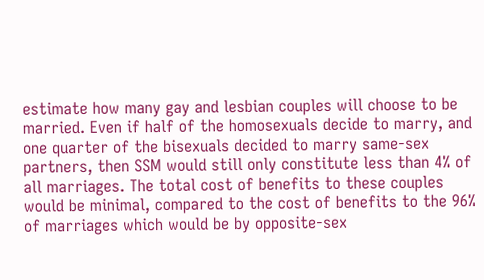estimate how many gay and lesbian couples will choose to be married. Even if half of the homosexuals decide to marry, and one quarter of the bisexuals decided to marry same-sex partners, then SSM would still only constitute less than 4% of all marriages. The total cost of benefits to these couples would be minimal, compared to the cost of benefits to the 96% of marriages which would be by opposite-sex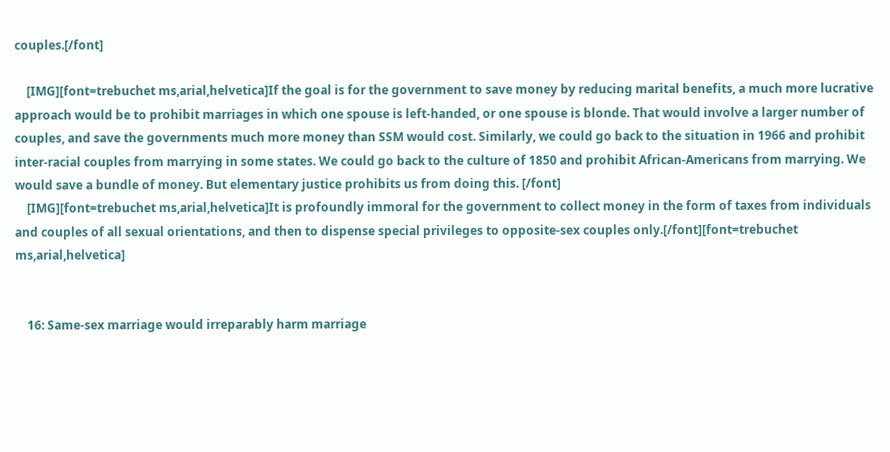couples.[/font]

    [IMG][font=trebuchet ms,arial,helvetica]If the goal is for the government to save money by reducing marital benefits, a much more lucrative approach would be to prohibit marriages in which one spouse is left-handed, or one spouse is blonde. That would involve a larger number of couples, and save the governments much more money than SSM would cost. Similarly, we could go back to the situation in 1966 and prohibit inter-racial couples from marrying in some states. We could go back to the culture of 1850 and prohibit African-Americans from marrying. We would save a bundle of money. But elementary justice prohibits us from doing this. [/font]
    [IMG][font=trebuchet ms,arial,helvetica]It is profoundly immoral for the government to collect money in the form of taxes from individuals and couples of all sexual orientations, and then to dispense special privileges to opposite-sex couples only.[/font][font=trebuchet ms,arial,helvetica]


    16: Same-sex marriage would irreparably harm marriage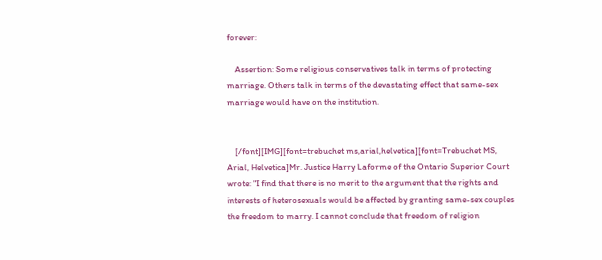forever:

    Assertion: Some religious conservatives talk in terms of protecting marriage. Others talk in terms of the devastating effect that same-sex marriage would have on the institution.


    [/font][IMG][font=trebuchet ms,arial,helvetica][font=Trebuchet MS, Arial, Helvetica]Mr. Justice Harry Laforme of the Ontario Superior Court wrote: "I find that there is no merit to the argument that the rights and interests of heterosexuals would be affected by granting same-sex couples the freedom to marry. I cannot conclude that freedom of religion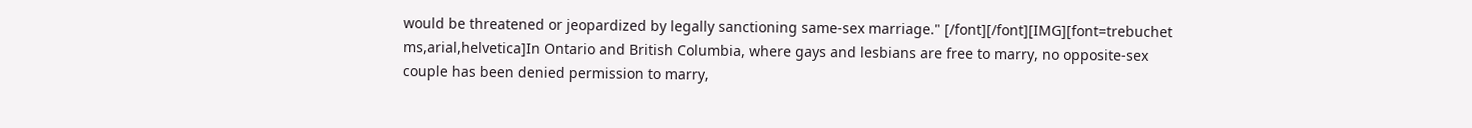would be threatened or jeopardized by legally sanctioning same-sex marriage." [/font][/font][IMG][font=trebuchet ms,arial,helvetica]In Ontario and British Columbia, where gays and lesbians are free to marry, no opposite-sex couple has been denied permission to marry,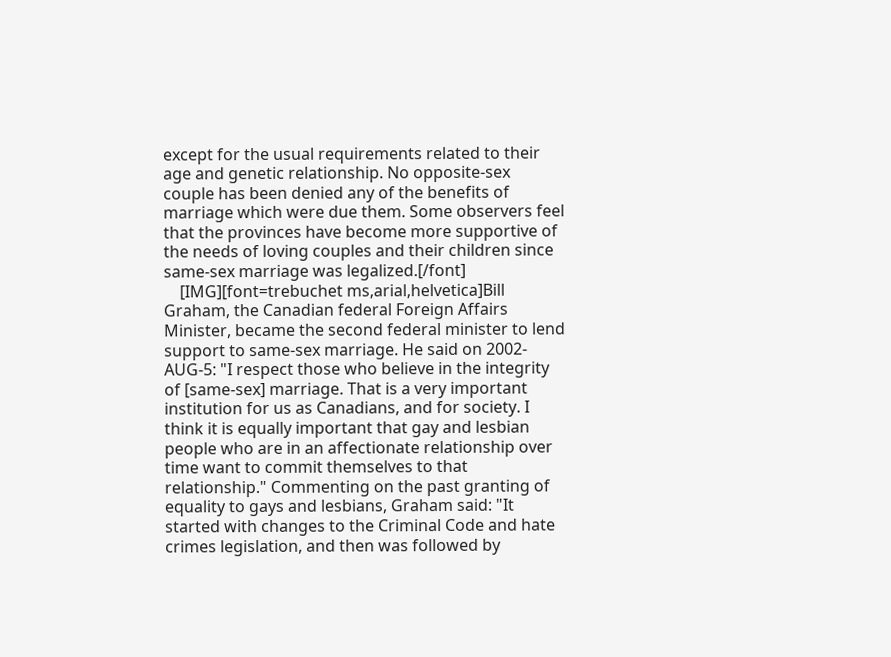except for the usual requirements related to their age and genetic relationship. No opposite-sex couple has been denied any of the benefits of marriage which were due them. Some observers feel that the provinces have become more supportive of the needs of loving couples and their children since same-sex marriage was legalized.[/font]
    [IMG][font=trebuchet ms,arial,helvetica]Bill Graham, the Canadian federal Foreign Affairs Minister, became the second federal minister to lend support to same-sex marriage. He said on 2002-AUG-5: "I respect those who believe in the integrity of [same-sex] marriage. That is a very important institution for us as Canadians, and for society. I think it is equally important that gay and lesbian people who are in an affectionate relationship over time want to commit themselves to that relationship." Commenting on the past granting of equality to gays and lesbians, Graham said: "It started with changes to the Criminal Code and hate crimes legislation, and then was followed by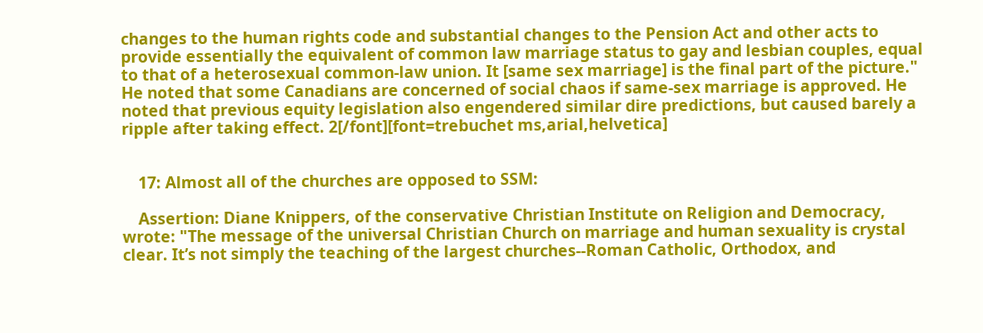changes to the human rights code and substantial changes to the Pension Act and other acts to provide essentially the equivalent of common law marriage status to gay and lesbian couples, equal to that of a heterosexual common-law union. It [same sex marriage] is the final part of the picture." He noted that some Canadians are concerned of social chaos if same-sex marriage is approved. He noted that previous equity legislation also engendered similar dire predictions, but caused barely a ripple after taking effect. 2[/font][font=trebuchet ms,arial,helvetica]


    17: Almost all of the churches are opposed to SSM:

    Assertion: Diane Knippers, of the conservative Christian Institute on Religion and Democracy, wrote: "The message of the universal Christian Church on marriage and human sexuality is crystal clear. It’s not simply the teaching of the largest churches--Roman Catholic, Orthodox, and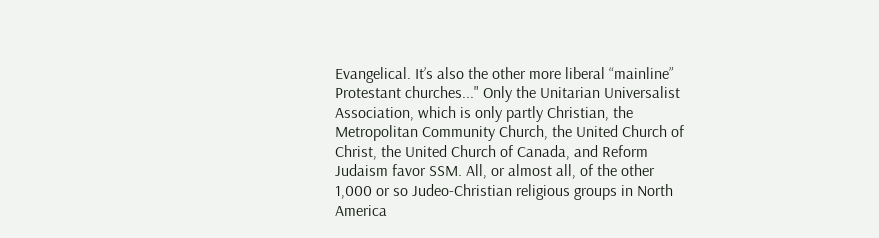Evangelical. It’s also the other more liberal “mainline” Protestant churches..." Only the Unitarian Universalist Association, which is only partly Christian, the Metropolitan Community Church, the United Church of Christ, the United Church of Canada, and Reform Judaism favor SSM. All, or almost all, of the other 1,000 or so Judeo-Christian religious groups in North America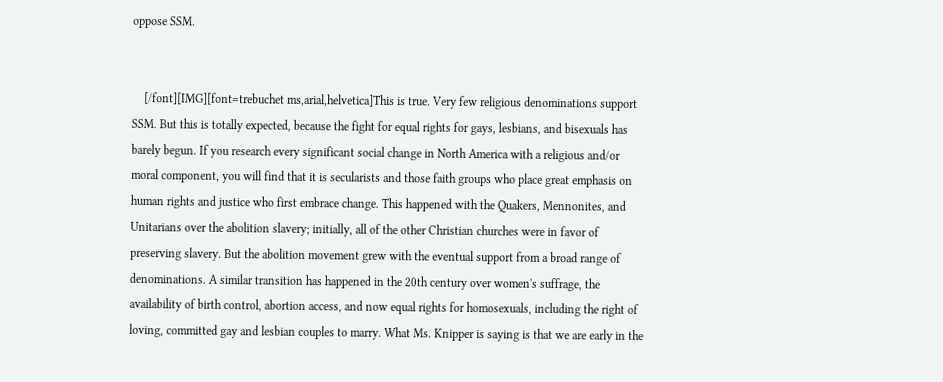oppose SSM.


    [/font][IMG][font=trebuchet ms,arial,helvetica]This is true. Very few religious denominations support SSM. But this is totally expected, because the fight for equal rights for gays, lesbians, and bisexuals has barely begun. If you research every significant social change in North America with a religious and/or moral component, you will find that it is secularists and those faith groups who place great emphasis on human rights and justice who first embrace change. This happened with the Quakers, Mennonites, and Unitarians over the abolition slavery; initially, all of the other Christian churches were in favor of preserving slavery. But the abolition movement grew with the eventual support from a broad range of denominations. A similar transition has happened in the 20th century over women's suffrage, the availability of birth control, abortion access, and now equal rights for homosexuals, including the right of loving, committed gay and lesbian couples to marry. What Ms. Knipper is saying is that we are early in the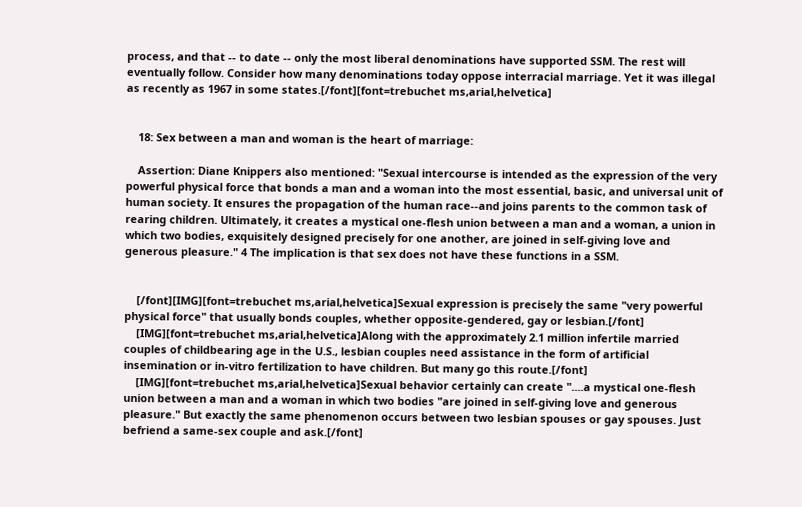process, and that -- to date -- only the most liberal denominations have supported SSM. The rest will eventually follow. Consider how many denominations today oppose interracial marriage. Yet it was illegal as recently as 1967 in some states.[/font][font=trebuchet ms,arial,helvetica]


    18: Sex between a man and woman is the heart of marriage:

    Assertion: Diane Knippers also mentioned: "Sexual intercourse is intended as the expression of the very powerful physical force that bonds a man and a woman into the most essential, basic, and universal unit of human society. It ensures the propagation of the human race--and joins parents to the common task of rearing children. Ultimately, it creates a mystical one-flesh union between a man and a woman, a union in which two bodies, exquisitely designed precisely for one another, are joined in self-giving love and generous pleasure." 4 The implication is that sex does not have these functions in a SSM.


    [/font][IMG][font=trebuchet ms,arial,helvetica]Sexual expression is precisely the same "very powerful physical force" that usually bonds couples, whether opposite-gendered, gay or lesbian.[/font]
    [IMG][font=trebuchet ms,arial,helvetica]Along with the approximately 2.1 million infertile married couples of childbearing age in the U.S., lesbian couples need assistance in the form of artificial insemination or in-vitro fertilization to have children. But many go this route.[/font]
    [IMG][font=trebuchet ms,arial,helvetica]Sexual behavior certainly can create "....a mystical one-flesh union between a man and a woman in which two bodies "are joined in self-giving love and generous pleasure." But exactly the same phenomenon occurs between two lesbian spouses or gay spouses. Just befriend a same-sex couple and ask.[/font]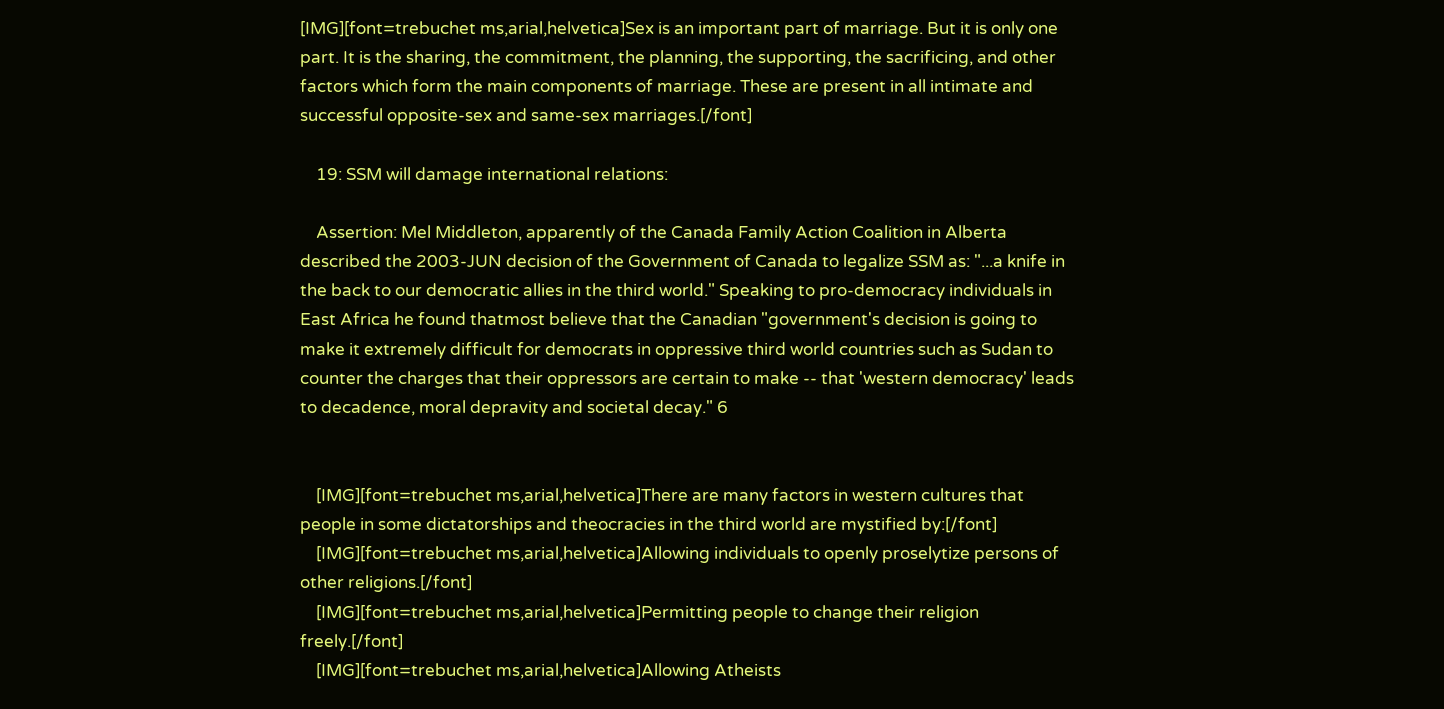[IMG][font=trebuchet ms,arial,helvetica]Sex is an important part of marriage. But it is only one part. It is the sharing, the commitment, the planning, the supporting, the sacrificing, and other factors which form the main components of marriage. These are present in all intimate and successful opposite-sex and same-sex marriages.[/font]

    19: SSM will damage international relations:

    Assertion: Mel Middleton, apparently of the Canada Family Action Coalition in Alberta described the 2003-JUN decision of the Government of Canada to legalize SSM as: "...a knife in the back to our democratic allies in the third world." Speaking to pro-democracy individuals in East Africa he found thatmost believe that the Canadian "government's decision is going to make it extremely difficult for democrats in oppressive third world countries such as Sudan to counter the charges that their oppressors are certain to make -- that 'western democracy' leads to decadence, moral depravity and societal decay." 6


    [IMG][font=trebuchet ms,arial,helvetica]There are many factors in western cultures that people in some dictatorships and theocracies in the third world are mystified by:[/font]
    [IMG][font=trebuchet ms,arial,helvetica]Allowing individuals to openly proselytize persons of other religions.[/font]
    [IMG][font=trebuchet ms,arial,helvetica]Permitting people to change their religion freely.[/font]
    [IMG][font=trebuchet ms,arial,helvetica]Allowing Atheists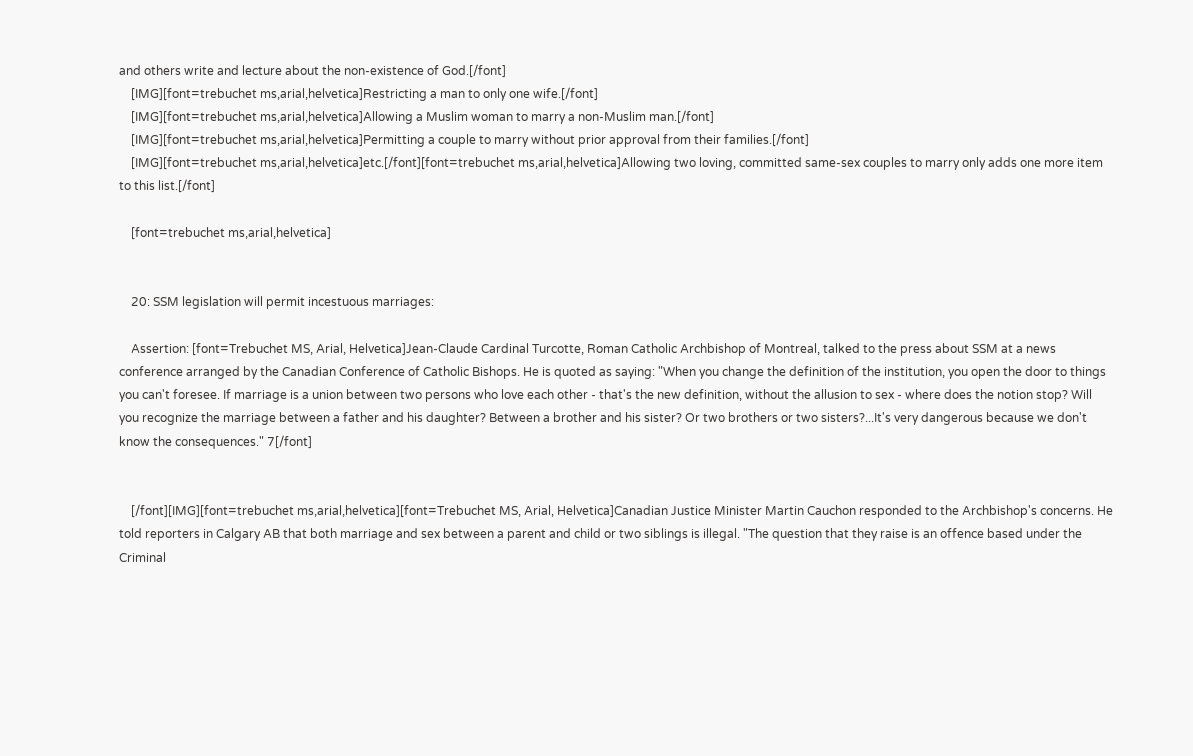and others write and lecture about the non-existence of God.[/font]
    [IMG][font=trebuchet ms,arial,helvetica]Restricting a man to only one wife.[/font]
    [IMG][font=trebuchet ms,arial,helvetica]Allowing a Muslim woman to marry a non-Muslim man.[/font]
    [IMG][font=trebuchet ms,arial,helvetica]Permitting a couple to marry without prior approval from their families.[/font]
    [IMG][font=trebuchet ms,arial,helvetica]etc.[/font][font=trebuchet ms,arial,helvetica]Allowing two loving, committed same-sex couples to marry only adds one more item to this list.[/font]

    [font=trebuchet ms,arial,helvetica]


    20: SSM legislation will permit incestuous marriages:

    Assertion: [font=Trebuchet MS, Arial, Helvetica]Jean-Claude Cardinal Turcotte, Roman Catholic Archbishop of Montreal, talked to the press about SSM at a news conference arranged by the Canadian Conference of Catholic Bishops. He is quoted as saying: "When you change the definition of the institution, you open the door to things you can't foresee. If marriage is a union between two persons who love each other - that's the new definition, without the allusion to sex - where does the notion stop? Will you recognize the marriage between a father and his daughter? Between a brother and his sister? Or two brothers or two sisters?...It's very dangerous because we don't know the consequences." 7[/font]


    [/font][IMG][font=trebuchet ms,arial,helvetica][font=Trebuchet MS, Arial, Helvetica]Canadian Justice Minister Martin Cauchon responded to the Archbishop's concerns. He told reporters in Calgary AB that both marriage and sex between a parent and child or two siblings is illegal. "The question that they raise is an offence based under the Criminal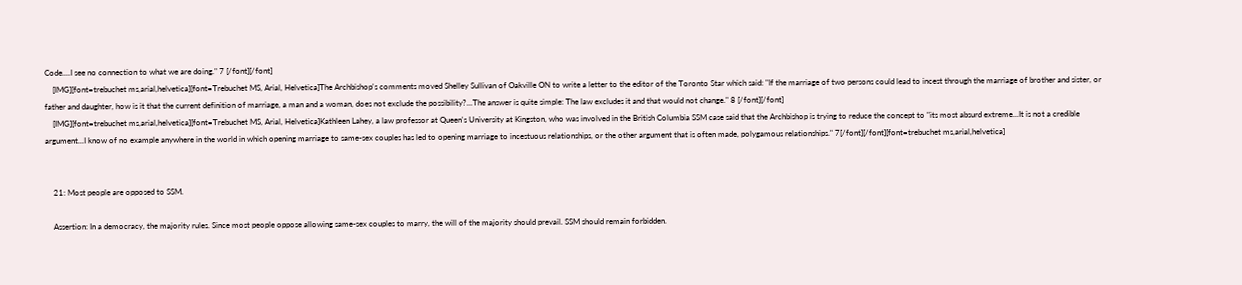Code....I see no connection to what we are doing." 7 [/font][/font]
    [IMG][font=trebuchet ms,arial,helvetica][font=Trebuchet MS, Arial, Helvetica]The Archbishop's comments moved Shelley Sullivan of Oakville ON to write a letter to the editor of the Toronto Star which said: "If the marriage of two persons could lead to incest through the marriage of brother and sister, or father and daughter, how is it that the current definition of marriage, a man and a woman, does not exclude the possibility?...The answer is quite simple: The law excludes it and that would not change." 8 [/font][/font]
    [IMG][font=trebuchet ms,arial,helvetica][font=Trebuchet MS, Arial, Helvetica]Kathleen Lahey, a law professor at Queen's University at Kingston, who was involved in the British Columbia SSM case said that the Archbishop is trying to reduce the concept to "its most absurd extreme...It is not a credible argument...I know of no example anywhere in the world in which opening marriage to same-sex couples has led to opening marriage to incestuous relationships, or the other argument that is often made, polygamous relationships." 7[/font][/font][font=trebuchet ms,arial,helvetica]


    21: Most people are opposed to SSM.

    Assertion: In a democracy, the majority rules. Since most people oppose allowing same-sex couples to marry, the will of the majority should prevail. SSM should remain forbidden.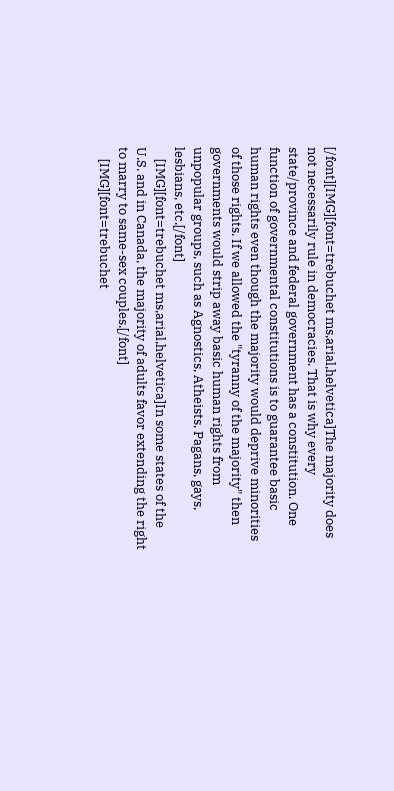[/font][IMG][font=trebuchet ms,arial,helvetica]The majority does not necessarily rule in democracies. That is why every state/province and federal government has a constitution. One function of governmental constitutions is to guarantee basic human rights even though the majority would deprive minorities of those rights. If we allowed the "tyranny of the majority" then governments would strip away basic human rights from unpopular groups, such as Agnostics, Atheists, Pagans, gays, lesbians, etc.[/font]
    [IMG][font=trebuchet ms,arial,helvetica]In some states of the U.S. and in Canada, the majority of adults favor extending the right to marry to same-sex couples.[/font]
    [IMG][font=trebuchet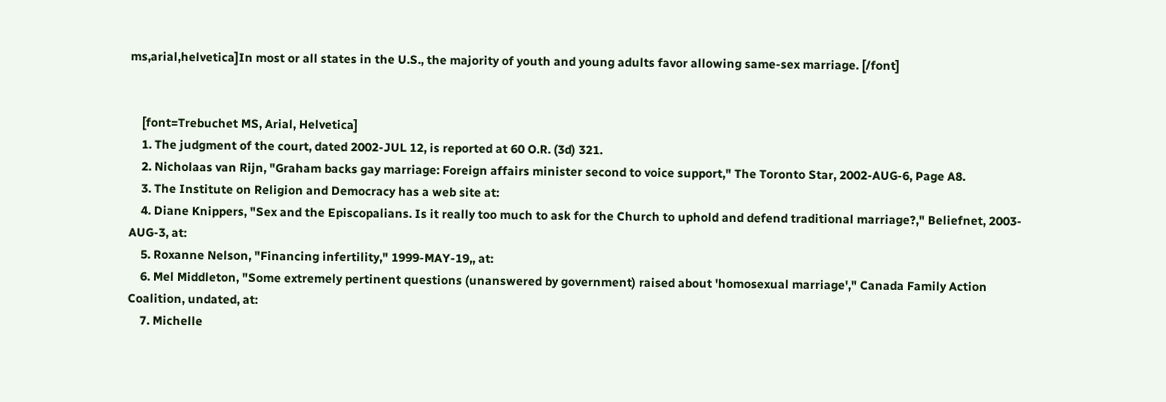ms,arial,helvetica]In most or all states in the U.S., the majority of youth and young adults favor allowing same-sex marriage. [/font]


    [font=Trebuchet MS, Arial, Helvetica]
    1. The judgment of the court, dated 2002-JUL 12, is reported at 60 O.R. (3d) 321.
    2. Nicholaas van Rijn, "Graham backs gay marriage: Foreign affairs minister second to voice support," The Toronto Star, 2002-AUG-6, Page A8.
    3. The Institute on Religion and Democracy has a web site at:
    4. Diane Knippers, "Sex and the Episcopalians. Is it really too much to ask for the Church to uphold and defend traditional marriage?," Beliefnet, 2003-AUG-3, at:
    5. Roxanne Nelson, "Financing infertility," 1999-MAY-19,, at:
    6. Mel Middleton, "Some extremely pertinent questions (unanswered by government) raised about 'homosexual marriage'," Canada Family Action Coalition, undated, at:
    7. Michelle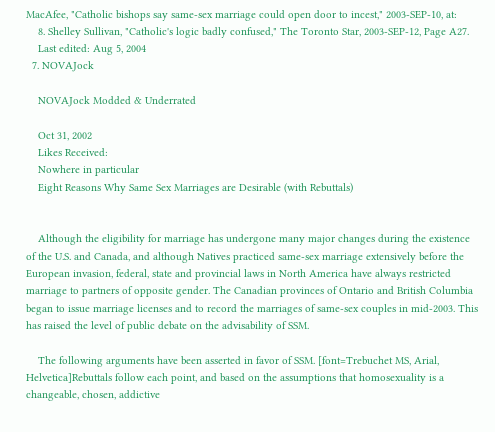MacAfee, "Catholic bishops say same-sex marriage could open door to incest," 2003-SEP-10, at:
    8. Shelley Sullivan, "Catholic's logic badly confused," The Toronto Star, 2003-SEP-12, Page A27.
    Last edited: Aug 5, 2004
  7. NOVAJock

    NOVAJock Modded & Underrated

    Oct 31, 2002
    Likes Received:
    Nowhere in particular
    Eight Reasons Why Same Sex Marriages are Desirable (with Rebuttals)


    Although the eligibility for marriage has undergone many major changes during the existence of the U.S. and Canada, and although Natives practiced same-sex marriage extensively before the European invasion, federal, state and provincial laws in North America have always restricted marriage to partners of opposite gender. The Canadian provinces of Ontario and British Columbia began to issue marriage licenses and to record the marriages of same-sex couples in mid-2003. This has raised the level of public debate on the advisability of SSM.

    The following arguments have been asserted in favor of SSM. [font=Trebuchet MS, Arial, Helvetica]Rebuttals follow each point, and based on the assumptions that homosexuality is a changeable, chosen, addictive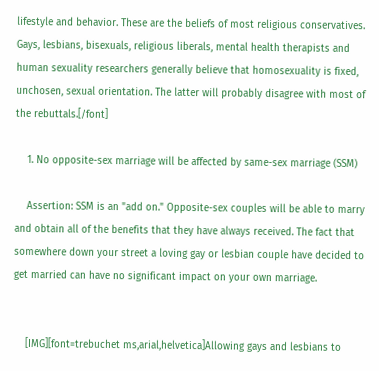lifestyle and behavior. These are the beliefs of most religious conservatives. Gays, lesbians, bisexuals, religious liberals, mental health therapists and human sexuality researchers generally believe that homosexuality is fixed, unchosen, sexual orientation. The latter will probably disagree with most of the rebuttals.[/font]

    1. No opposite-sex marriage will be affected by same-sex marriage (SSM)

    Assertion: SSM is an "add on." Opposite-sex couples will be able to marry and obtain all of the benefits that they have always received. The fact that somewhere down your street a loving gay or lesbian couple have decided to get married can have no significant impact on your own marriage.


    [IMG][font=trebuchet ms,arial,helvetica]Allowing gays and lesbians to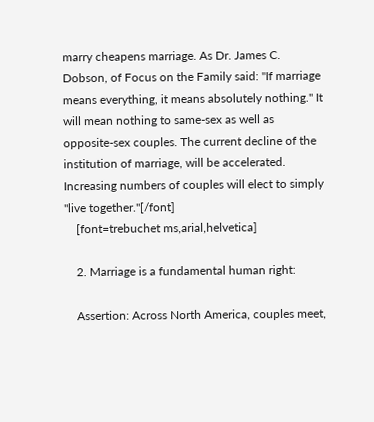marry cheapens marriage. As Dr. James C. Dobson, of Focus on the Family said: "If marriage means everything, it means absolutely nothing." It will mean nothing to same-sex as well as opposite-sex couples. The current decline of the institution of marriage, will be accelerated. Increasing numbers of couples will elect to simply "live together."[/font]
    [font=trebuchet ms,arial,helvetica]

    2. Marriage is a fundamental human right:

    Assertion: Across North America, couples meet,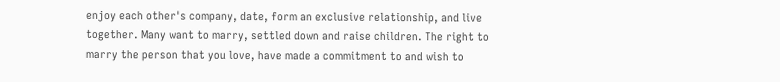enjoy each other's company, date, form an exclusive relationship, and live together. Many want to marry, settled down and raise children. The right to marry the person that you love, have made a commitment to and wish to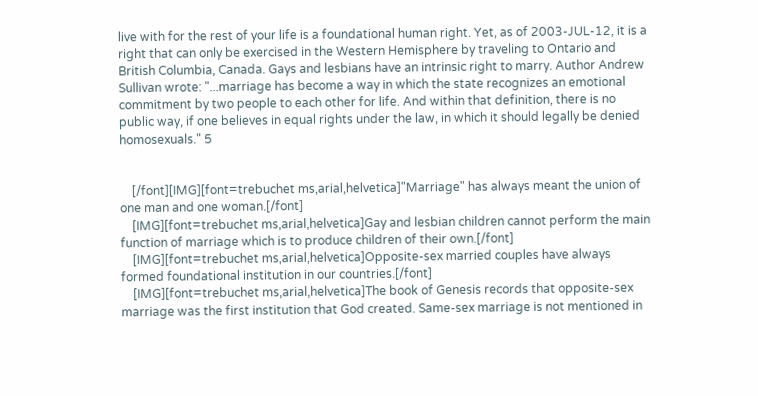live with for the rest of your life is a foundational human right. Yet, as of 2003-JUL-12, it is a right that can only be exercised in the Western Hemisphere by traveling to Ontario and British Columbia, Canada. Gays and lesbians have an intrinsic right to marry. Author Andrew Sullivan wrote: "...marriage has become a way in which the state recognizes an emotional commitment by two people to each other for life. And within that definition, there is no public way, if one believes in equal rights under the law, in which it should legally be denied homosexuals." 5


    [/font][IMG][font=trebuchet ms,arial,helvetica]"Marriage" has always meant the union of one man and one woman.[/font]
    [IMG][font=trebuchet ms,arial,helvetica]Gay and lesbian children cannot perform the main function of marriage which is to produce children of their own.[/font]
    [IMG][font=trebuchet ms,arial,helvetica]Opposite-sex married couples have always formed foundational institution in our countries.[/font]
    [IMG][font=trebuchet ms,arial,helvetica]The book of Genesis records that opposite-sex marriage was the first institution that God created. Same-sex marriage is not mentioned in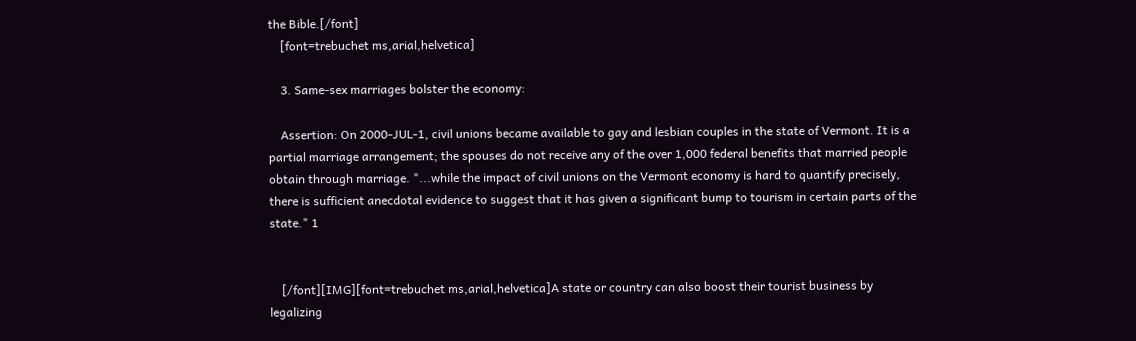the Bible.[/font]
    [font=trebuchet ms,arial,helvetica]

    3. Same-sex marriages bolster the economy:

    Assertion: On 2000-JUL-1, civil unions became available to gay and lesbian couples in the state of Vermont. It is a partial marriage arrangement; the spouses do not receive any of the over 1,000 federal benefits that married people obtain through marriage. "...while the impact of civil unions on the Vermont economy is hard to quantify precisely, there is sufficient anecdotal evidence to suggest that it has given a significant bump to tourism in certain parts of the state." 1


    [/font][IMG][font=trebuchet ms,arial,helvetica]A state or country can also boost their tourist business by legalizing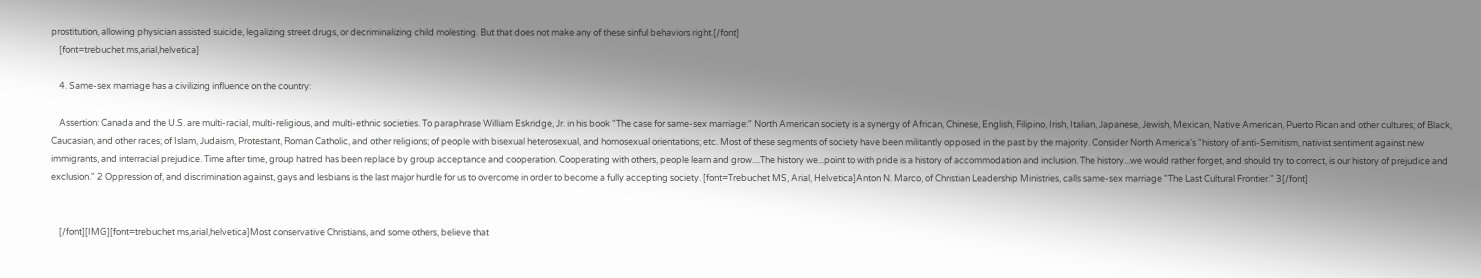prostitution, allowing physician assisted suicide, legalizing street drugs, or decriminalizing child molesting. But that does not make any of these sinful behaviors right.[/font]
    [font=trebuchet ms,arial,helvetica]

    4. Same-sex marriage has a civilizing influence on the country:

    Assertion: Canada and the U.S. are multi-racial, multi-religious, and multi-ethnic societies. To paraphrase William Eskridge, Jr. in his book "The case for same-sex marriage:" North American society is a synergy of African, Chinese, English, Filipino, Irish, Italian, Japanese, Jewish, Mexican, Native American, Puerto Rican and other cultures; of Black, Caucasian, and other races; of Islam, Judaism, Protestant, Roman Catholic, and other religions; of people with bisexual heterosexual, and homosexual orientations; etc. Most of these segments of society have been militantly opposed in the past by the majority. Consider North America's "history of anti-Semitism, nativist sentiment against new immigrants, and interracial prejudice. Time after time, group hatred has been replace by group acceptance and cooperation. Cooperating with others, people learn and grow....The history we...point to with pride is a history of accommodation and inclusion. The history...we would rather forget, and should try to correct, is our history of prejudice and exclusion." 2 Oppression of, and discrimination against, gays and lesbians is the last major hurdle for us to overcome in order to become a fully accepting society. [font=Trebuchet MS, Arial, Helvetica]Anton N. Marco, of Christian Leadership Ministries, calls same-sex marriage "The Last Cultural Frontier." 3[/font]


    [/font][IMG][font=trebuchet ms,arial,helvetica]Most conservative Christians, and some others, believe that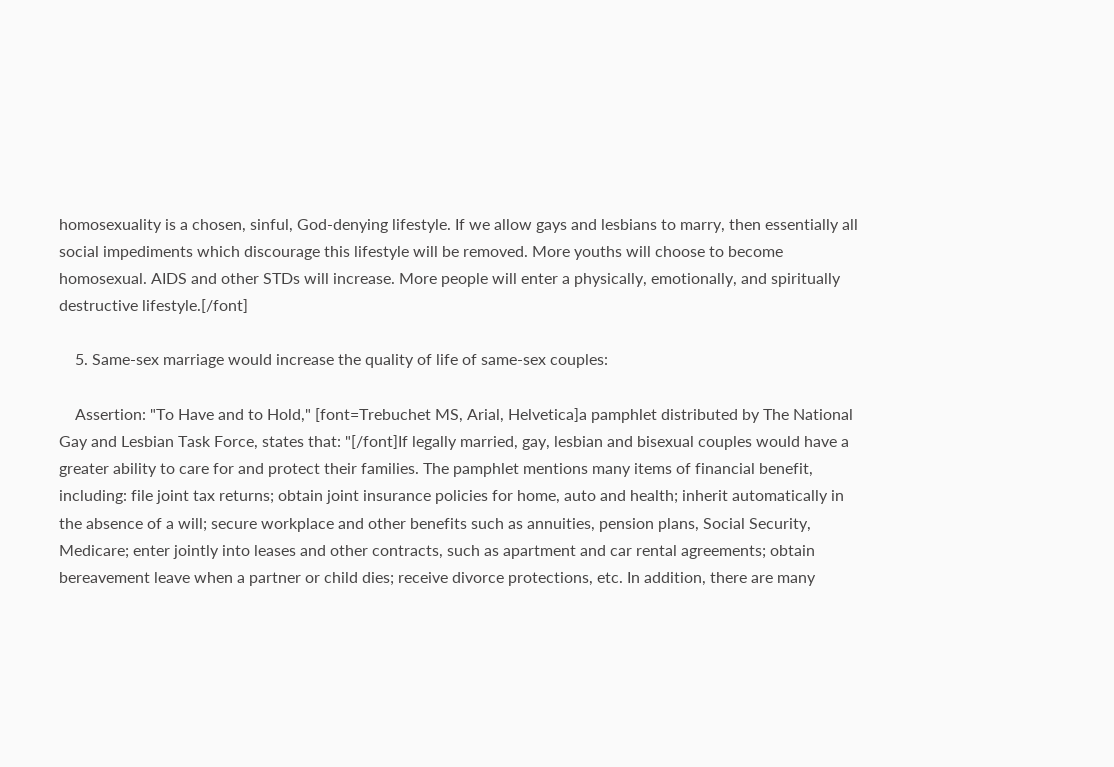homosexuality is a chosen, sinful, God-denying lifestyle. If we allow gays and lesbians to marry, then essentially all social impediments which discourage this lifestyle will be removed. More youths will choose to become homosexual. AIDS and other STDs will increase. More people will enter a physically, emotionally, and spiritually destructive lifestyle.[/font]

    5. Same-sex marriage would increase the quality of life of same-sex couples:

    Assertion: "To Have and to Hold," [font=Trebuchet MS, Arial, Helvetica]a pamphlet distributed by The National Gay and Lesbian Task Force, states that: "[/font]If legally married, gay, lesbian and bisexual couples would have a greater ability to care for and protect their families. The pamphlet mentions many items of financial benefit, including: file joint tax returns; obtain joint insurance policies for home, auto and health; inherit automatically in the absence of a will; secure workplace and other benefits such as annuities, pension plans, Social Security, Medicare; enter jointly into leases and other contracts, such as apartment and car rental agreements; obtain bereavement leave when a partner or child dies; receive divorce protections, etc. In addition, there are many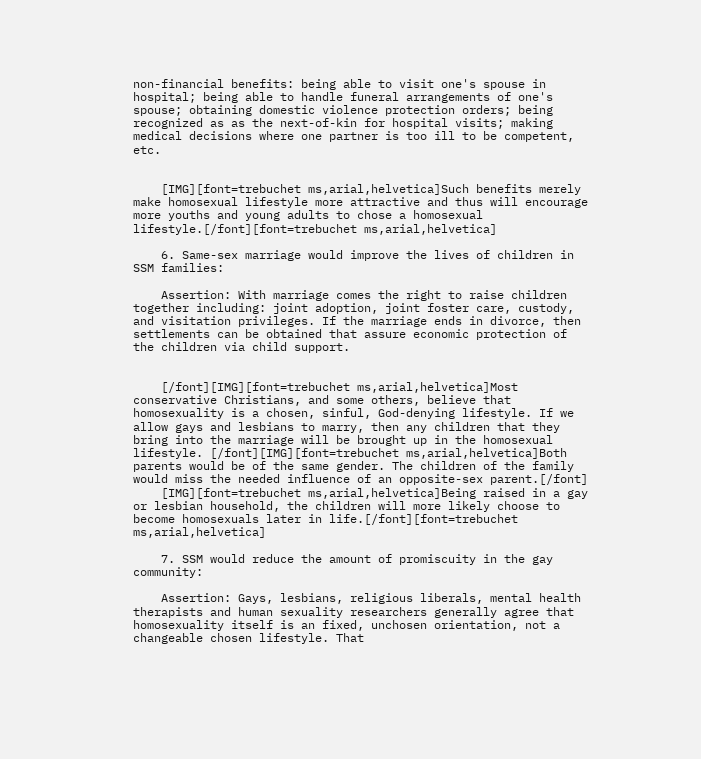non-financial benefits: being able to visit one's spouse in hospital; being able to handle funeral arrangements of one's spouse; obtaining domestic violence protection orders; being recognized as as the next-of-kin for hospital visits; making medical decisions where one partner is too ill to be competent, etc.


    [IMG][font=trebuchet ms,arial,helvetica]Such benefits merely make homosexual lifestyle more attractive and thus will encourage more youths and young adults to chose a homosexual lifestyle.[/font][font=trebuchet ms,arial,helvetica]

    6. Same-sex marriage would improve the lives of children in SSM families:

    Assertion: With marriage comes the right to raise children together including: joint adoption, joint foster care, custody, and visitation privileges. If the marriage ends in divorce, then settlements can be obtained that assure economic protection of the children via child support.


    [/font][IMG][font=trebuchet ms,arial,helvetica]Most conservative Christians, and some others, believe that homosexuality is a chosen, sinful, God-denying lifestyle. If we allow gays and lesbians to marry, then any children that they bring into the marriage will be brought up in the homosexual lifestyle. [/font][IMG][font=trebuchet ms,arial,helvetica]Both parents would be of the same gender. The children of the family would miss the needed influence of an opposite-sex parent.[/font]
    [IMG][font=trebuchet ms,arial,helvetica]Being raised in a gay or lesbian household, the children will more likely choose to become homosexuals later in life.[/font][font=trebuchet ms,arial,helvetica]

    7. SSM would reduce the amount of promiscuity in the gay community:

    Assertion: Gays, lesbians, religious liberals, mental health therapists and human sexuality researchers generally agree that homosexuality itself is an fixed, unchosen orientation, not a changeable chosen lifestyle. That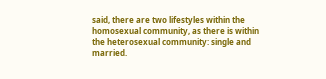said, there are two lifestyles within the homosexual community, as there is within the heterosexual community: single and married.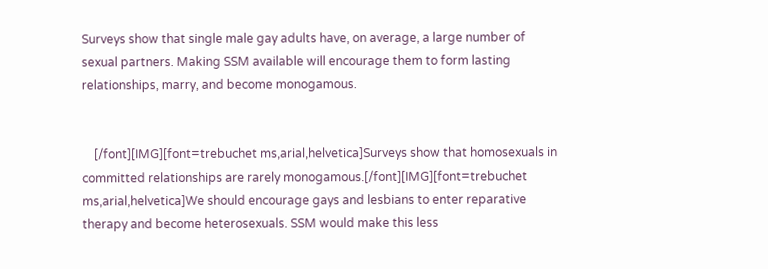Surveys show that single male gay adults have, on average, a large number of sexual partners. Making SSM available will encourage them to form lasting relationships, marry, and become monogamous.


    [/font][IMG][font=trebuchet ms,arial,helvetica]Surveys show that homosexuals in committed relationships are rarely monogamous.[/font][IMG][font=trebuchet ms,arial,helvetica]We should encourage gays and lesbians to enter reparative therapy and become heterosexuals. SSM would make this less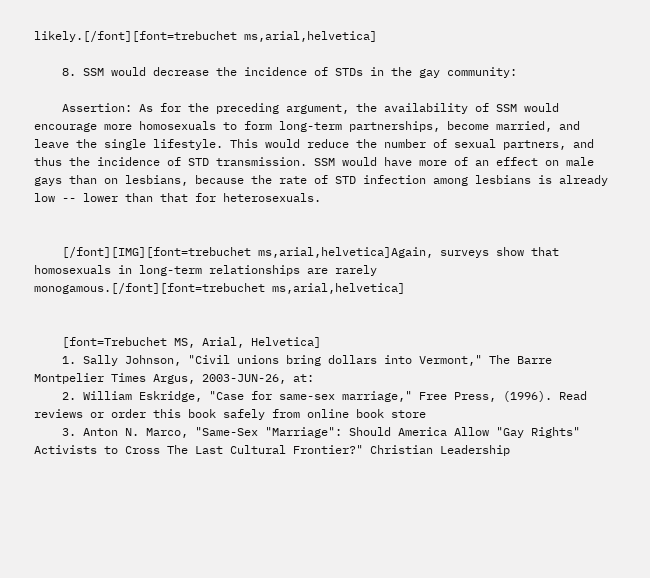likely.[/font][font=trebuchet ms,arial,helvetica]

    8. SSM would decrease the incidence of STDs in the gay community:

    Assertion: As for the preceding argument, the availability of SSM would encourage more homosexuals to form long-term partnerships, become married, and leave the single lifestyle. This would reduce the number of sexual partners, and thus the incidence of STD transmission. SSM would have more of an effect on male gays than on lesbians, because the rate of STD infection among lesbians is already low -- lower than that for heterosexuals.


    [/font][IMG][font=trebuchet ms,arial,helvetica]Again, surveys show that homosexuals in long-term relationships are rarely monogamous.[/font][font=trebuchet ms,arial,helvetica]


    [font=Trebuchet MS, Arial, Helvetica]
    1. Sally Johnson, "Civil unions bring dollars into Vermont," The Barre Montpelier Times Argus, 2003-JUN-26, at:
    2. William Eskridge, "Case for same-sex marriage," Free Press, (1996). Read reviews or order this book safely from online book store
    3. Anton N. Marco, "Same-Sex "Marriage": Should America Allow "Gay Rights" Activists to Cross The Last Cultural Frontier?" Christian Leadership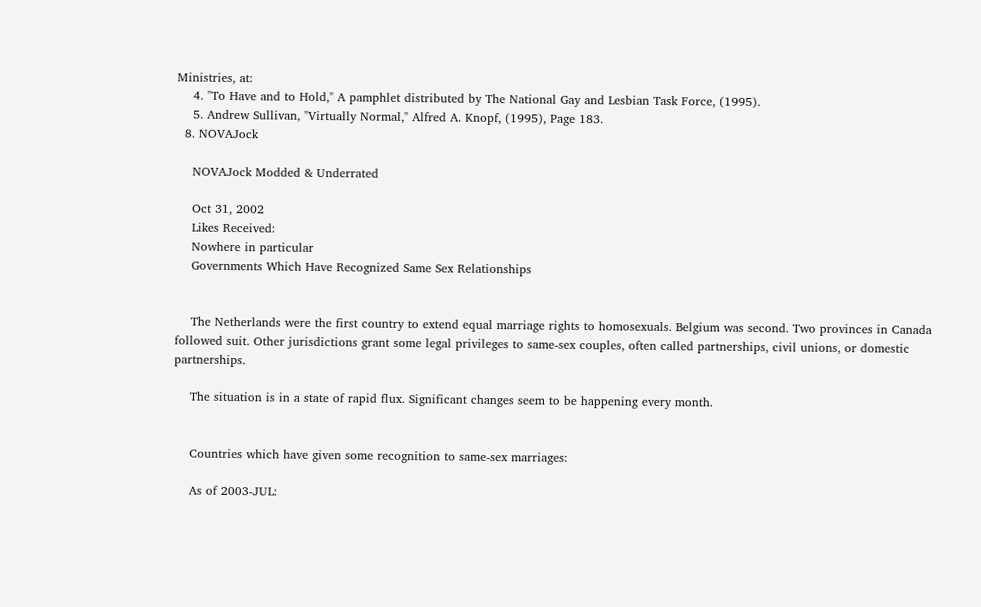Ministries, at:
    4. "To Have and to Hold," A pamphlet distributed by The National Gay and Lesbian Task Force, (1995).
    5. Andrew Sullivan, "Virtually Normal," Alfred A. Knopf, (1995), Page 183.
  8. NOVAJock

    NOVAJock Modded & Underrated

    Oct 31, 2002
    Likes Received:
    Nowhere in particular
    Governments Which Have Recognized Same Sex Relationships


    The Netherlands were the first country to extend equal marriage rights to homosexuals. Belgium was second. Two provinces in Canada followed suit. Other jurisdictions grant some legal privileges to same-sex couples, often called partnerships, civil unions, or domestic partnerships.

    The situation is in a state of rapid flux. Significant changes seem to be happening every month.


    Countries which have given some recognition to same-sex marriages:

    As of 2003-JUL: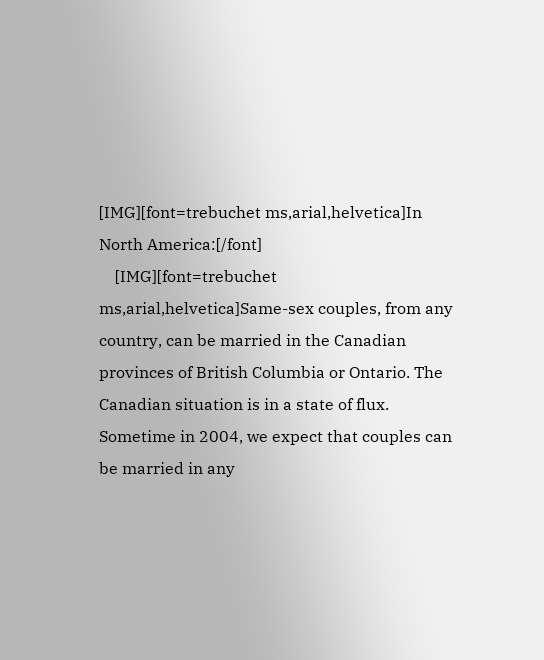[IMG][font=trebuchet ms,arial,helvetica]In North America:[/font]
    [IMG][font=trebuchet ms,arial,helvetica]Same-sex couples, from any country, can be married in the Canadian provinces of British Columbia or Ontario. The Canadian situation is in a state of flux. Sometime in 2004, we expect that couples can be married in any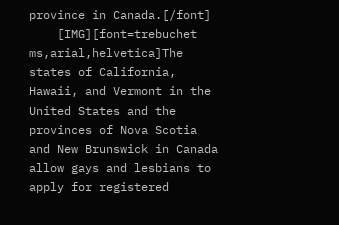province in Canada.[/font]
    [IMG][font=trebuchet ms,arial,helvetica]The states of California, Hawaii, and Vermont in the United States and the provinces of Nova Scotia and New Brunswick in Canada allow gays and lesbians to apply for registered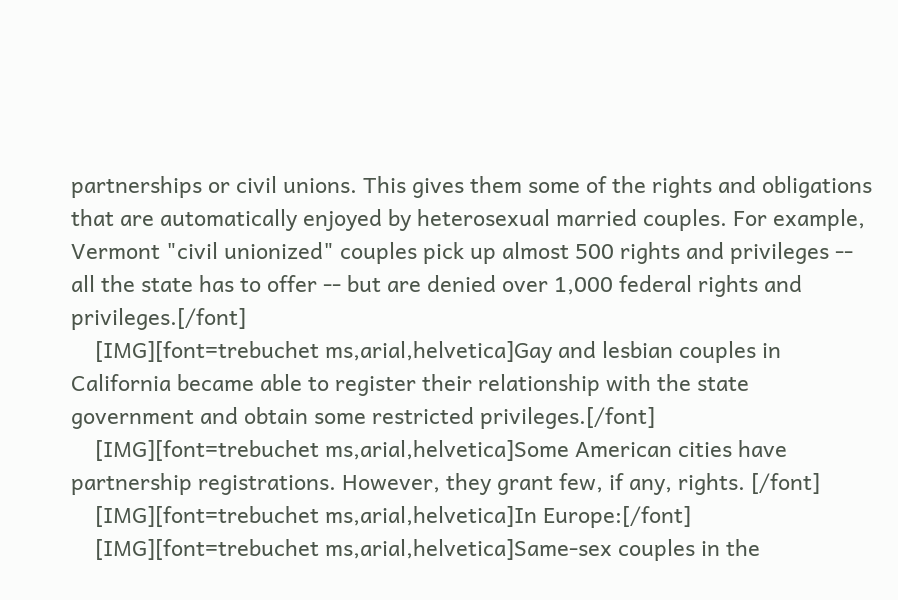partnerships or civil unions. This gives them some of the rights and obligations that are automatically enjoyed by heterosexual married couples. For example, Vermont "civil unionized" couples pick up almost 500 rights and privileges -- all the state has to offer -- but are denied over 1,000 federal rights and privileges.[/font]
    [IMG][font=trebuchet ms,arial,helvetica]Gay and lesbian couples in California became able to register their relationship with the state government and obtain some restricted privileges.[/font]
    [IMG][font=trebuchet ms,arial,helvetica]Some American cities have partnership registrations. However, they grant few, if any, rights. [/font]
    [IMG][font=trebuchet ms,arial,helvetica]In Europe:[/font]
    [IMG][font=trebuchet ms,arial,helvetica]Same-sex couples in the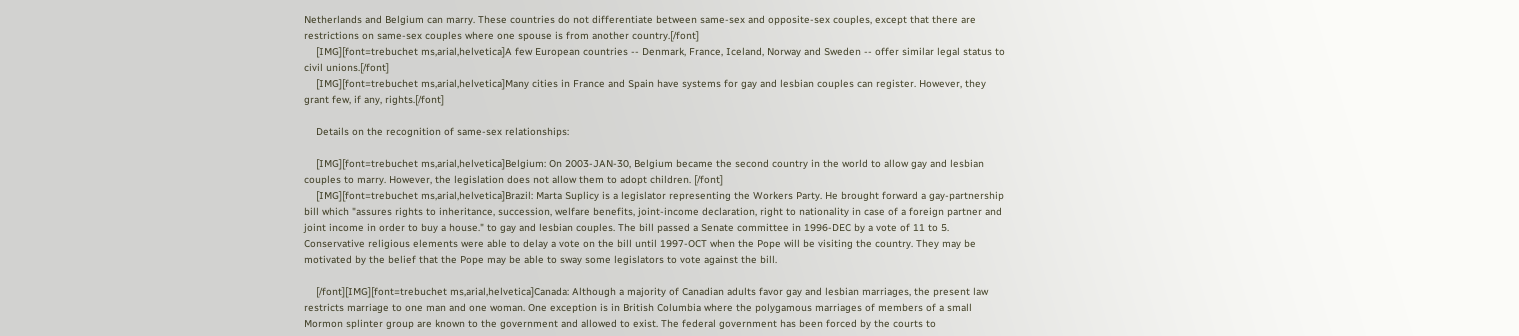Netherlands and Belgium can marry. These countries do not differentiate between same-sex and opposite-sex couples, except that there are restrictions on same-sex couples where one spouse is from another country.[/font]
    [IMG][font=trebuchet ms,arial,helvetica]A few European countries -- Denmark, France, Iceland, Norway and Sweden -- offer similar legal status to civil unions.[/font]
    [IMG][font=trebuchet ms,arial,helvetica]Many cities in France and Spain have systems for gay and lesbian couples can register. However, they grant few, if any, rights.[/font]

    Details on the recognition of same-sex relationships:

    [IMG][font=trebuchet ms,arial,helvetica]Belgium: On 2003-JAN-30, Belgium became the second country in the world to allow gay and lesbian couples to marry. However, the legislation does not allow them to adopt children. [/font]
    [IMG][font=trebuchet ms,arial,helvetica]Brazil: Marta Suplicy is a legislator representing the Workers Party. He brought forward a gay-partnership bill which "assures rights to inheritance, succession, welfare benefits, joint-income declaration, right to nationality in case of a foreign partner and joint income in order to buy a house." to gay and lesbian couples. The bill passed a Senate committee in 1996-DEC by a vote of 11 to 5. Conservative religious elements were able to delay a vote on the bill until 1997-OCT when the Pope will be visiting the country. They may be motivated by the belief that the Pope may be able to sway some legislators to vote against the bill.

    [/font][IMG][font=trebuchet ms,arial,helvetica]Canada: Although a majority of Canadian adults favor gay and lesbian marriages, the present law restricts marriage to one man and one woman. One exception is in British Columbia where the polygamous marriages of members of a small Mormon splinter group are known to the government and allowed to exist. The federal government has been forced by the courts to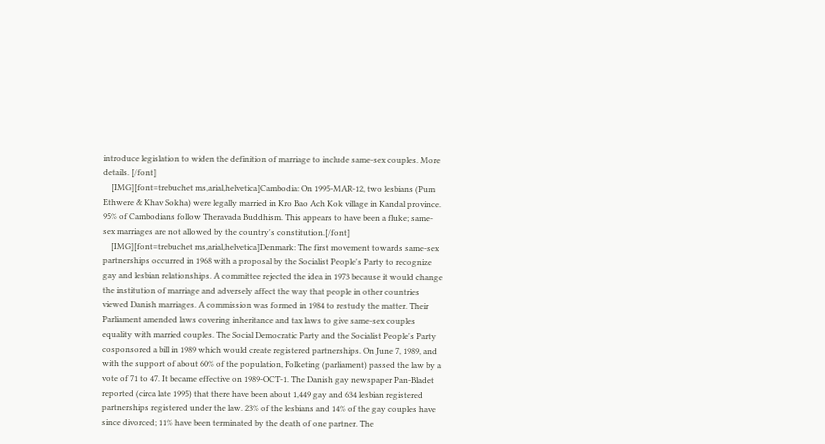introduce legislation to widen the definition of marriage to include same-sex couples. More details. [/font]
    [IMG][font=trebuchet ms,arial,helvetica]Cambodia: On 1995-MAR-12, two lesbians (Pum Ethwere & Khav Sokha) were legally married in Kro Bao Ach Kok village in Kandal province. 95% of Cambodians follow Theravada Buddhism. This appears to have been a fluke; same-sex marriages are not allowed by the country's constitution.[/font]
    [IMG][font=trebuchet ms,arial,helvetica]Denmark: The first movement towards same-sex partnerships occurred in 1968 with a proposal by the Socialist People's Party to recognize gay and lesbian relationships. A committee rejected the idea in 1973 because it would change the institution of marriage and adversely affect the way that people in other countries viewed Danish marriages. A commission was formed in 1984 to restudy the matter. Their Parliament amended laws covering inheritance and tax laws to give same-sex couples equality with married couples. The Social Democratic Party and the Socialist People's Party cosponsored a bill in 1989 which would create registered partnerships. On June 7, 1989, and with the support of about 60% of the population, Folketing (parliament) passed the law by a vote of 71 to 47. It became effective on 1989-OCT-1. The Danish gay newspaper Pan-Bladet reported (circa late 1995) that there have been about 1,449 gay and 634 lesbian registered partnerships registered under the law. 23% of the lesbians and 14% of the gay couples have since divorced; 11% have been terminated by the death of one partner. The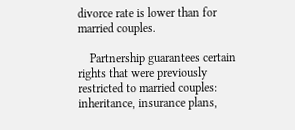divorce rate is lower than for married couples.

    Partnership guarantees certain rights that were previously restricted to married couples: inheritance, insurance plans,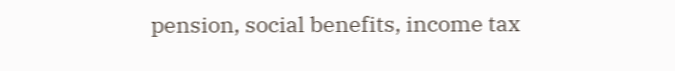pension, social benefits, income tax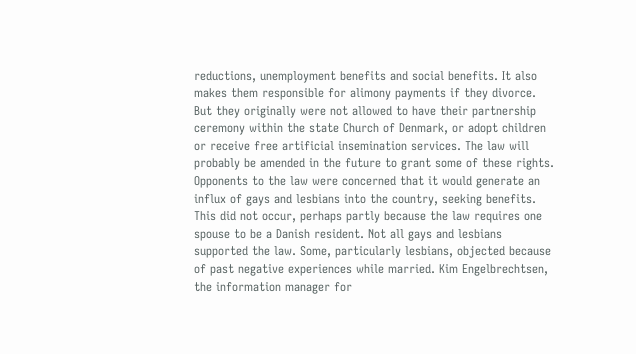reductions, unemployment benefits and social benefits. It also makes them responsible for alimony payments if they divorce. But they originally were not allowed to have their partnership ceremony within the state Church of Denmark, or adopt children or receive free artificial insemination services. The law will probably be amended in the future to grant some of these rights. Opponents to the law were concerned that it would generate an influx of gays and lesbians into the country, seeking benefits. This did not occur, perhaps partly because the law requires one spouse to be a Danish resident. Not all gays and lesbians supported the law. Some, particularly lesbians, objected because of past negative experiences while married. Kim Engelbrechtsen, the information manager for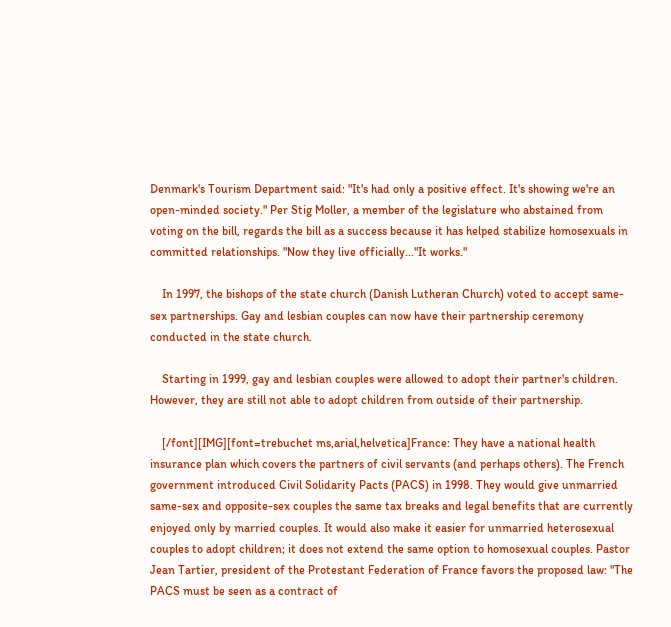Denmark's Tourism Department said: "It's had only a positive effect. It's showing we're an open-minded society." Per Stig Moller, a member of the legislature who abstained from voting on the bill, regards the bill as a success because it has helped stabilize homosexuals in committed relationships. "Now they live officially..."It works."

    In 1997, the bishops of the state church (Danish Lutheran Church) voted to accept same-sex partnerships. Gay and lesbian couples can now have their partnership ceremony conducted in the state church.

    Starting in 1999, gay and lesbian couples were allowed to adopt their partner's children. However, they are still not able to adopt children from outside of their partnership.

    [/font][IMG][font=trebuchet ms,arial,helvetica]France: They have a national health insurance plan which covers the partners of civil servants (and perhaps others). The French government introduced Civil Solidarity Pacts (PACS) in 1998. They would give unmarried same-sex and opposite-sex couples the same tax breaks and legal benefits that are currently enjoyed only by married couples. It would also make it easier for unmarried heterosexual couples to adopt children; it does not extend the same option to homosexual couples. Pastor Jean Tartier, president of the Protestant Federation of France favors the proposed law: "The PACS must be seen as a contract of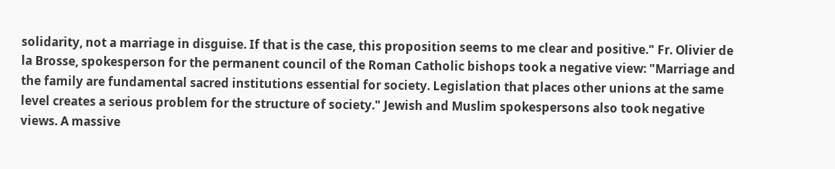solidarity, not a marriage in disguise. If that is the case, this proposition seems to me clear and positive." Fr. Olivier de la Brosse, spokesperson for the permanent council of the Roman Catholic bishops took a negative view: "Marriage and the family are fundamental sacred institutions essential for society. Legislation that places other unions at the same level creates a serious problem for the structure of society." Jewish and Muslim spokespersons also took negative views. A massive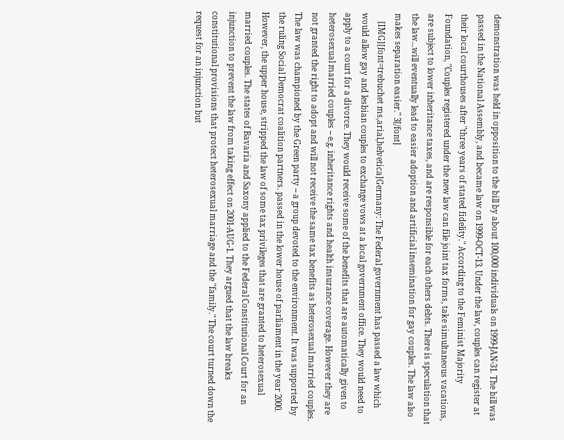demonstration was held in opposition to the bill by about 100,000 individuals on 1999-JAN-31. The bill was passed in the National Assembly, and became law on 1999-OCT-13. Under the law, couples can register at their local courthouses after "three years of stated fidelity." According to the Feminist Majority Foundation, "Couples registered under the new law can file joint tax forms, take simultaneous vacations, are subject to lower inheritance taxes, and are responsible for each others debts. There is speculation that the law...will eventually lead to easier adoption and artificial insemination for gay couples. The law also makes separation easier." 3[/font]
    [IMG][font=trebuchet ms,arial,helvetica]Germany: The Federal government has passed a law which would allow gay and lesbian couples to exchange vows at a local government office. They would need to apply to a court for a divorce. They would receive some of the benefits that are automatically given to heterosexual married couples -- e.g. inheritance rights and health insurance coverage. However they are not granted the right to adopt and will not receive the same tax benefits as heterosexual married couples. The law was championed by the Green party -- a group devoted to the environment. It was supported by the ruling Social Democrat coalition partners. passed in the lower house of parliament in the year 2000. However, the upper house, stripped the law of some tax privileges that are granted to heterosexual married couples. The states of Bavaria and Saxony applied to the Federal Constitutional Court for an injunction to prevent the law from taking effect on 2001-AUG-1. They argued that the law breaks constitutional provisions that protect heterosexual marriage and the "family." The court turned down the request for an injunction but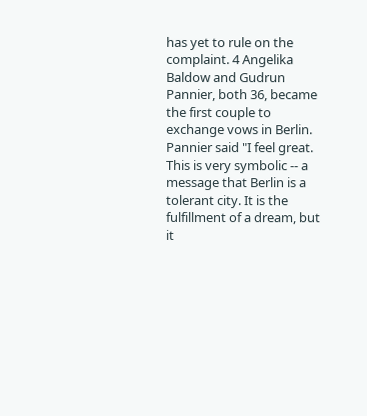has yet to rule on the complaint. 4 Angelika Baldow and Gudrun Pannier, both 36, became the first couple to exchange vows in Berlin. Pannier said "I feel great. This is very symbolic -- a message that Berlin is a tolerant city. It is the fulfillment of a dream, but it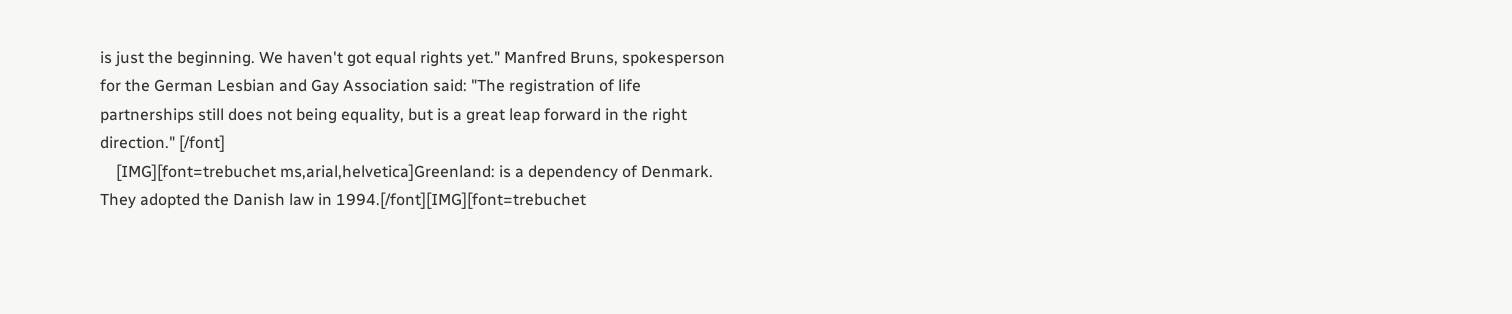is just the beginning. We haven't got equal rights yet." Manfred Bruns, spokesperson for the German Lesbian and Gay Association said: "The registration of life partnerships still does not being equality, but is a great leap forward in the right direction." [/font]
    [IMG][font=trebuchet ms,arial,helvetica]Greenland: is a dependency of Denmark. They adopted the Danish law in 1994.[/font][IMG][font=trebuchet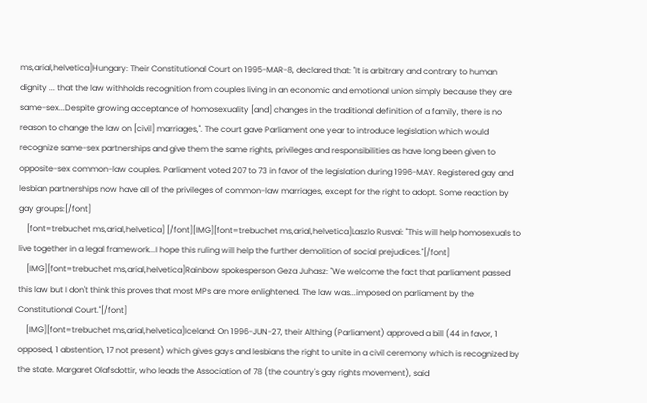ms,arial,helvetica]Hungary: Their Constitutional Court on 1995-MAR-8, declared that: "It is arbitrary and contrary to human dignity ... that the law withholds recognition from couples living in an economic and emotional union simply because they are same-sex...Despite growing acceptance of homosexuality [and] changes in the traditional definition of a family, there is no reason to change the law on [civil] marriages,". The court gave Parliament one year to introduce legislation which would recognize same-sex partnerships and give them the same rights, privileges and responsibilities as have long been given to opposite-sex common-law couples. Parliament voted 207 to 73 in favor of the legislation during 1996-MAY. Registered gay and lesbian partnerships now have all of the privileges of common-law marriages, except for the right to adopt. Some reaction by gay groups:[/font]
    [font=trebuchet ms,arial,helvetica] [/font][IMG][font=trebuchet ms,arial,helvetica]Laszlo Rusvai: "This will help homosexuals to live together in a legal framework...I hope this ruling will help the further demolition of social prejudices."[/font]
    [IMG][font=trebuchet ms,arial,helvetica]Rainbow spokesperson Geza Juhasz: "We welcome the fact that parliament passed this law but I don't think this proves that most MPs are more enlightened. The law was...imposed on parliament by the Constitutional Court."[/font]
    [IMG][font=trebuchet ms,arial,helvetica]Iceland: On 1996-JUN-27, their Althing (Parliament) approved a bill (44 in favor, 1 opposed, 1 abstention, 17 not present) which gives gays and lesbians the right to unite in a civil ceremony which is recognized by the state. Margaret Olafsdottir, who leads the Association of 78 (the country's gay rights movement), said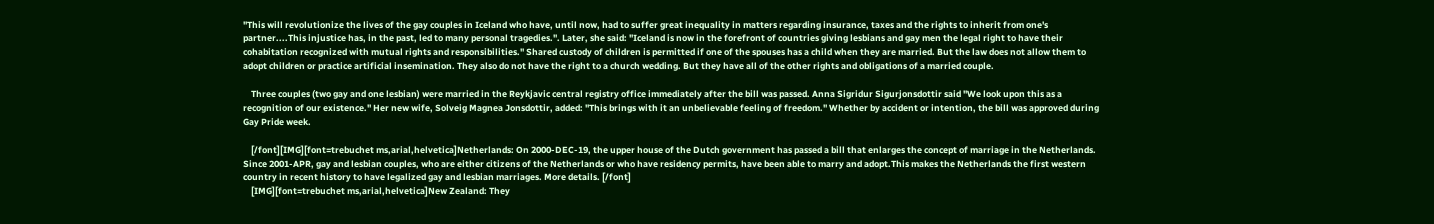"This will revolutionize the lives of the gay couples in Iceland who have, until now, had to suffer great inequality in matters regarding insurance, taxes and the rights to inherit from one's partner....This injustice has, in the past, led to many personal tragedies.". Later, she said: "Iceland is now in the forefront of countries giving lesbians and gay men the legal right to have their cohabitation recognized with mutual rights and responsibilities." Shared custody of children is permitted if one of the spouses has a child when they are married. But the law does not allow them to adopt children or practice artificial insemination. They also do not have the right to a church wedding. But they have all of the other rights and obligations of a married couple.

    Three couples (two gay and one lesbian) were married in the Reykjavic central registry office immediately after the bill was passed. Anna Sigridur Sigurjonsdottir said "We look upon this as a recognition of our existence." Her new wife, Solveig Magnea Jonsdottir, added: "This brings with it an unbelievable feeling of freedom." Whether by accident or intention, the bill was approved during Gay Pride week.

    [/font][IMG][font=trebuchet ms,arial,helvetica]Netherlands: On 2000-DEC-19, the upper house of the Dutch government has passed a bill that enlarges the concept of marriage in the Netherlands. Since 2001-APR, gay and lesbian couples, who are either citizens of the Netherlands or who have residency permits, have been able to marry and adopt.This makes the Netherlands the first western country in recent history to have legalized gay and lesbian marriages. More details. [/font]
    [IMG][font=trebuchet ms,arial,helvetica]New Zealand: They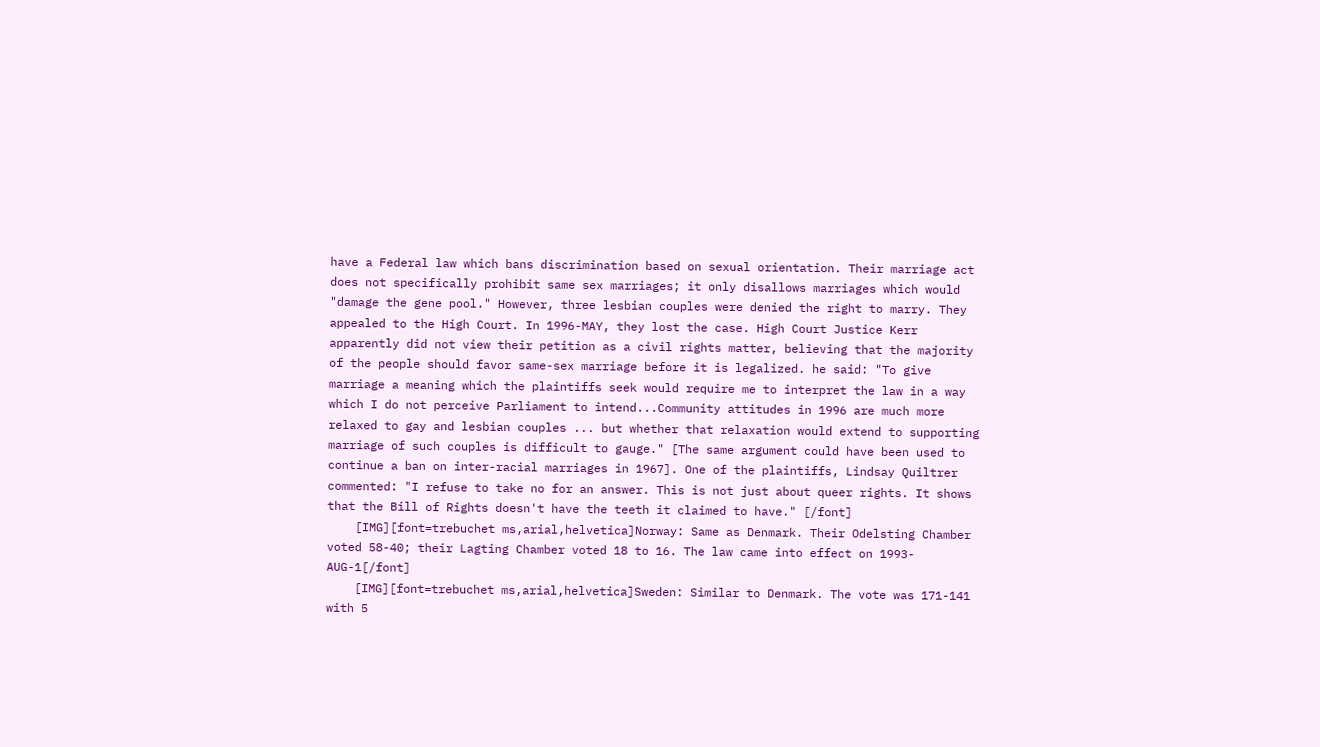have a Federal law which bans discrimination based on sexual orientation. Their marriage act does not specifically prohibit same sex marriages; it only disallows marriages which would "damage the gene pool." However, three lesbian couples were denied the right to marry. They appealed to the High Court. In 1996-MAY, they lost the case. High Court Justice Kerr apparently did not view their petition as a civil rights matter, believing that the majority of the people should favor same-sex marriage before it is legalized. he said: "To give marriage a meaning which the plaintiffs seek would require me to interpret the law in a way which I do not perceive Parliament to intend...Community attitudes in 1996 are much more relaxed to gay and lesbian couples ... but whether that relaxation would extend to supporting marriage of such couples is difficult to gauge." [The same argument could have been used to continue a ban on inter-racial marriages in 1967]. One of the plaintiffs, Lindsay Quiltrer commented: "I refuse to take no for an answer. This is not just about queer rights. It shows that the Bill of Rights doesn't have the teeth it claimed to have." [/font]
    [IMG][font=trebuchet ms,arial,helvetica]Norway: Same as Denmark. Their Odelsting Chamber voted 58-40; their Lagting Chamber voted 18 to 16. The law came into effect on 1993-AUG-1[/font]
    [IMG][font=trebuchet ms,arial,helvetica]Sweden: Similar to Denmark. The vote was 171-141 with 5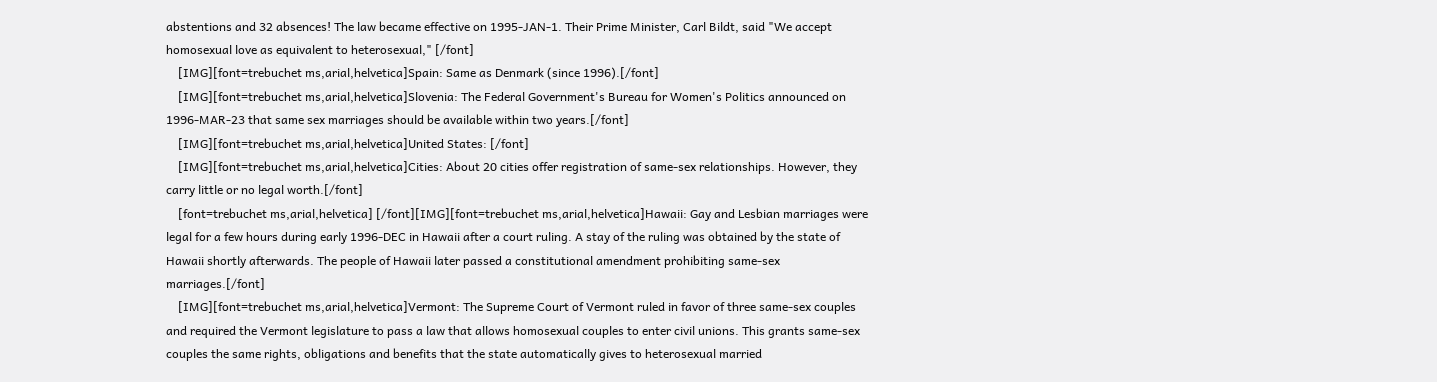abstentions and 32 absences! The law became effective on 1995-JAN-1. Their Prime Minister, Carl Bildt, said "We accept homosexual love as equivalent to heterosexual," [/font]
    [IMG][font=trebuchet ms,arial,helvetica]Spain: Same as Denmark (since 1996).[/font]
    [IMG][font=trebuchet ms,arial,helvetica]Slovenia: The Federal Government's Bureau for Women's Politics announced on 1996-MAR-23 that same sex marriages should be available within two years.[/font]
    [IMG][font=trebuchet ms,arial,helvetica]United States: [/font]
    [IMG][font=trebuchet ms,arial,helvetica]Cities: About 20 cities offer registration of same-sex relationships. However, they carry little or no legal worth.[/font]
    [font=trebuchet ms,arial,helvetica] [/font][IMG][font=trebuchet ms,arial,helvetica]Hawaii: Gay and Lesbian marriages were legal for a few hours during early 1996-DEC in Hawaii after a court ruling. A stay of the ruling was obtained by the state of Hawaii shortly afterwards. The people of Hawaii later passed a constitutional amendment prohibiting same-sex marriages.[/font]
    [IMG][font=trebuchet ms,arial,helvetica]Vermont: The Supreme Court of Vermont ruled in favor of three same-sex couples and required the Vermont legislature to pass a law that allows homosexual couples to enter civil unions. This grants same-sex couples the same rights, obligations and benefits that the state automatically gives to heterosexual married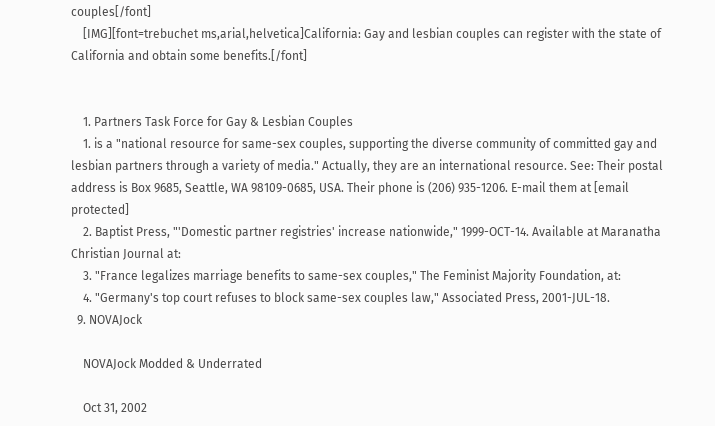couples[/font]
    [IMG][font=trebuchet ms,arial,helvetica]California: Gay and lesbian couples can register with the state of California and obtain some benefits.[/font]


    1. Partners Task Force for Gay & Lesbian Couples
    1. is a "national resource for same-sex couples, supporting the diverse community of committed gay and lesbian partners through a variety of media." Actually, they are an international resource. See: Their postal address is Box 9685, Seattle, WA 98109-0685, USA. Their phone is (206) 935-1206. E-mail them at [email protected]
    2. Baptist Press, "'Domestic partner registries' increase nationwide," 1999-OCT-14. Available at Maranatha Christian Journal at:
    3. "France legalizes marriage benefits to same-sex couples," The Feminist Majority Foundation, at:
    4. "Germany's top court refuses to block same-sex couples law," Associated Press, 2001-JUL-18.
  9. NOVAJock

    NOVAJock Modded & Underrated

    Oct 31, 2002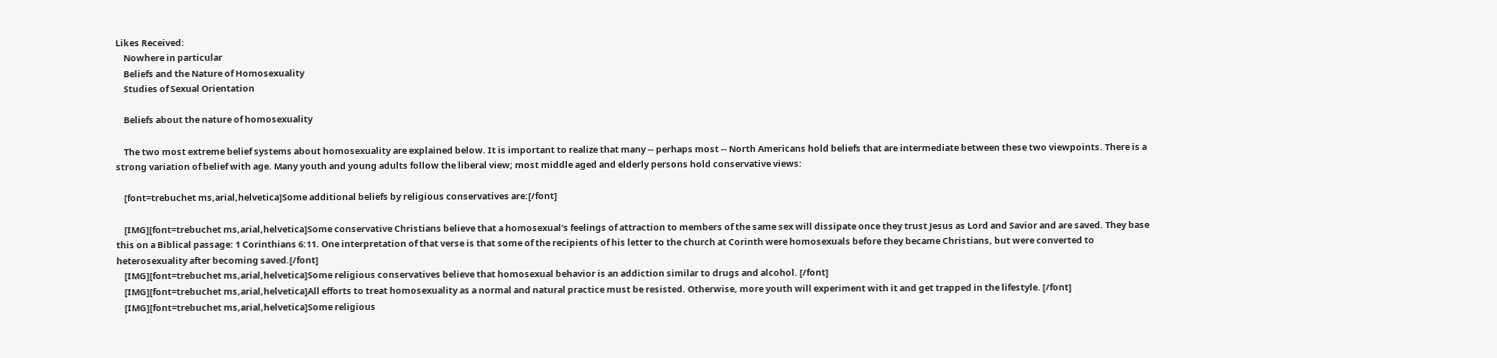Likes Received:
    Nowhere in particular
    Beliefs and the Nature of Homosexuality
    Studies of Sexual Orientation

    Beliefs about the nature of homosexuality

    The two most extreme belief systems about homosexuality are explained below. It is important to realize that many -- perhaps most -- North Americans hold beliefs that are intermediate between these two viewpoints. There is a strong variation of belief with age. Many youth and young adults follow the liberal view; most middle aged and elderly persons hold conservative views:

    [font=trebuchet ms,arial,helvetica]Some additional beliefs by religious conservatives are:[/font]

    [IMG][font=trebuchet ms,arial,helvetica]Some conservative Christians believe that a homosexual's feelings of attraction to members of the same sex will dissipate once they trust Jesus as Lord and Savior and are saved. They base this on a Biblical passage: 1 Corinthians 6:11. One interpretation of that verse is that some of the recipients of his letter to the church at Corinth were homosexuals before they became Christians, but were converted to heterosexuality after becoming saved.[/font]
    [IMG][font=trebuchet ms,arial,helvetica]Some religious conservatives believe that homosexual behavior is an addiction similar to drugs and alcohol. [/font]
    [IMG][font=trebuchet ms,arial,helvetica]All efforts to treat homosexuality as a normal and natural practice must be resisted. Otherwise, more youth will experiment with it and get trapped in the lifestyle. [/font]
    [IMG][font=trebuchet ms,arial,helvetica]Some religious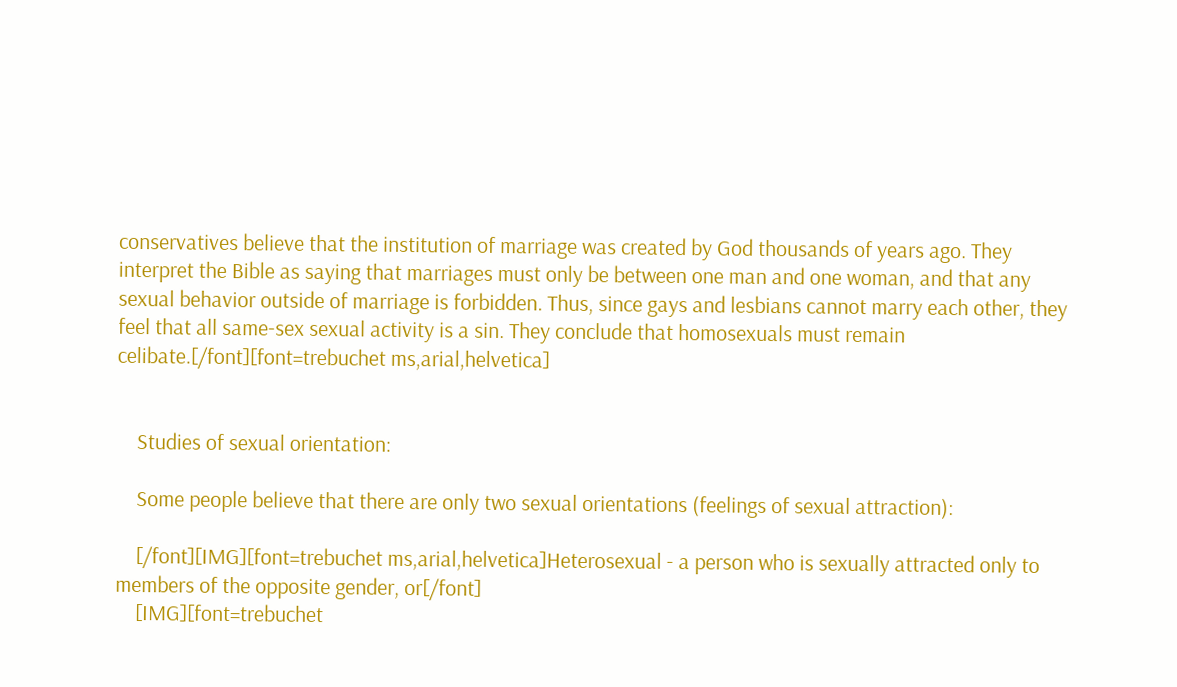conservatives believe that the institution of marriage was created by God thousands of years ago. They interpret the Bible as saying that marriages must only be between one man and one woman, and that any sexual behavior outside of marriage is forbidden. Thus, since gays and lesbians cannot marry each other, they feel that all same-sex sexual activity is a sin. They conclude that homosexuals must remain celibate.[/font][font=trebuchet ms,arial,helvetica]


    Studies of sexual orientation:

    Some people believe that there are only two sexual orientations (feelings of sexual attraction):

    [/font][IMG][font=trebuchet ms,arial,helvetica]Heterosexual - a person who is sexually attracted only to members of the opposite gender, or[/font]
    [IMG][font=trebuchet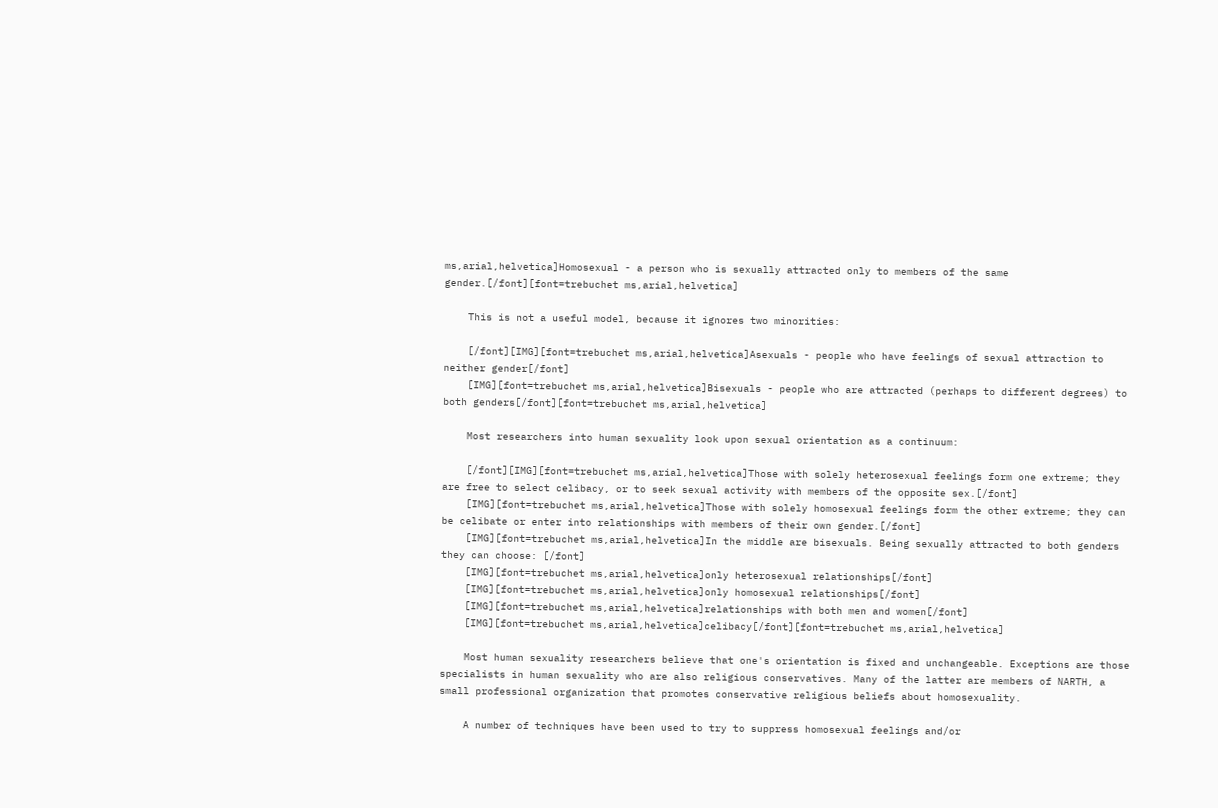ms,arial,helvetica]Homosexual - a person who is sexually attracted only to members of the same gender.[/font][font=trebuchet ms,arial,helvetica]

    This is not a useful model, because it ignores two minorities:

    [/font][IMG][font=trebuchet ms,arial,helvetica]Asexuals - people who have feelings of sexual attraction to neither gender[/font]
    [IMG][font=trebuchet ms,arial,helvetica]Bisexuals - people who are attracted (perhaps to different degrees) to both genders[/font][font=trebuchet ms,arial,helvetica]

    Most researchers into human sexuality look upon sexual orientation as a continuum:

    [/font][IMG][font=trebuchet ms,arial,helvetica]Those with solely heterosexual feelings form one extreme; they are free to select celibacy, or to seek sexual activity with members of the opposite sex.[/font]
    [IMG][font=trebuchet ms,arial,helvetica]Those with solely homosexual feelings form the other extreme; they can be celibate or enter into relationships with members of their own gender.[/font]
    [IMG][font=trebuchet ms,arial,helvetica]In the middle are bisexuals. Being sexually attracted to both genders they can choose: [/font]
    [IMG][font=trebuchet ms,arial,helvetica]only heterosexual relationships[/font]
    [IMG][font=trebuchet ms,arial,helvetica]only homosexual relationships[/font]
    [IMG][font=trebuchet ms,arial,helvetica]relationships with both men and women[/font]
    [IMG][font=trebuchet ms,arial,helvetica]celibacy[/font][font=trebuchet ms,arial,helvetica]

    Most human sexuality researchers believe that one's orientation is fixed and unchangeable. Exceptions are those specialists in human sexuality who are also religious conservatives. Many of the latter are members of NARTH, a small professional organization that promotes conservative religious beliefs about homosexuality.

    A number of techniques have been used to try to suppress homosexual feelings and/or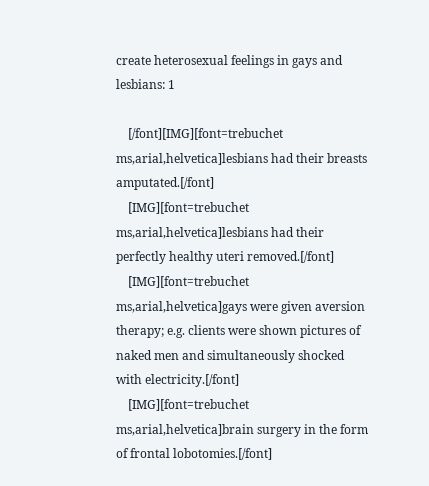create heterosexual feelings in gays and lesbians: 1

    [/font][IMG][font=trebuchet ms,arial,helvetica]lesbians had their breasts amputated.[/font]
    [IMG][font=trebuchet ms,arial,helvetica]lesbians had their perfectly healthy uteri removed.[/font]
    [IMG][font=trebuchet ms,arial,helvetica]gays were given aversion therapy; e.g. clients were shown pictures of naked men and simultaneously shocked with electricity.[/font]
    [IMG][font=trebuchet ms,arial,helvetica]brain surgery in the form of frontal lobotomies.[/font]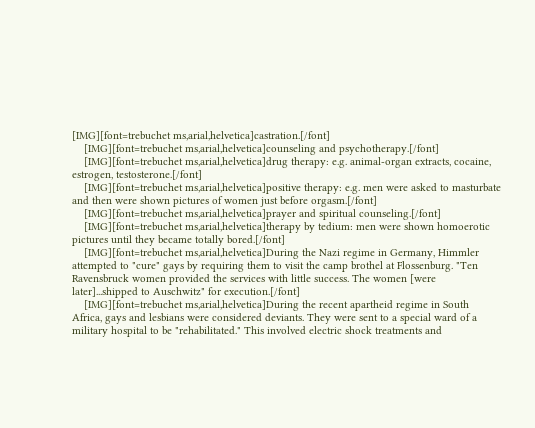[IMG][font=trebuchet ms,arial,helvetica]castration.[/font]
    [IMG][font=trebuchet ms,arial,helvetica]counseling and psychotherapy.[/font]
    [IMG][font=trebuchet ms,arial,helvetica]drug therapy: e.g. animal-organ extracts, cocaine, estrogen, testosterone.[/font]
    [IMG][font=trebuchet ms,arial,helvetica]positive therapy: e.g. men were asked to masturbate and then were shown pictures of women just before orgasm.[/font]
    [IMG][font=trebuchet ms,arial,helvetica]prayer and spiritual counseling.[/font]
    [IMG][font=trebuchet ms,arial,helvetica]therapy by tedium: men were shown homoerotic pictures until they became totally bored.[/font]
    [IMG][font=trebuchet ms,arial,helvetica]During the Nazi regime in Germany, Himmler attempted to "cure" gays by requiring them to visit the camp brothel at Flossenburg. "Ten Ravensbruck women provided the services with little success. The women [were later]...shipped to Auschwitz" for execution.[/font]
    [IMG][font=trebuchet ms,arial,helvetica]During the recent apartheid regime in South Africa, gays and lesbians were considered deviants. They were sent to a special ward of a military hospital to be "rehabilitated." This involved electric shock treatments and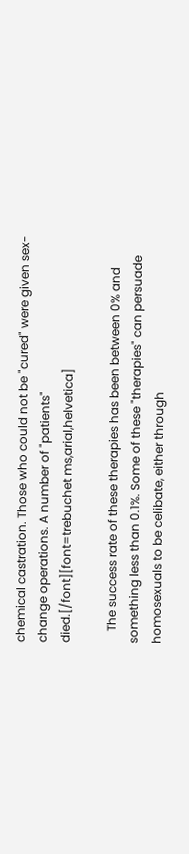chemical castration. Those who could not be "cured" were given sex-change operations. A number of "patients" died.[/font][font=trebuchet ms,arial,helvetica]

    The success rate of these therapies has been between 0% and something less than 0.1%. Some of these "therapies" can persuade homosexuals to be celibate, either through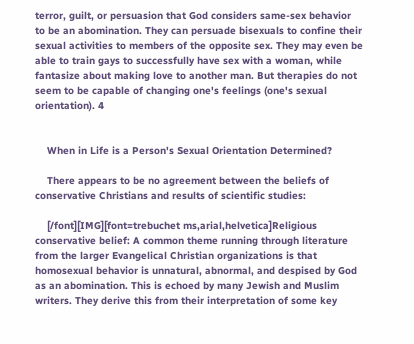terror, guilt, or persuasion that God considers same-sex behavior to be an abomination. They can persuade bisexuals to confine their sexual activities to members of the opposite sex. They may even be able to train gays to successfully have sex with a woman, while fantasize about making love to another man. But therapies do not seem to be capable of changing one's feelings (one's sexual orientation). 4


    When in Life is a Person's Sexual Orientation Determined?

    There appears to be no agreement between the beliefs of conservative Christians and results of scientific studies:

    [/font][IMG][font=trebuchet ms,arial,helvetica]Religious conservative belief: A common theme running through literature from the larger Evangelical Christian organizations is that homosexual behavior is unnatural, abnormal, and despised by God as an abomination. This is echoed by many Jewish and Muslim writers. They derive this from their interpretation of some key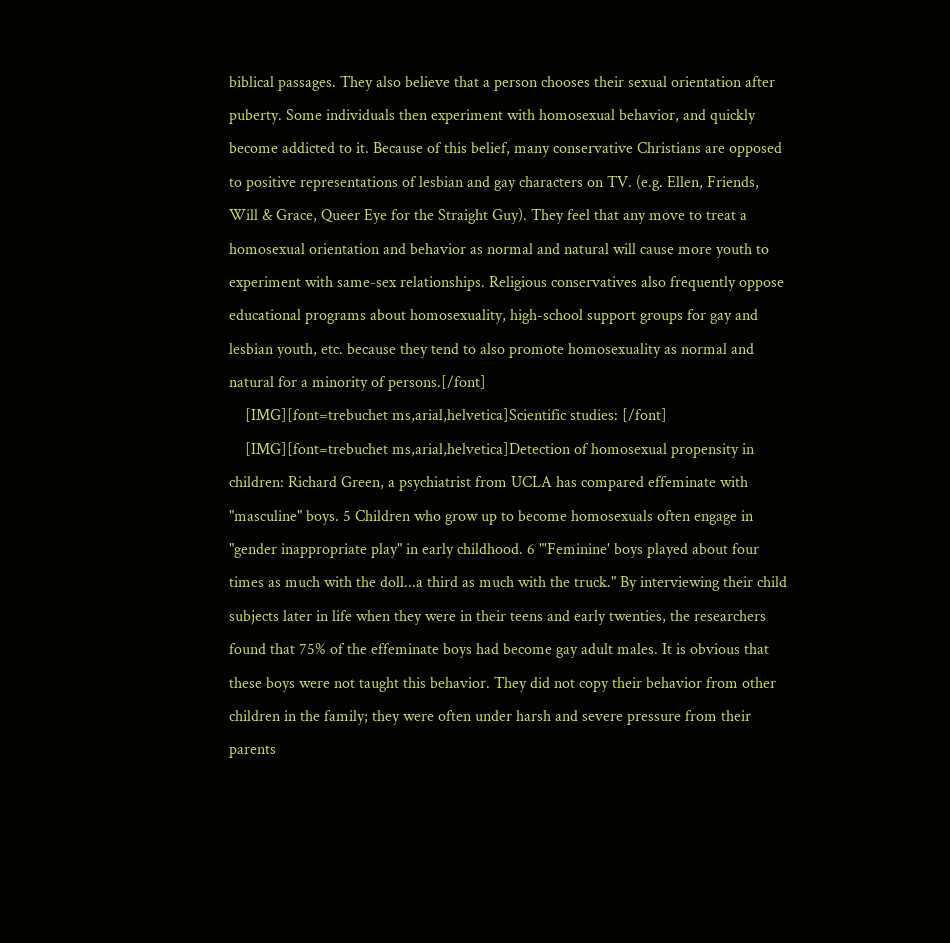biblical passages. They also believe that a person chooses their sexual orientation after puberty. Some individuals then experiment with homosexual behavior, and quickly become addicted to it. Because of this belief, many conservative Christians are opposed to positive representations of lesbian and gay characters on TV. (e.g. Ellen, Friends, Will & Grace, Queer Eye for the Straight Guy). They feel that any move to treat a homosexual orientation and behavior as normal and natural will cause more youth to experiment with same-sex relationships. Religious conservatives also frequently oppose educational programs about homosexuality, high-school support groups for gay and lesbian youth, etc. because they tend to also promote homosexuality as normal and natural for a minority of persons.[/font]
    [IMG][font=trebuchet ms,arial,helvetica]Scientific studies: [/font]
    [IMG][font=trebuchet ms,arial,helvetica]Detection of homosexual propensity in children: Richard Green, a psychiatrist from UCLA has compared effeminate with "masculine" boys. 5 Children who grow up to become homosexuals often engage in "gender inappropriate play" in early childhood. 6 "'Feminine' boys played about four times as much with the doll...a third as much with the truck." By interviewing their child subjects later in life when they were in their teens and early twenties, the researchers found that 75% of the effeminate boys had become gay adult males. It is obvious that these boys were not taught this behavior. They did not copy their behavior from other children in the family; they were often under harsh and severe pressure from their parents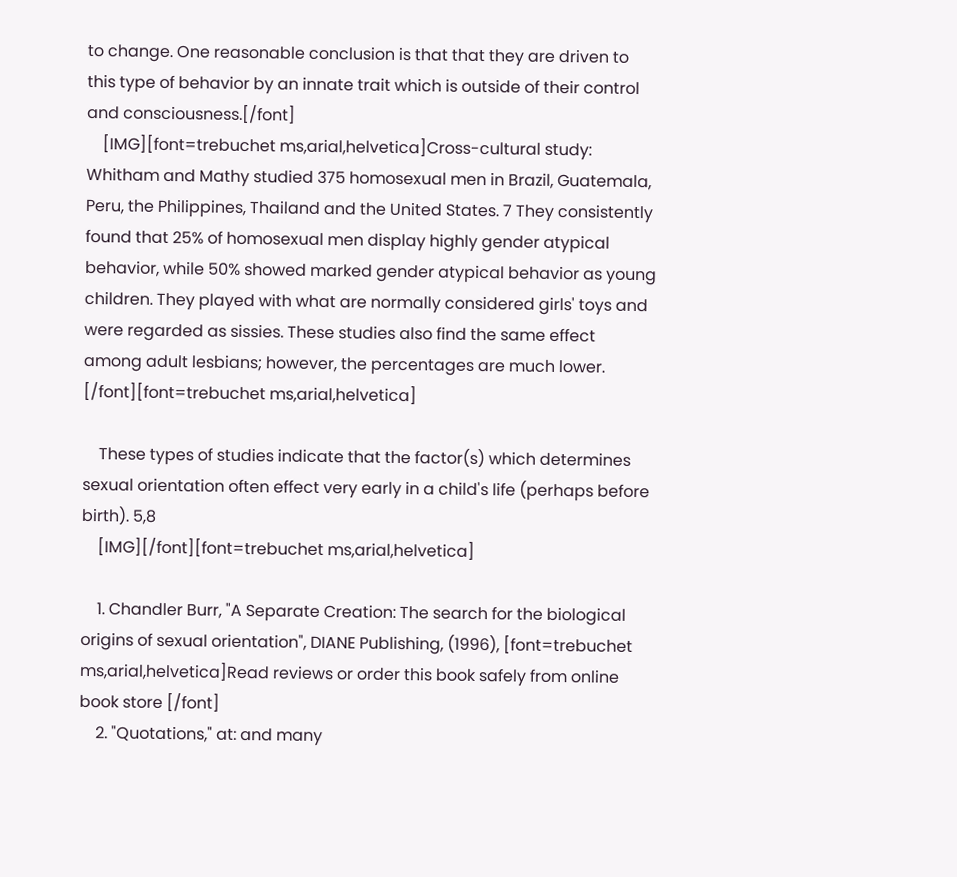to change. One reasonable conclusion is that that they are driven to this type of behavior by an innate trait which is outside of their control and consciousness.[/font]
    [IMG][font=trebuchet ms,arial,helvetica]Cross-cultural study: Whitham and Mathy studied 375 homosexual men in Brazil, Guatemala, Peru, the Philippines, Thailand and the United States. 7 They consistently found that 25% of homosexual men display highly gender atypical behavior, while 50% showed marked gender atypical behavior as young children. They played with what are normally considered girls' toys and were regarded as sissies. These studies also find the same effect among adult lesbians; however, the percentages are much lower. [/font][font=trebuchet ms,arial,helvetica]

    These types of studies indicate that the factor(s) which determines sexual orientation often effect very early in a child's life (perhaps before birth). 5,8
    [IMG][/font][font=trebuchet ms,arial,helvetica]

    1. Chandler Burr, "A Separate Creation: The search for the biological origins of sexual orientation", DIANE Publishing, (1996), [font=trebuchet ms,arial,helvetica]Read reviews or order this book safely from online book store [/font]
    2. "Quotations," at: and many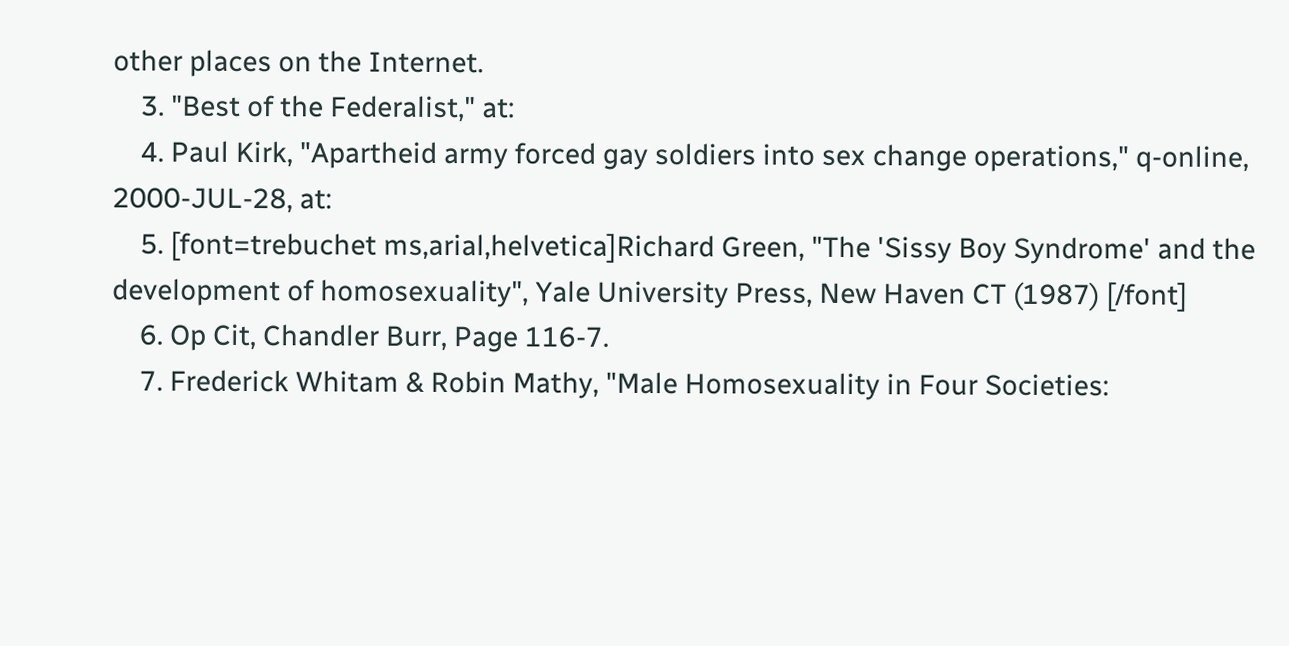other places on the Internet.
    3. "Best of the Federalist," at:
    4. Paul Kirk, "Apartheid army forced gay soldiers into sex change operations," q-online, 2000-JUL-28, at:
    5. [font=trebuchet ms,arial,helvetica]Richard Green, "The 'Sissy Boy Syndrome' and the development of homosexuality", Yale University Press, New Haven CT (1987) [/font]
    6. Op Cit, Chandler Burr, Page 116-7.
    7. Frederick Whitam & Robin Mathy, "Male Homosexuality in Four Societies: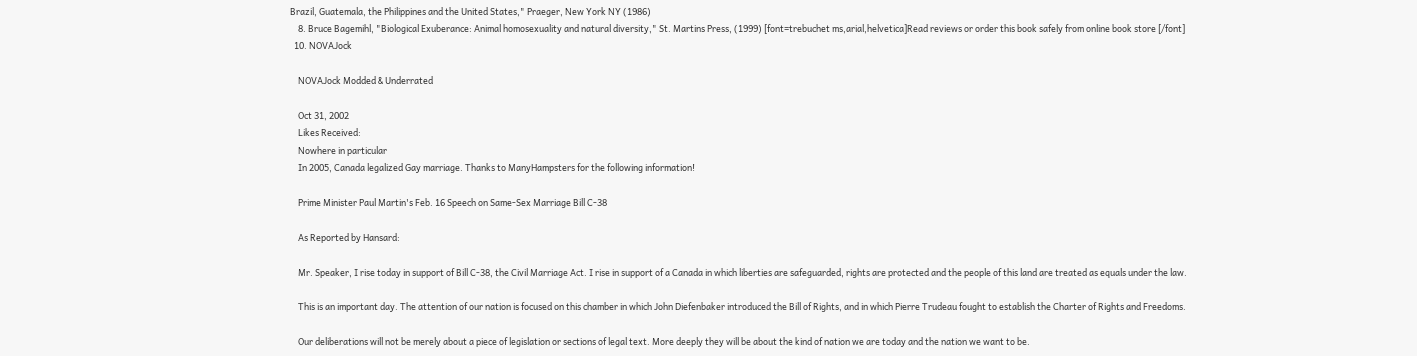Brazil, Guatemala, the Philippines and the United States," Praeger, New York NY (1986)
    8. Bruce Bagemihl, "Biological Exuberance: Animal homosexuality and natural diversity," St. Martins Press, (1999) [font=trebuchet ms,arial,helvetica]Read reviews or order this book safely from online book store [/font]
  10. NOVAJock

    NOVAJock Modded & Underrated

    Oct 31, 2002
    Likes Received:
    Nowhere in particular
    In 2005, Canada legalized Gay marriage. Thanks to ManyHampsters for the following information!

    Prime Minister Paul Martin's Feb. 16 Speech on Same-Sex Marriage Bill C-38

    As Reported by Hansard:

    Mr. Speaker, I rise today in support of Bill C-38, the Civil Marriage Act. I rise in support of a Canada in which liberties are safeguarded, rights are protected and the people of this land are treated as equals under the law.

    This is an important day. The attention of our nation is focused on this chamber in which John Diefenbaker introduced the Bill of Rights, and in which Pierre Trudeau fought to establish the Charter of Rights and Freedoms.

    Our deliberations will not be merely about a piece of legislation or sections of legal text. More deeply they will be about the kind of nation we are today and the nation we want to be.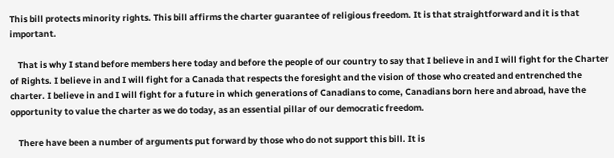This bill protects minority rights. This bill affirms the charter guarantee of religious freedom. It is that straightforward and it is that important.

    That is why I stand before members here today and before the people of our country to say that I believe in and I will fight for the Charter of Rights. I believe in and I will fight for a Canada that respects the foresight and the vision of those who created and entrenched the charter. I believe in and I will fight for a future in which generations of Canadians to come, Canadians born here and abroad, have the opportunity to value the charter as we do today, as an essential pillar of our democratic freedom.

    There have been a number of arguments put forward by those who do not support this bill. It is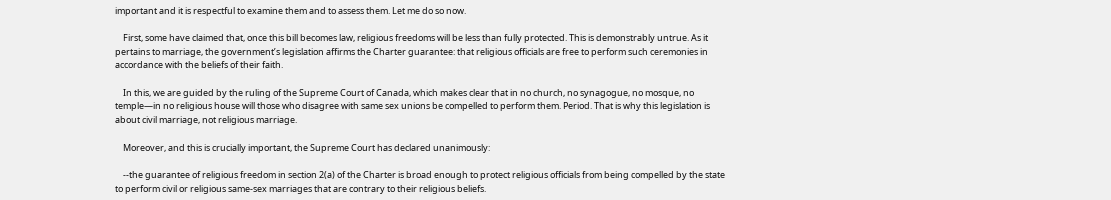important and it is respectful to examine them and to assess them. Let me do so now.

    First, some have claimed that, once this bill becomes law, religious freedoms will be less than fully protected. This is demonstrably untrue. As it pertains to marriage, the government’s legislation affirms the Charter guarantee: that religious officials are free to perform such ceremonies in accordance with the beliefs of their faith.

    In this, we are guided by the ruling of the Supreme Court of Canada, which makes clear that in no church, no synagogue, no mosque, no temple—in no religious house will those who disagree with same sex unions be compelled to perform them. Period. That is why this legislation is about civil marriage, not religious marriage.

    Moreover, and this is crucially important, the Supreme Court has declared unanimously:

    --the guarantee of religious freedom in section 2(a) of the Charter is broad enough to protect religious officials from being compelled by the state to perform civil or religious same-sex marriages that are contrary to their religious beliefs.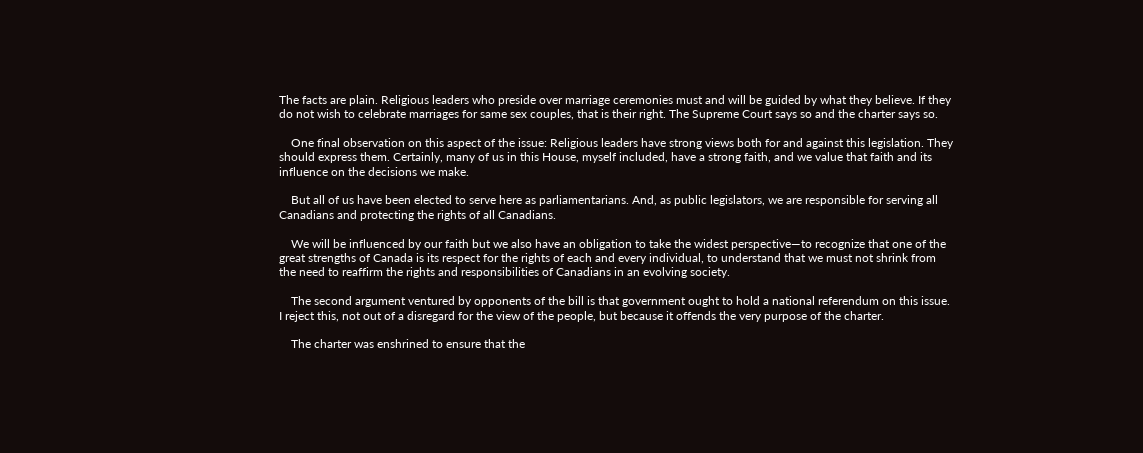The facts are plain. Religious leaders who preside over marriage ceremonies must and will be guided by what they believe. If they do not wish to celebrate marriages for same sex couples, that is their right. The Supreme Court says so and the charter says so.

    One final observation on this aspect of the issue: Religious leaders have strong views both for and against this legislation. They should express them. Certainly, many of us in this House, myself included, have a strong faith, and we value that faith and its influence on the decisions we make.

    But all of us have been elected to serve here as parliamentarians. And, as public legislators, we are responsible for serving all Canadians and protecting the rights of all Canadians.

    We will be influenced by our faith but we also have an obligation to take the widest perspective—to recognize that one of the great strengths of Canada is its respect for the rights of each and every individual, to understand that we must not shrink from the need to reaffirm the rights and responsibilities of Canadians in an evolving society.

    The second argument ventured by opponents of the bill is that government ought to hold a national referendum on this issue. I reject this, not out of a disregard for the view of the people, but because it offends the very purpose of the charter.

    The charter was enshrined to ensure that the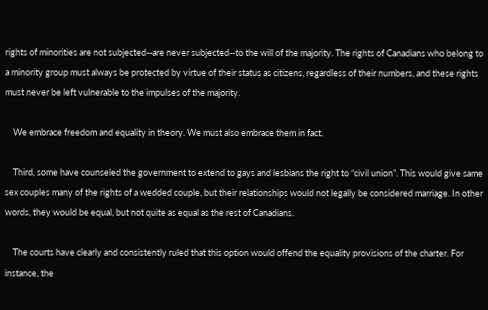rights of minorities are not subjected--are never subjected--to the will of the majority. The rights of Canadians who belong to a minority group must always be protected by virtue of their status as citizens, regardless of their numbers, and these rights must never be left vulnerable to the impulses of the majority.

    We embrace freedom and equality in theory. We must also embrace them in fact.

    Third, some have counseled the government to extend to gays and lesbians the right to “civil union”. This would give same sex couples many of the rights of a wedded couple, but their relationships would not legally be considered marriage. In other words, they would be equal, but not quite as equal as the rest of Canadians.

    The courts have clearly and consistently ruled that this option would offend the equality provisions of the charter. For instance, the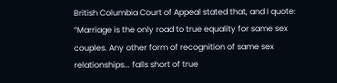British Columbia Court of Appeal stated that, and I quote: “Marriage is the only road to true equality for same sex couples. Any other form of recognition of same sex relationships... falls short of true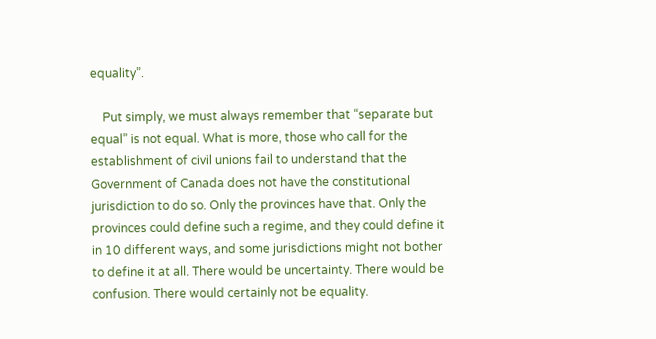equality”.

    Put simply, we must always remember that “separate but equal” is not equal. What is more, those who call for the establishment of civil unions fail to understand that the Government of Canada does not have the constitutional jurisdiction to do so. Only the provinces have that. Only the provinces could define such a regime, and they could define it in 10 different ways, and some jurisdictions might not bother to define it at all. There would be uncertainty. There would be confusion. There would certainly not be equality.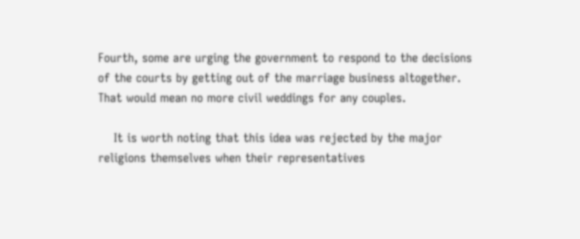Fourth, some are urging the government to respond to the decisions of the courts by getting out of the marriage business altogether. That would mean no more civil weddings for any couples.

    It is worth noting that this idea was rejected by the major religions themselves when their representatives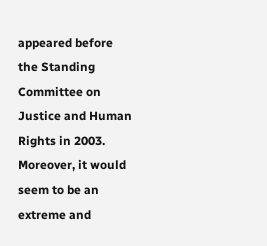appeared before the Standing Committee on Justice and Human Rights in 2003. Moreover, it would seem to be an extreme and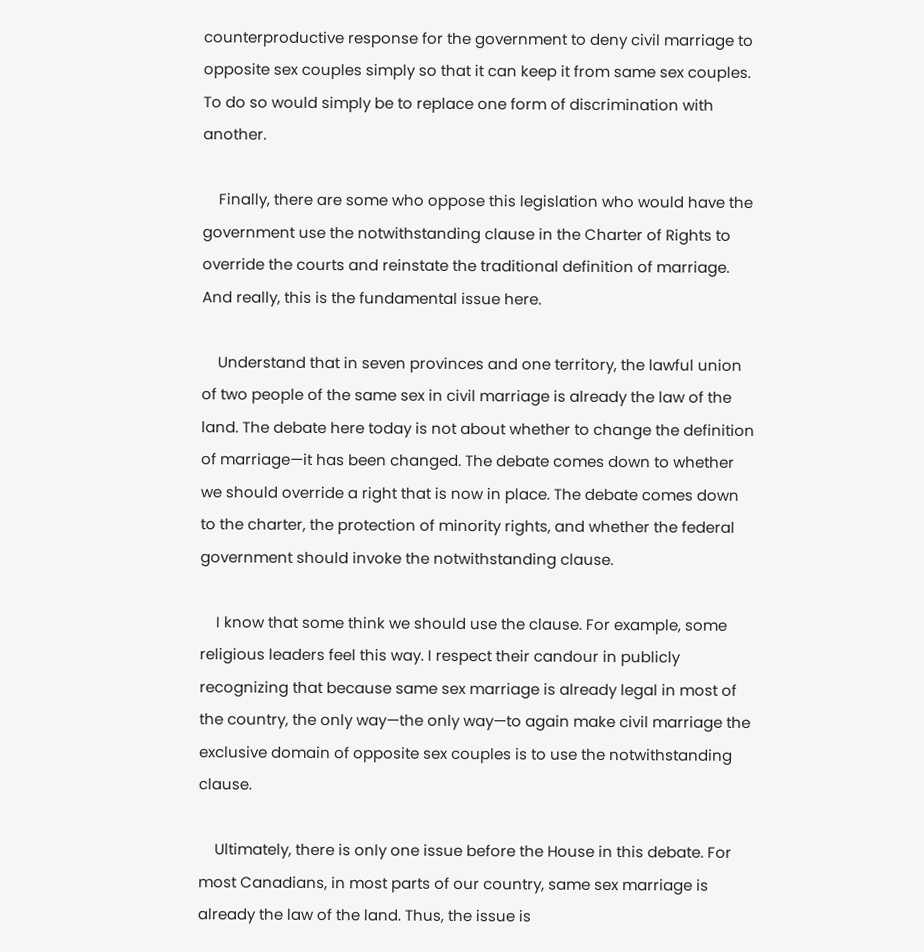counterproductive response for the government to deny civil marriage to opposite sex couples simply so that it can keep it from same sex couples. To do so would simply be to replace one form of discrimination with another.

    Finally, there are some who oppose this legislation who would have the government use the notwithstanding clause in the Charter of Rights to override the courts and reinstate the traditional definition of marriage. And really, this is the fundamental issue here.

    Understand that in seven provinces and one territory, the lawful union of two people of the same sex in civil marriage is already the law of the land. The debate here today is not about whether to change the definition of marriage—it has been changed. The debate comes down to whether we should override a right that is now in place. The debate comes down to the charter, the protection of minority rights, and whether the federal government should invoke the notwithstanding clause.

    I know that some think we should use the clause. For example, some religious leaders feel this way. I respect their candour in publicly recognizing that because same sex marriage is already legal in most of the country, the only way—the only way—to again make civil marriage the exclusive domain of opposite sex couples is to use the notwithstanding clause.

    Ultimately, there is only one issue before the House in this debate. For most Canadians, in most parts of our country, same sex marriage is already the law of the land. Thus, the issue is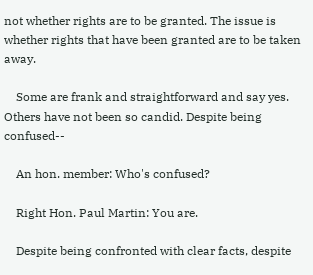not whether rights are to be granted. The issue is whether rights that have been granted are to be taken away.

    Some are frank and straightforward and say yes. Others have not been so candid. Despite being confused--

    An hon. member: Who's confused?

    Right Hon. Paul Martin: You are.

    Despite being confronted with clear facts, despite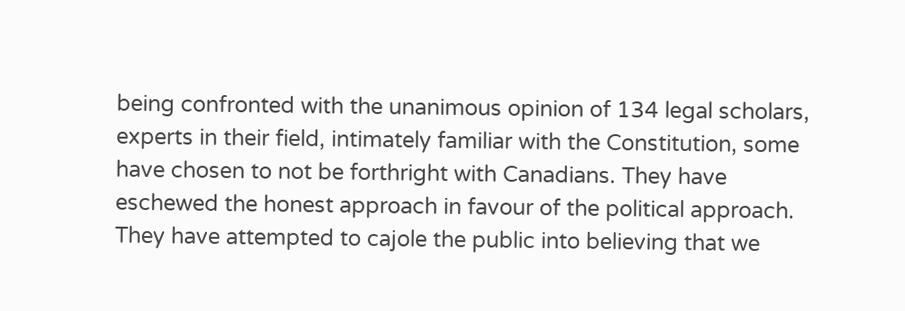being confronted with the unanimous opinion of 134 legal scholars, experts in their field, intimately familiar with the Constitution, some have chosen to not be forthright with Canadians. They have eschewed the honest approach in favour of the political approach. They have attempted to cajole the public into believing that we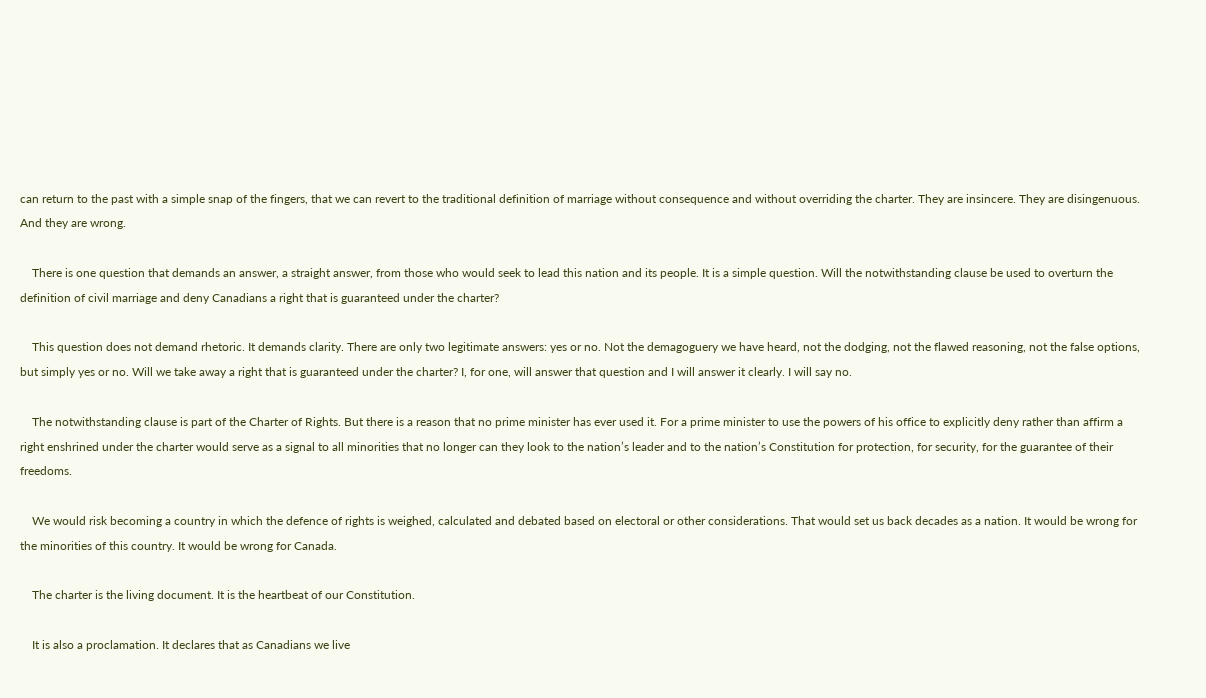can return to the past with a simple snap of the fingers, that we can revert to the traditional definition of marriage without consequence and without overriding the charter. They are insincere. They are disingenuous. And they are wrong.

    There is one question that demands an answer, a straight answer, from those who would seek to lead this nation and its people. It is a simple question. Will the notwithstanding clause be used to overturn the definition of civil marriage and deny Canadians a right that is guaranteed under the charter?

    This question does not demand rhetoric. It demands clarity. There are only two legitimate answers: yes or no. Not the demagoguery we have heard, not the dodging, not the flawed reasoning, not the false options, but simply yes or no. Will we take away a right that is guaranteed under the charter? I, for one, will answer that question and I will answer it clearly. I will say no.

    The notwithstanding clause is part of the Charter of Rights. But there is a reason that no prime minister has ever used it. For a prime minister to use the powers of his office to explicitly deny rather than affirm a right enshrined under the charter would serve as a signal to all minorities that no longer can they look to the nation’s leader and to the nation’s Constitution for protection, for security, for the guarantee of their freedoms.

    We would risk becoming a country in which the defence of rights is weighed, calculated and debated based on electoral or other considerations. That would set us back decades as a nation. It would be wrong for the minorities of this country. It would be wrong for Canada.

    The charter is the living document. It is the heartbeat of our Constitution.

    It is also a proclamation. It declares that as Canadians we live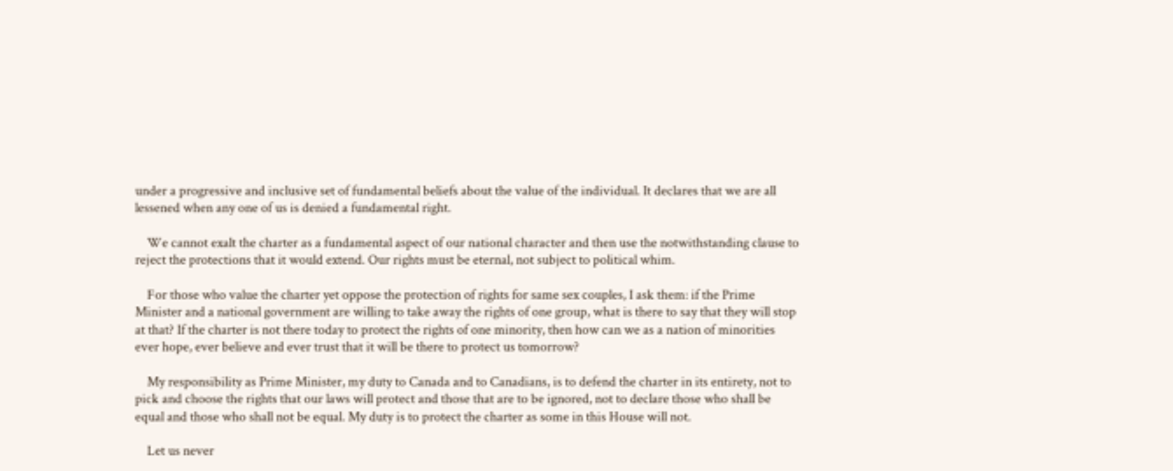under a progressive and inclusive set of fundamental beliefs about the value of the individual. It declares that we are all lessened when any one of us is denied a fundamental right.

    We cannot exalt the charter as a fundamental aspect of our national character and then use the notwithstanding clause to reject the protections that it would extend. Our rights must be eternal, not subject to political whim.

    For those who value the charter yet oppose the protection of rights for same sex couples, I ask them: if the Prime Minister and a national government are willing to take away the rights of one group, what is there to say that they will stop at that? If the charter is not there today to protect the rights of one minority, then how can we as a nation of minorities ever hope, ever believe and ever trust that it will be there to protect us tomorrow?

    My responsibility as Prime Minister, my duty to Canada and to Canadians, is to defend the charter in its entirety, not to pick and choose the rights that our laws will protect and those that are to be ignored, not to declare those who shall be equal and those who shall not be equal. My duty is to protect the charter as some in this House will not.

    Let us never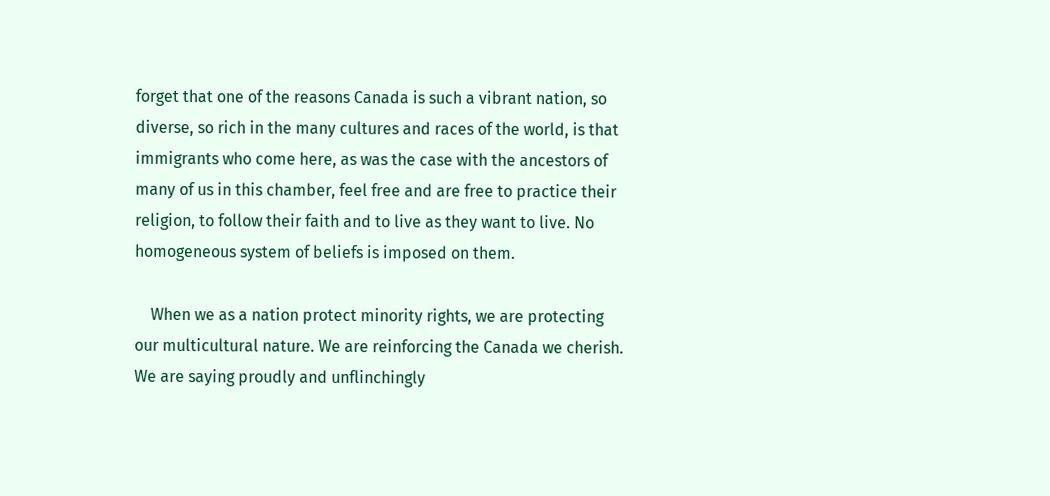forget that one of the reasons Canada is such a vibrant nation, so diverse, so rich in the many cultures and races of the world, is that immigrants who come here, as was the case with the ancestors of many of us in this chamber, feel free and are free to practice their religion, to follow their faith and to live as they want to live. No homogeneous system of beliefs is imposed on them.

    When we as a nation protect minority rights, we are protecting our multicultural nature. We are reinforcing the Canada we cherish. We are saying proudly and unflinchingly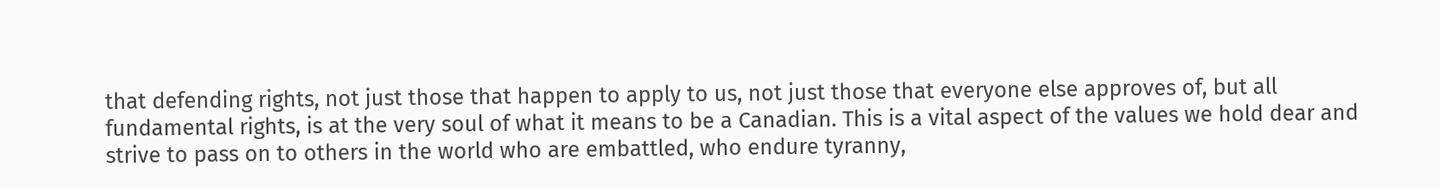that defending rights, not just those that happen to apply to us, not just those that everyone else approves of, but all fundamental rights, is at the very soul of what it means to be a Canadian. This is a vital aspect of the values we hold dear and strive to pass on to others in the world who are embattled, who endure tyranny,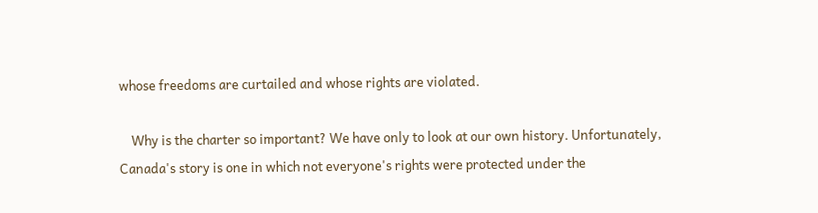whose freedoms are curtailed and whose rights are violated.

    Why is the charter so important? We have only to look at our own history. Unfortunately, Canada's story is one in which not everyone's rights were protected under the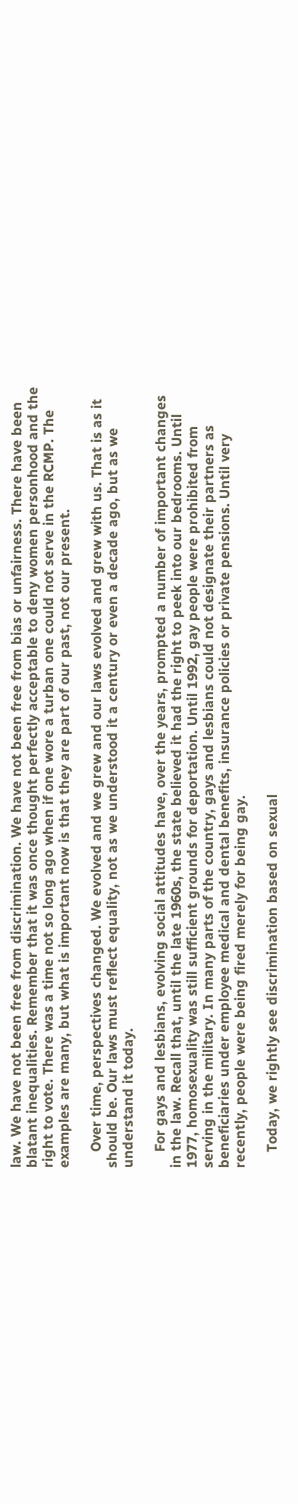law. We have not been free from discrimination. We have not been free from bias or unfairness. There have been blatant inequalities. Remember that it was once thought perfectly acceptable to deny women personhood and the right to vote. There was a time not so long ago when if one wore a turban one could not serve in the RCMP. The examples are many, but what is important now is that they are part of our past, not our present.

    Over time, perspectives changed. We evolved and we grew and our laws evolved and grew with us. That is as it should be. Our laws must reflect equality, not as we understood it a century or even a decade ago, but as we understand it today.

    For gays and lesbians, evolving social attitudes have, over the years, prompted a number of important changes in the law. Recall that, until the late 1960s, the state believed it had the right to peek into our bedrooms. Until 1977, homosexuality was still sufficient grounds for deportation. Until 1992, gay people were prohibited from serving in the military. In many parts of the country, gays and lesbians could not designate their partners as beneficiaries under employee medical and dental benefits, insurance policies or private pensions. Until very recently, people were being fired merely for being gay.

    Today, we rightly see discrimination based on sexual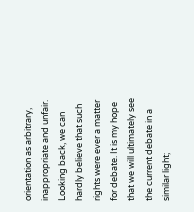orientation as arbitrary, inappropriate and unfair. Looking back, we can hardly believe that such rights were ever a matter for debate. It is my hope that we will ultimately see the current debate in a similar light;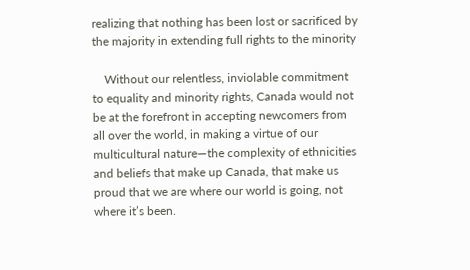realizing that nothing has been lost or sacrificed by the majority in extending full rights to the minority

    Without our relentless, inviolable commitment to equality and minority rights, Canada would not be at the forefront in accepting newcomers from all over the world, in making a virtue of our multicultural nature—the complexity of ethnicities and beliefs that make up Canada, that make us proud that we are where our world is going, not where it’s been.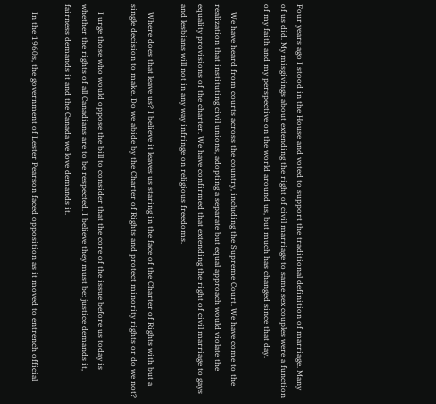Four years ago I stood in the House and voted to support the traditional definition of marriage. Many of us did. My misgivings about extending the right of civil marriage to same sex couples were a function of my faith and my perspective on the world around us, but much has changed since that day.

    We have heard from courts across the country, including the Supreme Court. We have come to the realization that instituting civil unions, adopting a separate but equal approach would violate the equality provisions of the charter. We have confirmed that extending the right of civil marriage to gays and lesbians will not in any way infringe on religious freedoms.

    Where does that leave us? I believe it leaves us staring in the face of the Charter of Rights with but a single decision to make. Do we abide by the Charter of Rights and protect minority rights or do we not?

    I urge those who would oppose the bill to consider that the core of the issue before us today is whether the rights of all Canadians are to be respected. I believe they must be: justice demands it, fairness demands it and the Canada we love demands it.

    In the 1960s, the government of Lester Pearson faced opposition as it moved to entrench official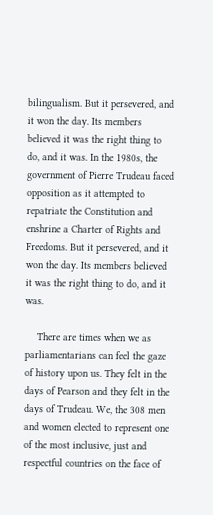bilingualism. But it persevered, and it won the day. Its members believed it was the right thing to do, and it was. In the 1980s, the government of Pierre Trudeau faced opposition as it attempted to repatriate the Constitution and enshrine a Charter of Rights and Freedoms. But it persevered, and it won the day. Its members believed it was the right thing to do, and it was.

    There are times when we as parliamentarians can feel the gaze of history upon us. They felt in the days of Pearson and they felt in the days of Trudeau. We, the 308 men and women elected to represent one of the most inclusive, just and respectful countries on the face of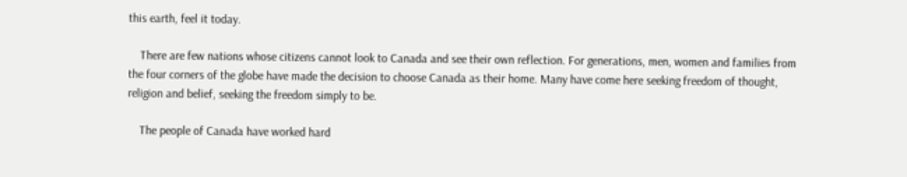this earth, feel it today.

    There are few nations whose citizens cannot look to Canada and see their own reflection. For generations, men, women and families from the four corners of the globe have made the decision to choose Canada as their home. Many have come here seeking freedom of thought, religion and belief, seeking the freedom simply to be.

    The people of Canada have worked hard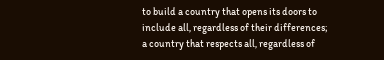to build a country that opens its doors to include all, regardless of their differences; a country that respects all, regardless of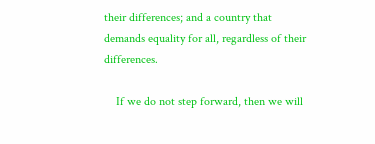their differences; and a country that demands equality for all, regardless of their differences.

    If we do not step forward, then we will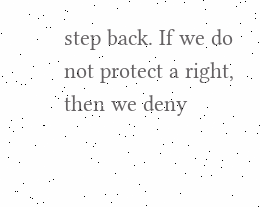step back. If we do not protect a right, then we deny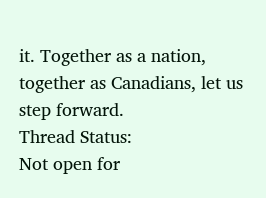it. Together as a nation, together as Canadians, let us step forward.
Thread Status:
Not open for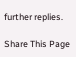further replies.

Share This Page